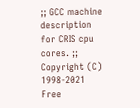;; GCC machine description for CRIS cpu cores. ;; Copyright (C) 1998-2021 Free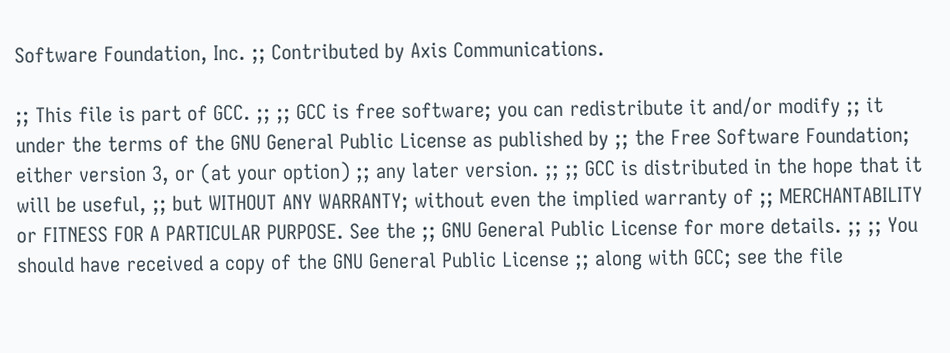Software Foundation, Inc. ;; Contributed by Axis Communications.

;; This file is part of GCC. ;; ;; GCC is free software; you can redistribute it and/or modify ;; it under the terms of the GNU General Public License as published by ;; the Free Software Foundation; either version 3, or (at your option) ;; any later version. ;; ;; GCC is distributed in the hope that it will be useful, ;; but WITHOUT ANY WARRANTY; without even the implied warranty of ;; MERCHANTABILITY or FITNESS FOR A PARTICULAR PURPOSE. See the ;; GNU General Public License for more details. ;; ;; You should have received a copy of the GNU General Public License ;; along with GCC; see the file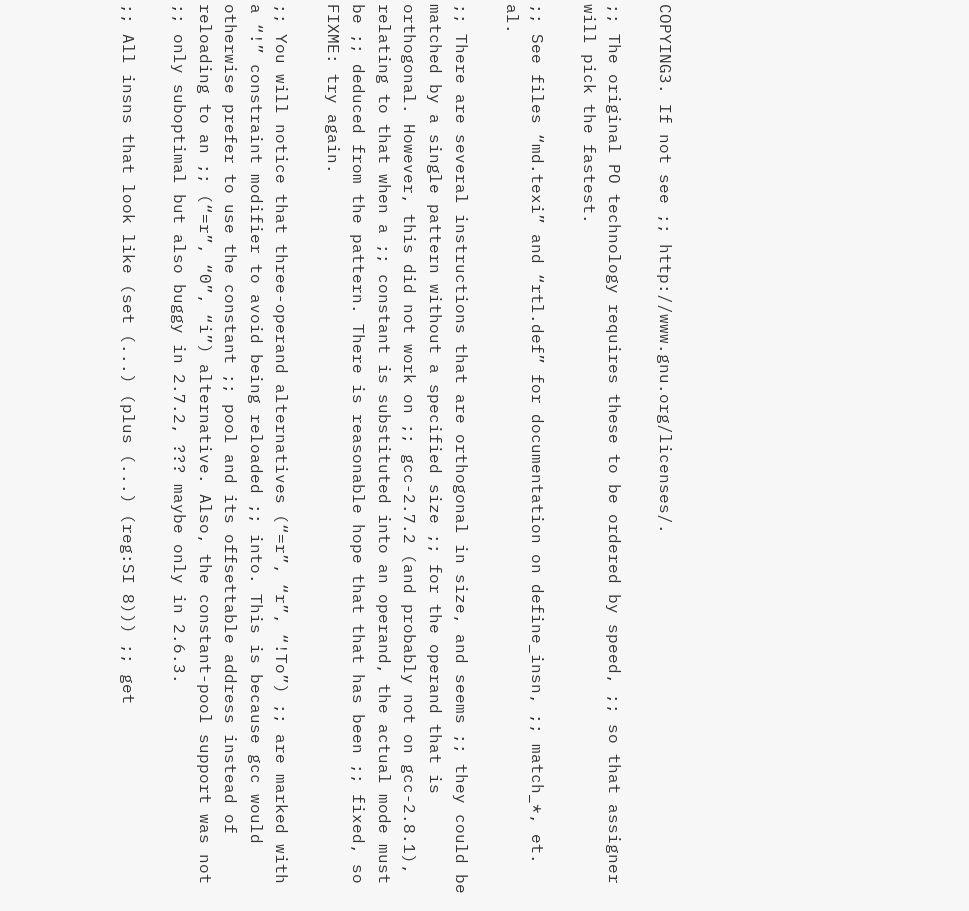COPYING3. If not see ;; http://www.gnu.org/licenses/.

;; The original PO technology requires these to be ordered by speed, ;; so that assigner will pick the fastest.

;; See files “md.texi” and “rtl.def” for documentation on define_insn, ;; match_*, et. al.

;; There are several instructions that are orthogonal in size, and seems ;; they could be matched by a single pattern without a specified size ;; for the operand that is orthogonal. However, this did not work on ;; gcc-2.7.2 (and probably not on gcc-2.8.1), relating to that when a ;; constant is substituted into an operand, the actual mode must be ;; deduced from the pattern. There is reasonable hope that that has been ;; fixed, so FIXME: try again.

;; You will notice that three-operand alternatives (“=r”, “r”, “!To”) ;; are marked with a “!” constraint modifier to avoid being reloaded ;; into. This is because gcc would otherwise prefer to use the constant ;; pool and its offsettable address instead of reloading to an ;; (“=r”, “0”, “i”) alternative. Also, the constant-pool support was not ;; only suboptimal but also buggy in 2.7.2, ??? maybe only in 2.6.3.

;; All insns that look like (set (...) (plus (...) (reg:SI 8))) ;; get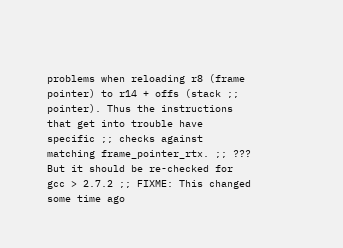problems when reloading r8 (frame pointer) to r14 + offs (stack ;; pointer). Thus the instructions that get into trouble have specific ;; checks against matching frame_pointer_rtx. ;; ??? But it should be re-checked for gcc > 2.7.2 ;; FIXME: This changed some time ago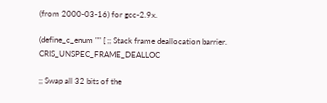(from 2000-03-16) for gcc-2.9x.

(define_c_enum "" [ ;; Stack frame deallocation barrier. CRIS_UNSPEC_FRAME_DEALLOC

;; Swap all 32 bits of the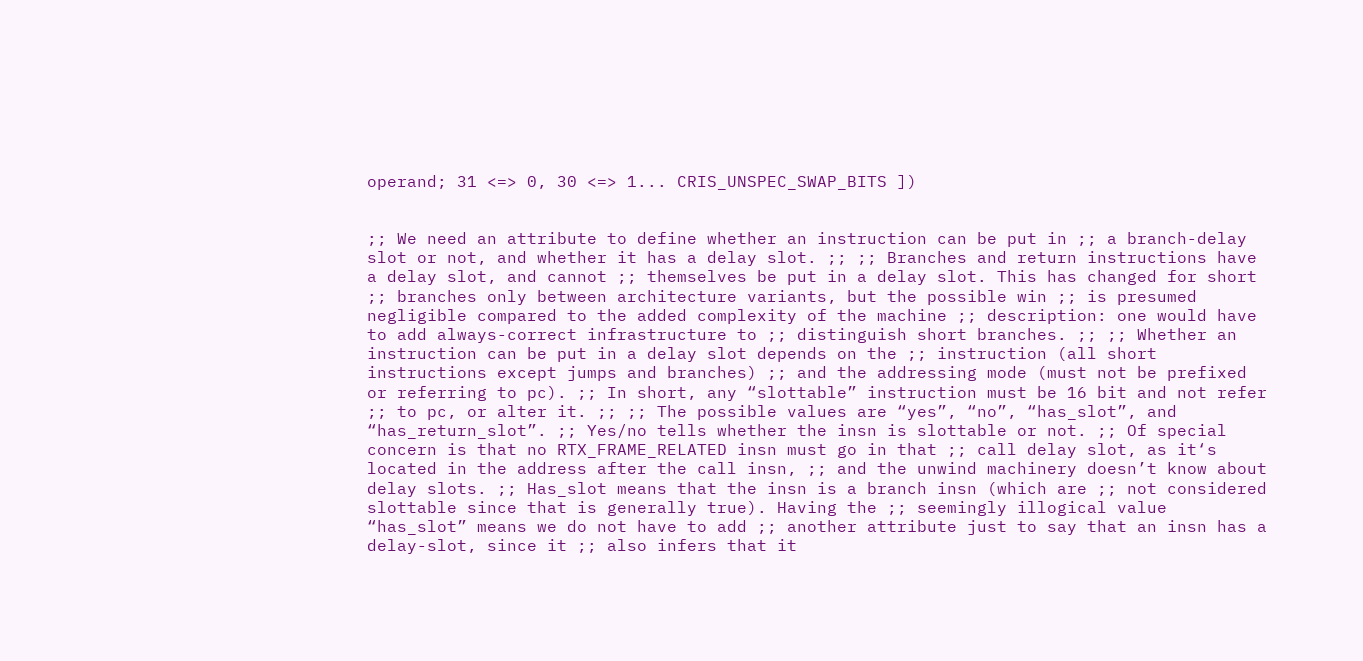operand; 31 <=> 0, 30 <=> 1... CRIS_UNSPEC_SWAP_BITS ])


;; We need an attribute to define whether an instruction can be put in ;; a branch-delay slot or not, and whether it has a delay slot. ;; ;; Branches and return instructions have a delay slot, and cannot ;; themselves be put in a delay slot. This has changed for short ;; branches only between architecture variants, but the possible win ;; is presumed negligible compared to the added complexity of the machine ;; description: one would have to add always-correct infrastructure to ;; distinguish short branches. ;; ;; Whether an instruction can be put in a delay slot depends on the ;; instruction (all short instructions except jumps and branches) ;; and the addressing mode (must not be prefixed or referring to pc). ;; In short, any “slottable” instruction must be 16 bit and not refer ;; to pc, or alter it. ;; ;; The possible values are “yes”, “no”, “has_slot”, and “has_return_slot”. ;; Yes/no tells whether the insn is slottable or not. ;; Of special concern is that no RTX_FRAME_RELATED insn must go in that ;; call delay slot, as it‘s located in the address after the call insn, ;; and the unwind machinery doesn’t know about delay slots. ;; Has_slot means that the insn is a branch insn (which are ;; not considered slottable since that is generally true). Having the ;; seemingly illogical value “has_slot” means we do not have to add ;; another attribute just to say that an insn has a delay-slot, since it ;; also infers that it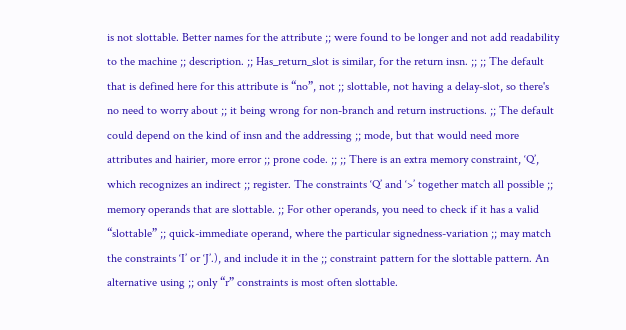is not slottable. Better names for the attribute ;; were found to be longer and not add readability to the machine ;; description. ;; Has_return_slot is similar, for the return insn. ;; ;; The default that is defined here for this attribute is “no”, not ;; slottable, not having a delay-slot, so there's no need to worry about ;; it being wrong for non-branch and return instructions. ;; The default could depend on the kind of insn and the addressing ;; mode, but that would need more attributes and hairier, more error ;; prone code. ;; ;; There is an extra memory constraint, ‘Q’, which recognizes an indirect ;; register. The constraints ‘Q’ and ‘>’ together match all possible ;; memory operands that are slottable. ;; For other operands, you need to check if it has a valid “slottable” ;; quick-immediate operand, where the particular signedness-variation ;; may match the constraints ‘I’ or ‘J’.), and include it in the ;; constraint pattern for the slottable pattern. An alternative using ;; only “r” constraints is most often slottable.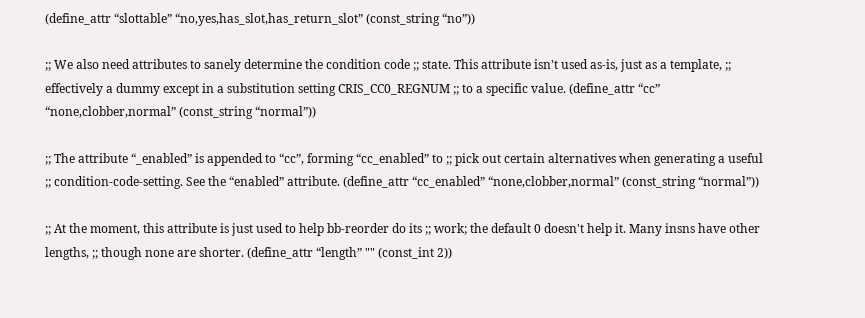(define_attr “slottable” “no,yes,has_slot,has_return_slot” (const_string “no”))

;; We also need attributes to sanely determine the condition code ;; state. This attribute isn't used as-is, just as a template, ;; effectively a dummy except in a substitution setting CRIS_CC0_REGNUM ;; to a specific value. (define_attr “cc” “none,clobber,normal” (const_string “normal”))

;; The attribute “_enabled” is appended to “cc”, forming “cc_enabled” to ;; pick out certain alternatives when generating a useful ;; condition-code-setting. See the “enabled” attribute. (define_attr “cc_enabled” “none,clobber,normal” (const_string “normal”))

;; At the moment, this attribute is just used to help bb-reorder do its ;; work; the default 0 doesn't help it. Many insns have other lengths, ;; though none are shorter. (define_attr “length” "" (const_int 2))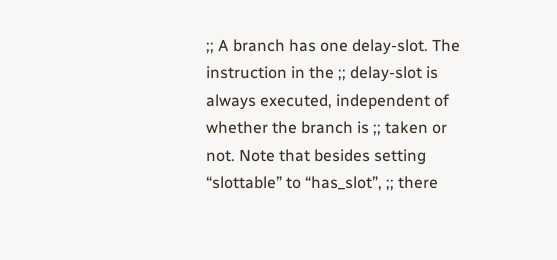;; A branch has one delay-slot. The instruction in the ;; delay-slot is always executed, independent of whether the branch is ;; taken or not. Note that besides setting “slottable” to “has_slot”, ;; there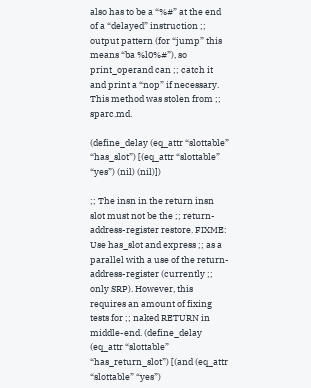also has to be a “%#” at the end of a “delayed” instruction ;; output pattern (for “jump” this means “ba %l0%#”), so print_operand can ;; catch it and print a “nop” if necessary. This method was stolen from ;; sparc.md.

(define_delay (eq_attr “slottable” “has_slot”) [(eq_attr “slottable” “yes”) (nil) (nil)])

;; The insn in the return insn slot must not be the ;; return-address-register restore. FIXME: Use has_slot and express ;; as a parallel with a use of the return-address-register (currently ;; only SRP). However, this requires an amount of fixing tests for ;; naked RETURN in middle-end. (define_delay (eq_attr “slottable” “has_return_slot”) [(and (eq_attr “slottable” “yes”)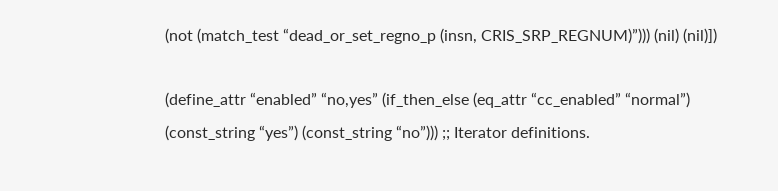(not (match_test “dead_or_set_regno_p (insn, CRIS_SRP_REGNUM)”))) (nil) (nil)])

(define_attr “enabled” “no,yes” (if_then_else (eq_attr “cc_enabled” “normal”) (const_string “yes”) (const_string “no”))) ;; Iterator definitions.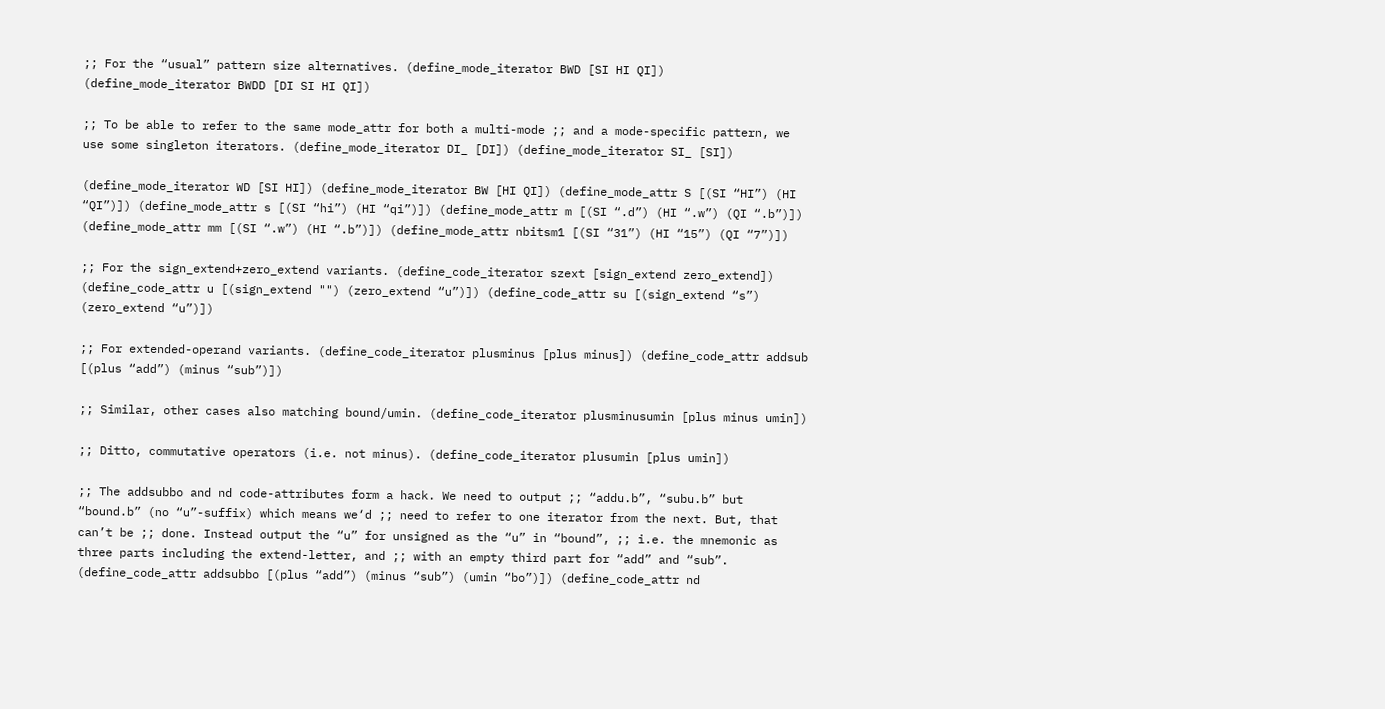;; For the “usual” pattern size alternatives. (define_mode_iterator BWD [SI HI QI]) (define_mode_iterator BWDD [DI SI HI QI])

;; To be able to refer to the same mode_attr for both a multi-mode ;; and a mode-specific pattern, we use some singleton iterators. (define_mode_iterator DI_ [DI]) (define_mode_iterator SI_ [SI])

(define_mode_iterator WD [SI HI]) (define_mode_iterator BW [HI QI]) (define_mode_attr S [(SI “HI”) (HI “QI”)]) (define_mode_attr s [(SI “hi”) (HI “qi”)]) (define_mode_attr m [(SI “.d”) (HI “.w”) (QI “.b”)]) (define_mode_attr mm [(SI “.w”) (HI “.b”)]) (define_mode_attr nbitsm1 [(SI “31”) (HI “15”) (QI “7”)])

;; For the sign_extend+zero_extend variants. (define_code_iterator szext [sign_extend zero_extend]) (define_code_attr u [(sign_extend "") (zero_extend “u”)]) (define_code_attr su [(sign_extend “s”) (zero_extend “u”)])

;; For extended-operand variants. (define_code_iterator plusminus [plus minus]) (define_code_attr addsub [(plus “add”) (minus “sub”)])

;; Similar, other cases also matching bound/umin. (define_code_iterator plusminusumin [plus minus umin])

;; Ditto, commutative operators (i.e. not minus). (define_code_iterator plusumin [plus umin])

;; The addsubbo and nd code-attributes form a hack. We need to output ;; “addu.b”, “subu.b” but “bound.b” (no “u”-suffix) which means we‘d ;; need to refer to one iterator from the next. But, that can’t be ;; done. Instead output the “u” for unsigned as the “u” in “bound”, ;; i.e. the mnemonic as three parts including the extend-letter, and ;; with an empty third part for “add” and “sub”. (define_code_attr addsubbo [(plus “add”) (minus “sub”) (umin “bo”)]) (define_code_attr nd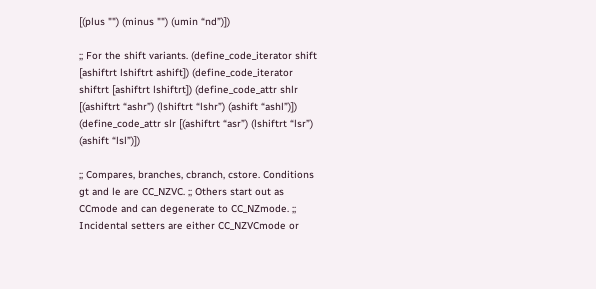[(plus "") (minus "") (umin “nd”)])

;; For the shift variants. (define_code_iterator shift [ashiftrt lshiftrt ashift]) (define_code_iterator shiftrt [ashiftrt lshiftrt]) (define_code_attr shlr [(ashiftrt “ashr”) (lshiftrt “lshr”) (ashift “ashl”)]) (define_code_attr slr [(ashiftrt “asr”) (lshiftrt “lsr”) (ashift “lsl”)])

;; Compares, branches, cbranch, cstore. Conditions gt and le are CC_NZVC. ;; Others start out as CCmode and can degenerate to CC_NZmode. ;; Incidental setters are either CC_NZVCmode or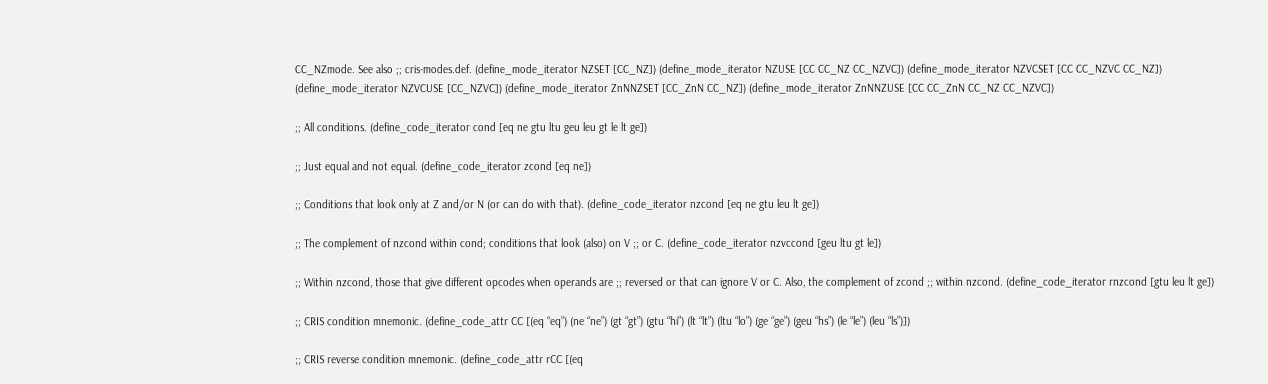CC_NZmode. See also ;; cris-modes.def. (define_mode_iterator NZSET [CC_NZ]) (define_mode_iterator NZUSE [CC CC_NZ CC_NZVC]) (define_mode_iterator NZVCSET [CC CC_NZVC CC_NZ]) (define_mode_iterator NZVCUSE [CC_NZVC]) (define_mode_iterator ZnNNZSET [CC_ZnN CC_NZ]) (define_mode_iterator ZnNNZUSE [CC CC_ZnN CC_NZ CC_NZVC])

;; All conditions. (define_code_iterator cond [eq ne gtu ltu geu leu gt le lt ge])

;; Just equal and not equal. (define_code_iterator zcond [eq ne])

;; Conditions that look only at Z and/or N (or can do with that). (define_code_iterator nzcond [eq ne gtu leu lt ge])

;; The complement of nzcond within cond; conditions that look (also) on V ;; or C. (define_code_iterator nzvccond [geu ltu gt le])

;; Within nzcond, those that give different opcodes when operands are ;; reversed or that can ignore V or C. Also, the complement of zcond ;; within nzcond. (define_code_iterator rnzcond [gtu leu lt ge])

;; CRIS condition mnemonic. (define_code_attr CC [(eq “eq”) (ne “ne”) (gt “gt”) (gtu “hi”) (lt “lt”) (ltu “lo”) (ge “ge”) (geu “hs”) (le “le”) (leu “ls”)])

;; CRIS reverse condition mnemonic. (define_code_attr rCC [(eq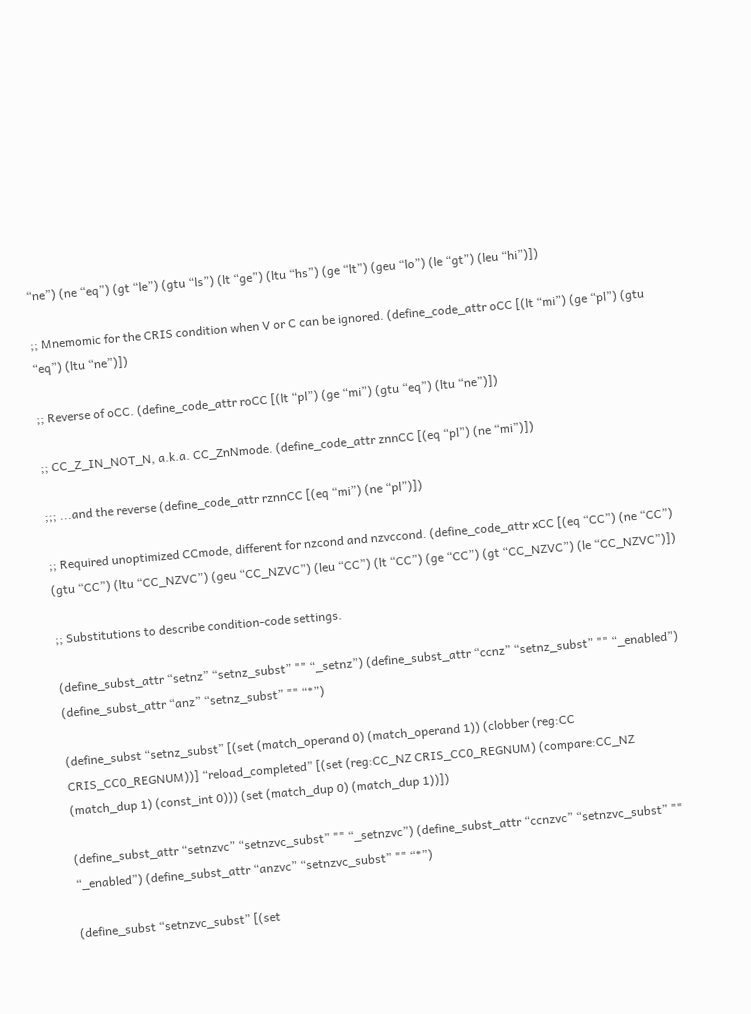“ne”) (ne “eq”) (gt “le”) (gtu “ls”) (lt “ge”) (ltu “hs”) (ge “lt”) (geu “lo”) (le “gt”) (leu “hi”)])

;; Mnemomic for the CRIS condition when V or C can be ignored. (define_code_attr oCC [(lt “mi”) (ge “pl”) (gtu “eq”) (ltu “ne”)])

;; Reverse of oCC. (define_code_attr roCC [(lt “pl”) (ge “mi”) (gtu “eq”) (ltu “ne”)])

;; CC_Z_IN_NOT_N, a.k.a. CC_ZnNmode. (define_code_attr znnCC [(eq “pl”) (ne “mi”)])

;;; ...and the reverse (define_code_attr rznnCC [(eq “mi”) (ne “pl”)])

;; Required unoptimized CCmode, different for nzcond and nzvccond. (define_code_attr xCC [(eq “CC”) (ne “CC”) (gtu “CC”) (ltu “CC_NZVC”) (geu “CC_NZVC”) (leu “CC”) (lt “CC”) (ge “CC”) (gt “CC_NZVC”) (le “CC_NZVC”)])

;; Substitutions to describe condition-code settings.

(define_subst_attr “setnz” “setnz_subst” "" “_setnz”) (define_subst_attr “ccnz” “setnz_subst” "" “_enabled”) (define_subst_attr “anz” “setnz_subst” "" “*”)

(define_subst “setnz_subst” [(set (match_operand 0) (match_operand 1)) (clobber (reg:CC CRIS_CC0_REGNUM))] “reload_completed” [(set (reg:CC_NZ CRIS_CC0_REGNUM) (compare:CC_NZ (match_dup 1) (const_int 0))) (set (match_dup 0) (match_dup 1))])

(define_subst_attr “setnzvc” “setnzvc_subst” "" “_setnzvc”) (define_subst_attr “ccnzvc” “setnzvc_subst” "" “_enabled”) (define_subst_attr “anzvc” “setnzvc_subst” "" “*”)

(define_subst “setnzvc_subst” [(set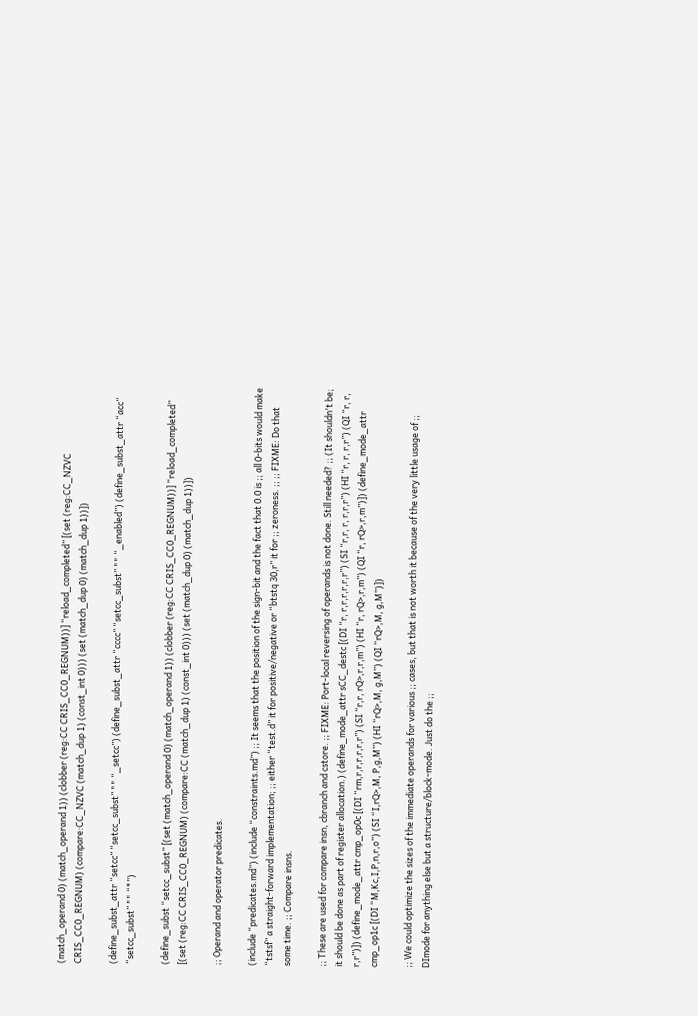(match_operand 0) (match_operand 1)) (clobber (reg:CC CRIS_CC0_REGNUM))] “reload_completed” [(set (reg:CC_NZVC CRIS_CC0_REGNUM) (compare:CC_NZVC (match_dup 1) (const_int 0))) (set (match_dup 0) (match_dup 1))])

(define_subst_attr “setcc” “setcc_subst” "" “_setcc”) (define_subst_attr “cccc” “setcc_subst” "" “_enabled”) (define_subst_attr “acc” “setcc_subst” "" “*”)

(define_subst “setcc_subst” [(set (match_operand 0) (match_operand 1)) (clobber (reg:CC CRIS_CC0_REGNUM))] “reload_completed” [(set (reg:CC CRIS_CC0_REGNUM) (compare:CC (match_dup 1) (const_int 0))) (set (match_dup 0) (match_dup 1))])

;; Operand and operator predicates.

(include “predicates.md”) (include “constraints.md”) ;; It seems that the position of the sign-bit and the fact that 0.0 is ;; all 0-bits would make “tstsf” a straight-forward implementation; ;; either “test.d” it for positive/negative or “btstq 30,r” it for ;; zeroness. ;; ;; FIXME: Do that some time. ;; Compare insns.

;; These are used for compare insn, cbranch and cstore. ;; FIXME: Port-local reversing of operands is not done. Still needed? ;; (It shouldn't be; it should be done as part of register allocation.) (define_mode_attr sCC_destc [(DI “r, r,r,r,r,r,r”) (SI “r,r, r, r,r,r”) (HI “r, r, r,r”) (QI “r, r, r,r”)]) (define_mode_attr cmp_op0c [(DI “rm,r,r,r,r,r,r”) (SI “r,r, rQ>,r,r,m”) (HI “r, rQ>,r,m”) (QI “r, rQ>,r,m”)]) (define_mode_attr cmp_op1c [(DI “M,Kc,I,P,n,r,o”) (SI “I,rQ>,M, P,g,M”) (HI “rQ>,M, g,M”) (QI “rQ>,M, g,M”)])

;; We could optimize the sizes of the immediate operands for various ;; cases, but that is not worth it because of the very little usage of ;; DImode for anything else but a structure/block-mode. Just do the ;;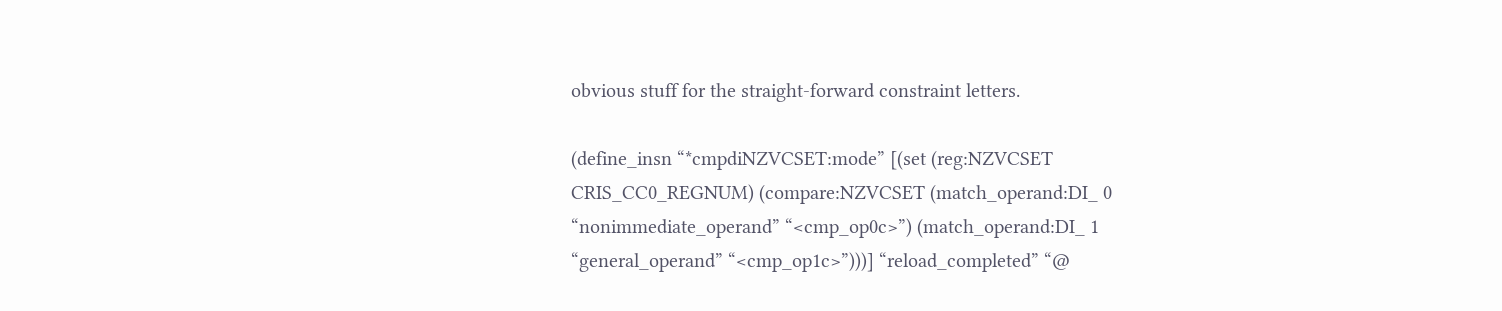obvious stuff for the straight-forward constraint letters.

(define_insn “*cmpdiNZVCSET:mode” [(set (reg:NZVCSET CRIS_CC0_REGNUM) (compare:NZVCSET (match_operand:DI_ 0 “nonimmediate_operand” “<cmp_op0c>”) (match_operand:DI_ 1 “general_operand” “<cmp_op1c>”)))] “reload_completed” “@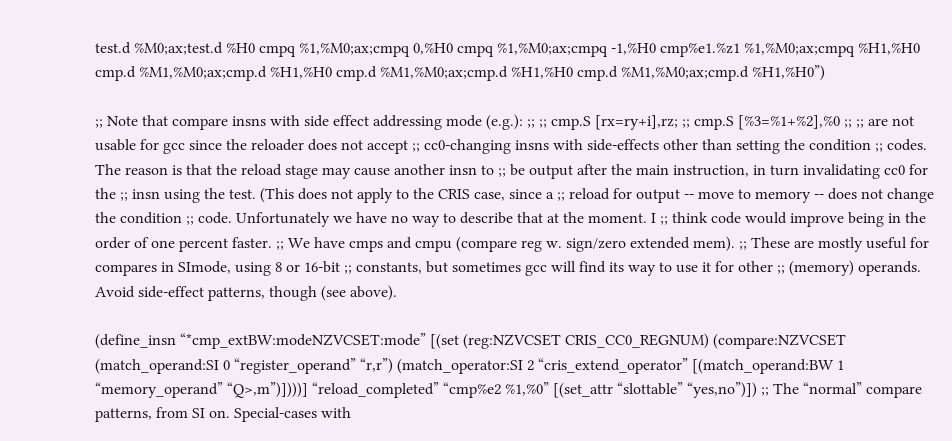test.d %M0;ax;test.d %H0 cmpq %1,%M0;ax;cmpq 0,%H0 cmpq %1,%M0;ax;cmpq -1,%H0 cmp%e1.%z1 %1,%M0;ax;cmpq %H1,%H0 cmp.d %M1,%M0;ax;cmp.d %H1,%H0 cmp.d %M1,%M0;ax;cmp.d %H1,%H0 cmp.d %M1,%M0;ax;cmp.d %H1,%H0”)

;; Note that compare insns with side effect addressing mode (e.g.): ;; ;; cmp.S [rx=ry+i],rz; ;; cmp.S [%3=%1+%2],%0 ;; ;; are not usable for gcc since the reloader does not accept ;; cc0-changing insns with side-effects other than setting the condition ;; codes. The reason is that the reload stage may cause another insn to ;; be output after the main instruction, in turn invalidating cc0 for the ;; insn using the test. (This does not apply to the CRIS case, since a ;; reload for output -- move to memory -- does not change the condition ;; code. Unfortunately we have no way to describe that at the moment. I ;; think code would improve being in the order of one percent faster. ;; We have cmps and cmpu (compare reg w. sign/zero extended mem). ;; These are mostly useful for compares in SImode, using 8 or 16-bit ;; constants, but sometimes gcc will find its way to use it for other ;; (memory) operands. Avoid side-effect patterns, though (see above).

(define_insn “*cmp_extBW:modeNZVCSET:mode” [(set (reg:NZVCSET CRIS_CC0_REGNUM) (compare:NZVCSET (match_operand:SI 0 “register_operand” “r,r”) (match_operator:SI 2 “cris_extend_operator” [(match_operand:BW 1 “memory_operand” “Q>,m”)])))] “reload_completed” “cmp%e2 %1,%0” [(set_attr “slottable” “yes,no”)]) ;; The “normal” compare patterns, from SI on. Special-cases with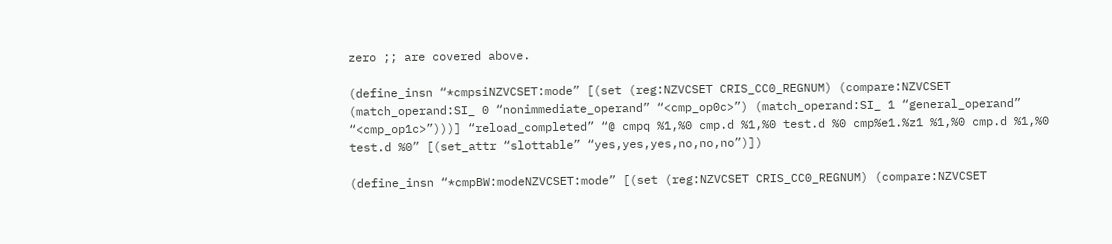zero ;; are covered above.

(define_insn “*cmpsiNZVCSET:mode” [(set (reg:NZVCSET CRIS_CC0_REGNUM) (compare:NZVCSET (match_operand:SI_ 0 “nonimmediate_operand” “<cmp_op0c>”) (match_operand:SI_ 1 “general_operand” “<cmp_op1c>”)))] “reload_completed” “@ cmpq %1,%0 cmp.d %1,%0 test.d %0 cmp%e1.%z1 %1,%0 cmp.d %1,%0 test.d %0” [(set_attr “slottable” “yes,yes,yes,no,no,no”)])

(define_insn “*cmpBW:modeNZVCSET:mode” [(set (reg:NZVCSET CRIS_CC0_REGNUM) (compare:NZVCSET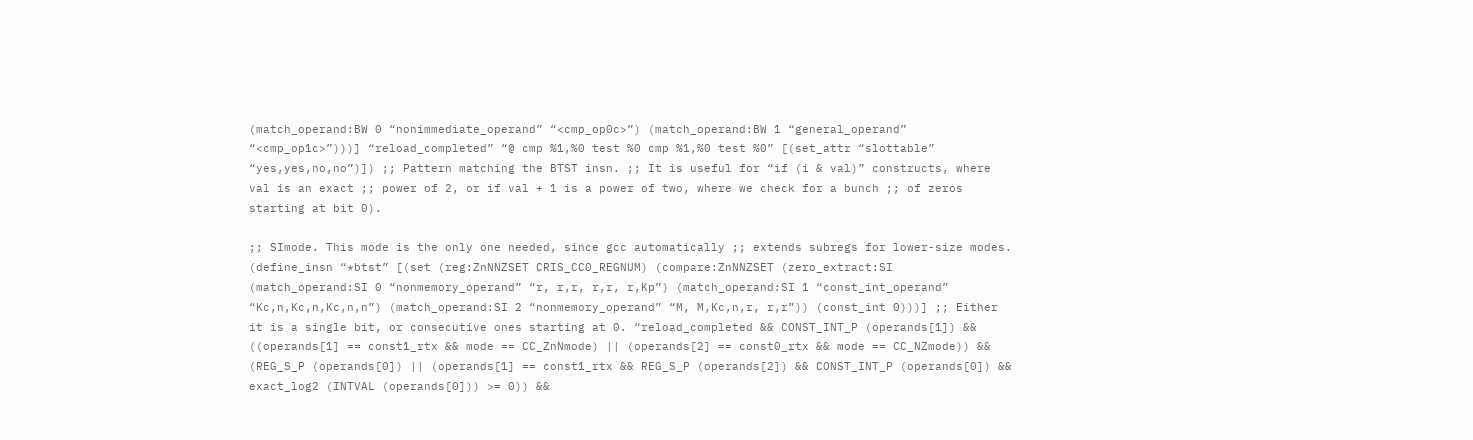(match_operand:BW 0 “nonimmediate_operand” “<cmp_op0c>”) (match_operand:BW 1 “general_operand” “<cmp_op1c>”)))] “reload_completed” “@ cmp %1,%0 test %0 cmp %1,%0 test %0” [(set_attr “slottable” “yes,yes,no,no”)]) ;; Pattern matching the BTST insn. ;; It is useful for “if (i & val)” constructs, where val is an exact ;; power of 2, or if val + 1 is a power of two, where we check for a bunch ;; of zeros starting at bit 0).

;; SImode. This mode is the only one needed, since gcc automatically ;; extends subregs for lower-size modes. (define_insn “*btst” [(set (reg:ZnNNZSET CRIS_CC0_REGNUM) (compare:ZnNNZSET (zero_extract:SI (match_operand:SI 0 “nonmemory_operand” “r, r,r, r,r, r,Kp”) (match_operand:SI 1 “const_int_operand” “Kc,n,Kc,n,Kc,n,n”) (match_operand:SI 2 “nonmemory_operand” “M, M,Kc,n,r, r,r”)) (const_int 0)))] ;; Either it is a single bit, or consecutive ones starting at 0. “reload_completed && CONST_INT_P (operands[1]) && ((operands[1] == const1_rtx && mode == CC_ZnNmode) || (operands[2] == const0_rtx && mode == CC_NZmode)) && (REG_S_P (operands[0]) || (operands[1] == const1_rtx && REG_S_P (operands[2]) && CONST_INT_P (operands[0]) && exact_log2 (INTVAL (operands[0])) >= 0)) &&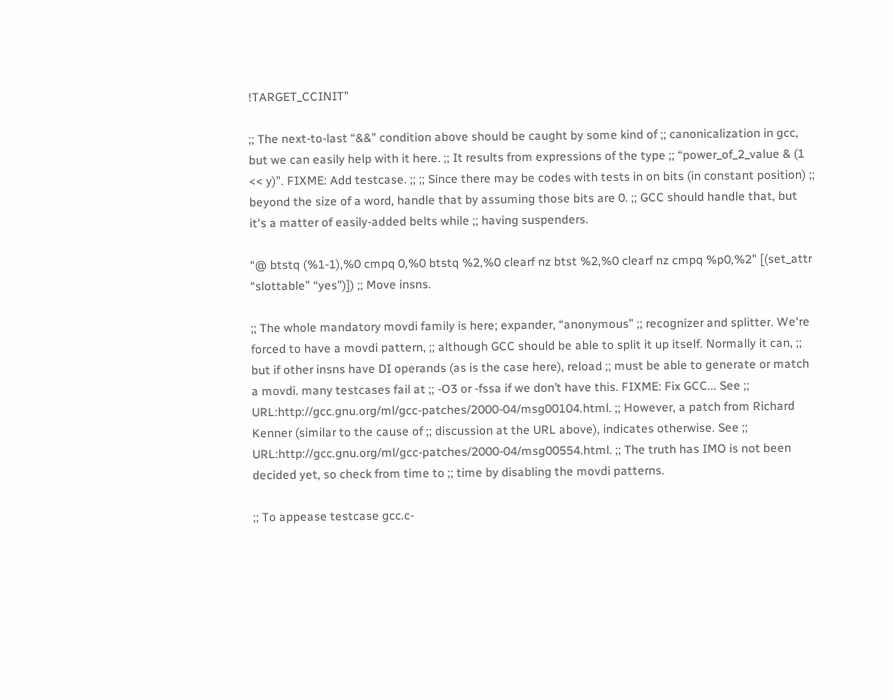!TARGET_CCINIT”

;; The next-to-last “&&” condition above should be caught by some kind of ;; canonicalization in gcc, but we can easily help with it here. ;; It results from expressions of the type ;; “power_of_2_value & (1 << y)”. FIXME: Add testcase. ;; ;; Since there may be codes with tests in on bits (in constant position) ;; beyond the size of a word, handle that by assuming those bits are 0. ;; GCC should handle that, but it's a matter of easily-added belts while ;; having suspenders.

“@ btstq (%1-1),%0 cmpq 0,%0 btstq %2,%0 clearf nz btst %2,%0 clearf nz cmpq %p0,%2” [(set_attr “slottable” “yes”)]) ;; Move insns.

;; The whole mandatory movdi family is here; expander, “anonymous” ;; recognizer and splitter. We‘re forced to have a movdi pattern, ;; although GCC should be able to split it up itself. Normally it can, ;; but if other insns have DI operands (as is the case here), reload ;; must be able to generate or match a movdi. many testcases fail at ;; -O3 or -fssa if we don’t have this. FIXME: Fix GCC... See ;; URL:http://gcc.gnu.org/ml/gcc-patches/2000-04/msg00104.html. ;; However, a patch from Richard Kenner (similar to the cause of ;; discussion at the URL above), indicates otherwise. See ;; URL:http://gcc.gnu.org/ml/gcc-patches/2000-04/msg00554.html. ;; The truth has IMO is not been decided yet, so check from time to ;; time by disabling the movdi patterns.

;; To appease testcase gcc.c-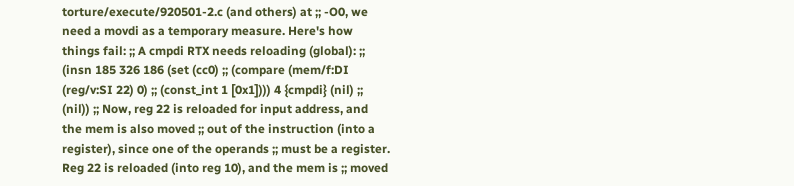torture/execute/920501-2.c (and others) at ;; -O0, we need a movdi as a temporary measure. Here's how things fail: ;; A cmpdi RTX needs reloading (global): ;; (insn 185 326 186 (set (cc0) ;; (compare (mem/f:DI (reg/v:SI 22) 0) ;; (const_int 1 [0x1]))) 4 {cmpdi} (nil) ;; (nil)) ;; Now, reg 22 is reloaded for input address, and the mem is also moved ;; out of the instruction (into a register), since one of the operands ;; must be a register. Reg 22 is reloaded (into reg 10), and the mem is ;; moved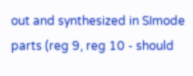out and synthesized in SImode parts (reg 9, reg 10 - should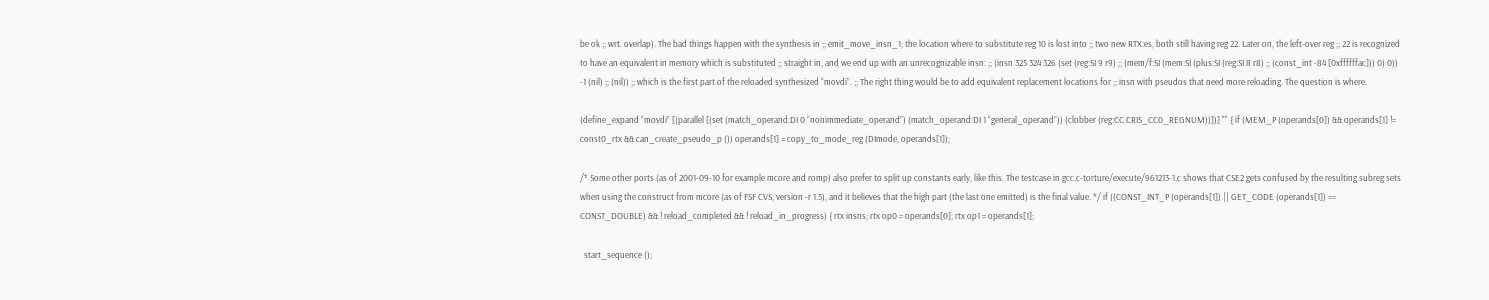be ok ;; wrt. overlap). The bad things happen with the synthesis in ;; emit_move_insn_1; the location where to substitute reg 10 is lost into ;; two new RTX:es, both still having reg 22. Later on, the left-over reg ;; 22 is recognized to have an equivalent in memory which is substituted ;; straight in, and we end up with an unrecognizable insn: ;; (insn 325 324 326 (set (reg:SI 9 r9) ;; (mem/f:SI (mem:SI (plus:SI (reg:SI 8 r8) ;; (const_int -84 [0xffffffac])) 0) 0)) -1 (nil) ;; (nil)) ;; which is the first part of the reloaded synthesized “movdi”. ;; The right thing would be to add equivalent replacement locations for ;; insn with pseudos that need more reloading. The question is where.

(define_expand “movdi” [(parallel [(set (match_operand:DI 0 “nonimmediate_operand”) (match_operand:DI 1 “general_operand”)) (clobber (reg:CC CRIS_CC0_REGNUM))])] "" { if (MEM_P (operands[0]) && operands[1] != const0_rtx && can_create_pseudo_p ()) operands[1] = copy_to_mode_reg (DImode, operands[1]);

/* Some other ports (as of 2001-09-10 for example mcore and romp) also prefer to split up constants early, like this. The testcase in gcc.c-torture/execute/961213-1.c shows that CSE2 gets confused by the resulting subreg sets when using the construct from mcore (as of FSF CVS, version -r 1.5), and it believes that the high part (the last one emitted) is the final value. */ if ((CONST_INT_P (operands[1]) || GET_CODE (operands[1]) == CONST_DOUBLE) && ! reload_completed && ! reload_in_progress) { rtx insns; rtx op0 = operands[0]; rtx op1 = operands[1];

  start_sequence ();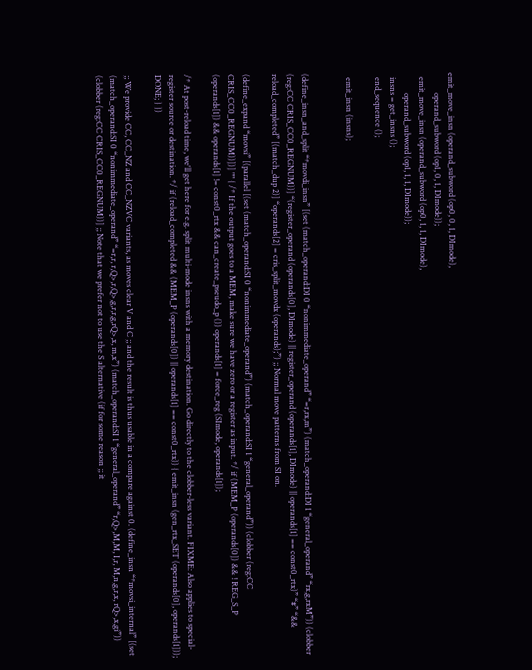emit_move_insn (operand_subword (op0, 0, 1, DImode),
          operand_subword (op1, 0, 1, DImode));
  emit_move_insn (operand_subword (op0, 1, 1, DImode),
          operand_subword (op1, 1, 1, DImode));
  insns = get_insns ();
  end_sequence ();

  emit_insn (insns);


(define_insn_and_split “*movdi_insn” [(set (match_operand:DI 0 “nonimmediate_operand” “=r,rx,m”) (match_operand:DI 1 “general_operand” “rx,g,rxM”)) (clobber (reg:CC CRIS_CC0_REGNUM))] “(register_operand (operands[0], DImode) || register_operand (operands[1], DImode) || operands[1] == const0_rtx)” “#” “&& reload_completed” [(match_dup 2)] “operands[2] = cris_split_movdx (operands);”) ;; Normal move patterns from SI on.

(define_expand “movsi” [(parallel [(set (match_operand:SI 0 “nonimmediate_operand”) (match_operand:SI 1 “general_operand”)) (clobber (reg:CC CRIS_CC0_REGNUM))])] "" { /* If the output goes to a MEM, make sure we have zero or a register as input. */ if (MEM_P (operands[0]) && ! REG_S_P (operands[1]) && operands[1] != const0_rtx && can_create_pseudo_p ()) operands[1] = force_reg (SImode, operands[1]);

/* At post-reload time, we'll get here for e.g. split multi-mode insns with a memory destination. Go directly to the clobber-less variant. FIXME: Also applies to special-register source or destination. */ if (reload_completed && (MEM_P (operands[0]) || operands[1] == const0_rtx)) { emit_insn (gen_rtx_SET (operands[0], operands[1])); DONE; } })

;; We provide CC, CC_NZ and CC_NZVC variants, as moves clear V and C ;; and the result is thus usable in a compare against 0. (define_insn “*movsi_internal” [(set (match_operand:SI 0 “nonimmediate_operand” “=r,r, r,Q>,r,Q>,g,r,r,g,rQ>,x, m,x”) (match_operand:SI 1 “general_operand” “r,Q>,M,M, I,r, M,n,g,r,x, rQ>,x,gi”)) (clobber (reg:CC CRIS_CC0_REGNUM))] ;; Note that we prefer not to use the S alternative (if for some reason ;; it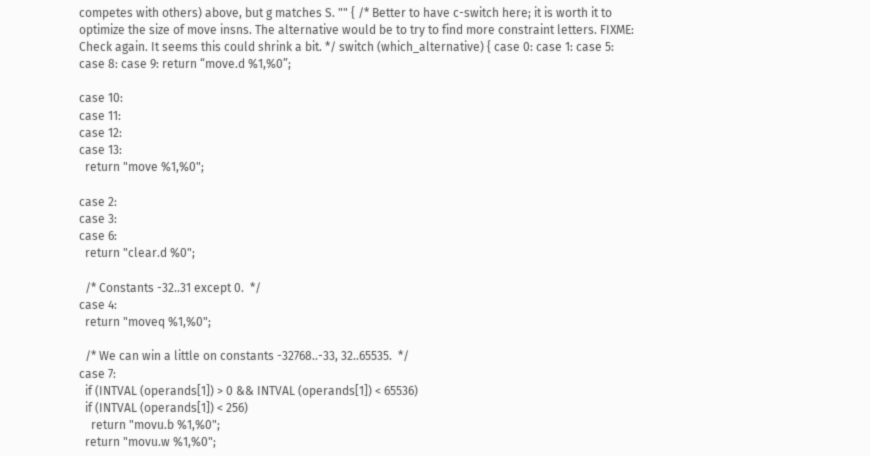competes with others) above, but g matches S. "" { /* Better to have c-switch here; it is worth it to optimize the size of move insns. The alternative would be to try to find more constraint letters. FIXME: Check again. It seems this could shrink a bit. */ switch (which_alternative) { case 0: case 1: case 5: case 8: case 9: return “move.d %1,%0”;

case 10:
case 11:
case 12:
case 13:
  return "move %1,%0";

case 2:
case 3:
case 6:
  return "clear.d %0";

  /* Constants -32..31 except 0.  */
case 4:
  return "moveq %1,%0";

  /* We can win a little on constants -32768..-33, 32..65535.  */
case 7:
  if (INTVAL (operands[1]) > 0 && INTVAL (operands[1]) < 65536)
  if (INTVAL (operands[1]) < 256)
    return "movu.b %1,%0";
  return "movu.w %1,%0";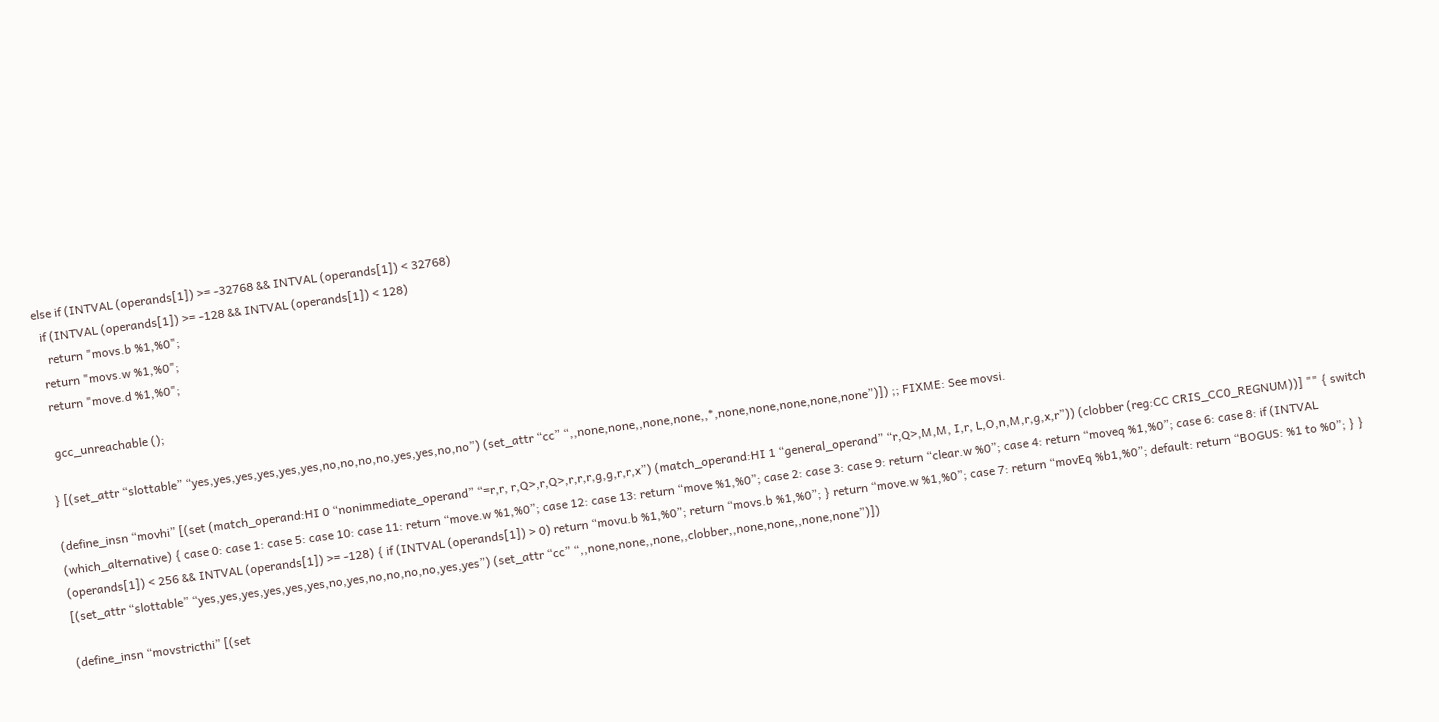else if (INTVAL (operands[1]) >= -32768 && INTVAL (operands[1]) < 32768)
  if (INTVAL (operands[1]) >= -128 && INTVAL (operands[1]) < 128)
    return "movs.b %1,%0";
  return "movs.w %1,%0";
  return "move.d %1,%0";

  gcc_unreachable ();

} [(set_attr “slottable” “yes,yes,yes,yes,yes,yes,no,no,no,no,yes,yes,no,no”) (set_attr “cc” “,,none,none,,none,none,,*,none,none,none,none,none”)]) ;; FIXME: See movsi.

(define_insn “movhi” [(set (match_operand:HI 0 “nonimmediate_operand” “=r,r, r,Q>,r,Q>,r,r,r,g,g,r,r,x”) (match_operand:HI 1 “general_operand” “r,Q>,M,M, I,r, L,O,n,M,r,g,x,r”)) (clobber (reg:CC CRIS_CC0_REGNUM))] "" { switch (which_alternative) { case 0: case 1: case 5: case 10: case 11: return “move.w %1,%0”; case 12: case 13: return “move %1,%0”; case 2: case 3: case 9: return “clear.w %0”; case 4: return “moveq %1,%0”; case 6: case 8: if (INTVAL (operands[1]) < 256 && INTVAL (operands[1]) >= -128) { if (INTVAL (operands[1]) > 0) return “movu.b %1,%0”; return “movs.b %1,%0”; } return “move.w %1,%0”; case 7: return “movEq %b1,%0”; default: return “BOGUS: %1 to %0”; } } [(set_attr “slottable” “yes,yes,yes,yes,yes,yes,no,yes,no,no,no,no,yes,yes”) (set_attr “cc” “,,none,none,,none,,clobber,,none,none,,none,none”)])

(define_insn “movstricthi” [(set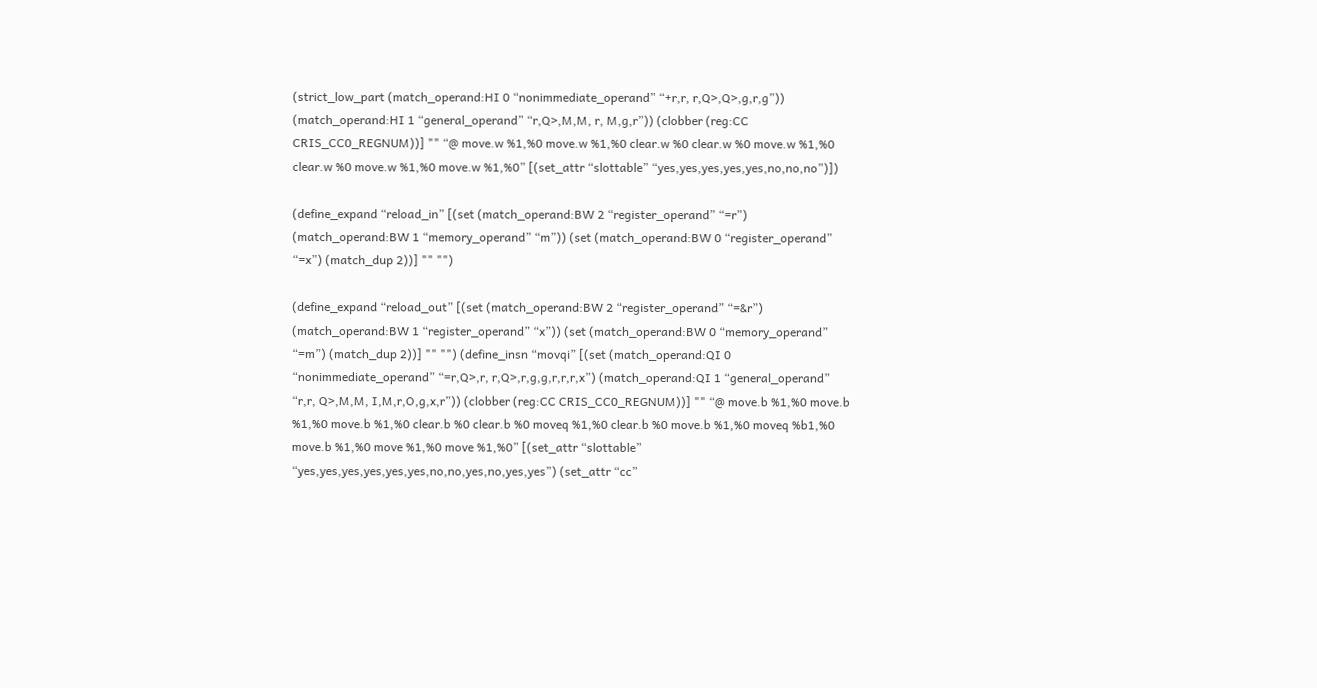(strict_low_part (match_operand:HI 0 “nonimmediate_operand” “+r,r, r,Q>,Q>,g,r,g”)) (match_operand:HI 1 “general_operand” “r,Q>,M,M, r, M,g,r”)) (clobber (reg:CC CRIS_CC0_REGNUM))] "" “@ move.w %1,%0 move.w %1,%0 clear.w %0 clear.w %0 move.w %1,%0 clear.w %0 move.w %1,%0 move.w %1,%0” [(set_attr “slottable” “yes,yes,yes,yes,yes,no,no,no”)])

(define_expand “reload_in” [(set (match_operand:BW 2 “register_operand” “=r”) (match_operand:BW 1 “memory_operand” “m”)) (set (match_operand:BW 0 “register_operand” “=x”) (match_dup 2))] "" "")

(define_expand “reload_out” [(set (match_operand:BW 2 “register_operand” “=&r”) (match_operand:BW 1 “register_operand” “x”)) (set (match_operand:BW 0 “memory_operand” “=m”) (match_dup 2))] "" "") (define_insn “movqi” [(set (match_operand:QI 0 “nonimmediate_operand” “=r,Q>,r, r,Q>,r,g,g,r,r,r,x”) (match_operand:QI 1 “general_operand” “r,r, Q>,M,M, I,M,r,O,g,x,r”)) (clobber (reg:CC CRIS_CC0_REGNUM))] "" “@ move.b %1,%0 move.b %1,%0 move.b %1,%0 clear.b %0 clear.b %0 moveq %1,%0 clear.b %0 move.b %1,%0 moveq %b1,%0 move.b %1,%0 move %1,%0 move %1,%0” [(set_attr “slottable” “yes,yes,yes,yes,yes,yes,no,no,yes,no,yes,yes”) (set_attr “cc”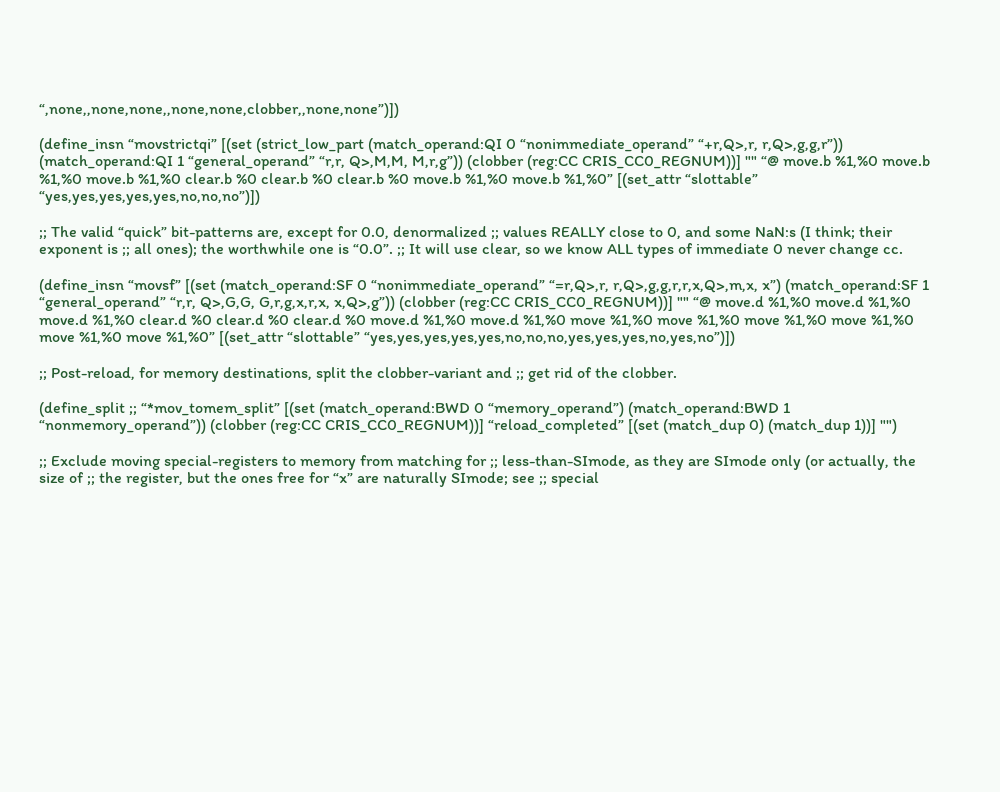“,none,,none,none,,none,none,clobber,,none,none”)])

(define_insn “movstrictqi” [(set (strict_low_part (match_operand:QI 0 “nonimmediate_operand” “+r,Q>,r, r,Q>,g,g,r”)) (match_operand:QI 1 “general_operand” “r,r, Q>,M,M, M,r,g”)) (clobber (reg:CC CRIS_CC0_REGNUM))] "" “@ move.b %1,%0 move.b %1,%0 move.b %1,%0 clear.b %0 clear.b %0 clear.b %0 move.b %1,%0 move.b %1,%0” [(set_attr “slottable” “yes,yes,yes,yes,yes,no,no,no”)])

;; The valid “quick” bit-patterns are, except for 0.0, denormalized ;; values REALLY close to 0, and some NaN:s (I think; their exponent is ;; all ones); the worthwhile one is “0.0”. ;; It will use clear, so we know ALL types of immediate 0 never change cc.

(define_insn “movsf” [(set (match_operand:SF 0 “nonimmediate_operand” “=r,Q>,r, r,Q>,g,g,r,r,x,Q>,m,x, x”) (match_operand:SF 1 “general_operand” “r,r, Q>,G,G, G,r,g,x,r,x, x,Q>,g”)) (clobber (reg:CC CRIS_CC0_REGNUM))] "" “@ move.d %1,%0 move.d %1,%0 move.d %1,%0 clear.d %0 clear.d %0 clear.d %0 move.d %1,%0 move.d %1,%0 move %1,%0 move %1,%0 move %1,%0 move %1,%0 move %1,%0 move %1,%0” [(set_attr “slottable” “yes,yes,yes,yes,yes,no,no,no,yes,yes,yes,no,yes,no”)])

;; Post-reload, for memory destinations, split the clobber-variant and ;; get rid of the clobber.

(define_split ;; “*mov_tomem_split” [(set (match_operand:BWD 0 “memory_operand”) (match_operand:BWD 1 “nonmemory_operand”)) (clobber (reg:CC CRIS_CC0_REGNUM))] “reload_completed” [(set (match_dup 0) (match_dup 1))] "")

;; Exclude moving special-registers to memory from matching for ;; less-than-SImode, as they are SImode only (or actually, the size of ;; the register, but the ones free for “x” are naturally SImode; see ;; special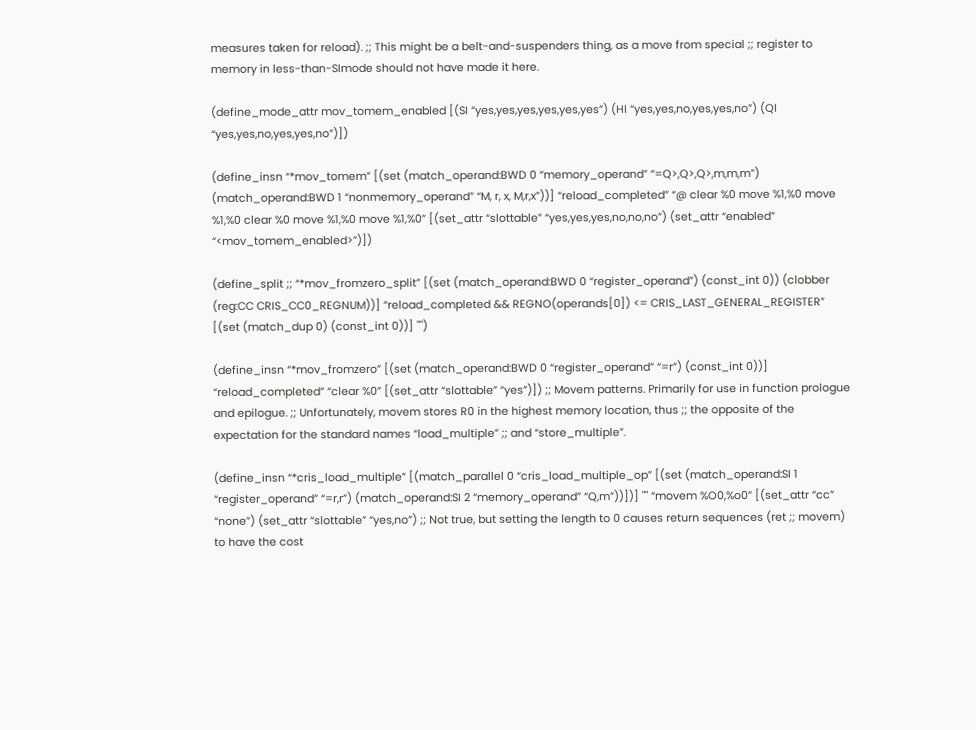measures taken for reload). ;; This might be a belt-and-suspenders thing, as a move from special ;; register to memory in less-than-SImode should not have made it here.

(define_mode_attr mov_tomem_enabled [(SI “yes,yes,yes,yes,yes,yes”) (HI “yes,yes,no,yes,yes,no”) (QI “yes,yes,no,yes,yes,no”)])

(define_insn “*mov_tomem” [(set (match_operand:BWD 0 “memory_operand” “=Q>,Q>,Q>,m,m,m”) (match_operand:BWD 1 “nonmemory_operand” “M, r, x, M,r,x”))] “reload_completed” “@ clear %0 move %1,%0 move %1,%0 clear %0 move %1,%0 move %1,%0” [(set_attr “slottable” “yes,yes,yes,no,no,no”) (set_attr “enabled” “<mov_tomem_enabled>”)])

(define_split ;; “*mov_fromzero_split” [(set (match_operand:BWD 0 “register_operand”) (const_int 0)) (clobber (reg:CC CRIS_CC0_REGNUM))] “reload_completed && REGNO(operands[0]) <= CRIS_LAST_GENERAL_REGISTER” [(set (match_dup 0) (const_int 0))] "")

(define_insn “*mov_fromzero” [(set (match_operand:BWD 0 “register_operand” “=r”) (const_int 0))] “reload_completed” “clear %0” [(set_attr “slottable” “yes”)]) ;; Movem patterns. Primarily for use in function prologue and epilogue. ;; Unfortunately, movem stores R0 in the highest memory location, thus ;; the opposite of the expectation for the standard names “load_multiple” ;; and “store_multiple”.

(define_insn “*cris_load_multiple” [(match_parallel 0 “cris_load_multiple_op” [(set (match_operand:SI 1 “register_operand” “=r,r”) (match_operand:SI 2 “memory_operand” “Q,m”))])] "" “movem %O0,%o0” [(set_attr “cc” “none”) (set_attr “slottable” “yes,no”) ;; Not true, but setting the length to 0 causes return sequences (ret ;; movem) to have the cost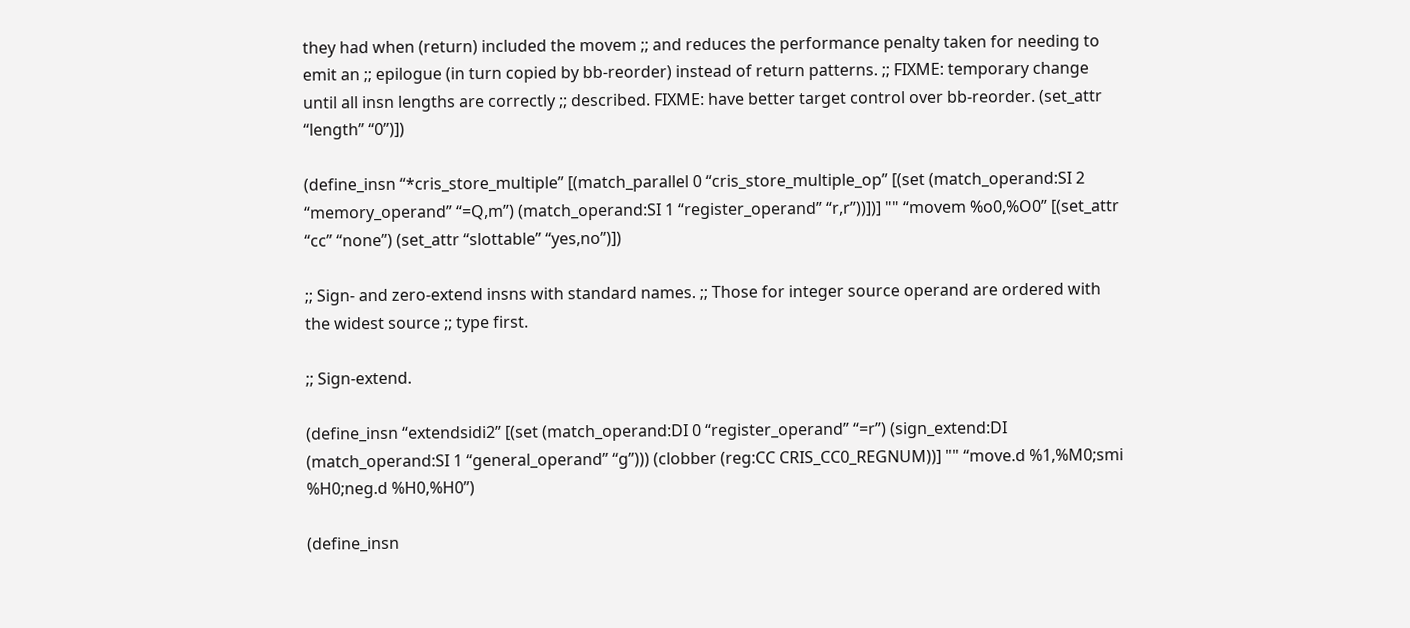they had when (return) included the movem ;; and reduces the performance penalty taken for needing to emit an ;; epilogue (in turn copied by bb-reorder) instead of return patterns. ;; FIXME: temporary change until all insn lengths are correctly ;; described. FIXME: have better target control over bb-reorder. (set_attr “length” “0”)])

(define_insn “*cris_store_multiple” [(match_parallel 0 “cris_store_multiple_op” [(set (match_operand:SI 2 “memory_operand” “=Q,m”) (match_operand:SI 1 “register_operand” “r,r”))])] "" “movem %o0,%O0” [(set_attr “cc” “none”) (set_attr “slottable” “yes,no”)])

;; Sign- and zero-extend insns with standard names. ;; Those for integer source operand are ordered with the widest source ;; type first.

;; Sign-extend.

(define_insn “extendsidi2” [(set (match_operand:DI 0 “register_operand” “=r”) (sign_extend:DI (match_operand:SI 1 “general_operand” “g”))) (clobber (reg:CC CRIS_CC0_REGNUM))] "" “move.d %1,%M0;smi %H0;neg.d %H0,%H0”)

(define_insn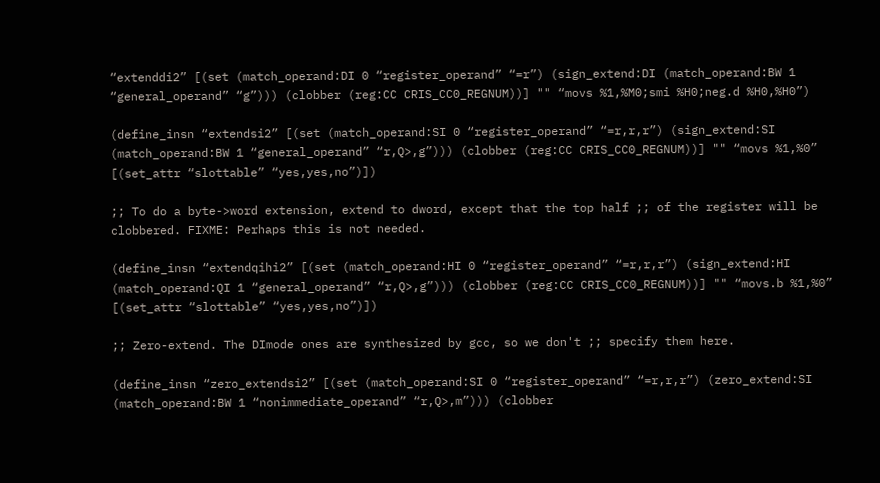“extenddi2” [(set (match_operand:DI 0 “register_operand” “=r”) (sign_extend:DI (match_operand:BW 1 “general_operand” “g”))) (clobber (reg:CC CRIS_CC0_REGNUM))] "" “movs %1,%M0;smi %H0;neg.d %H0,%H0”)

(define_insn “extendsi2” [(set (match_operand:SI 0 “register_operand” “=r,r,r”) (sign_extend:SI (match_operand:BW 1 “general_operand” “r,Q>,g”))) (clobber (reg:CC CRIS_CC0_REGNUM))] "" “movs %1,%0” [(set_attr “slottable” “yes,yes,no”)])

;; To do a byte->word extension, extend to dword, except that the top half ;; of the register will be clobbered. FIXME: Perhaps this is not needed.

(define_insn “extendqihi2” [(set (match_operand:HI 0 “register_operand” “=r,r,r”) (sign_extend:HI (match_operand:QI 1 “general_operand” “r,Q>,g”))) (clobber (reg:CC CRIS_CC0_REGNUM))] "" “movs.b %1,%0” [(set_attr “slottable” “yes,yes,no”)])

;; Zero-extend. The DImode ones are synthesized by gcc, so we don't ;; specify them here.

(define_insn “zero_extendsi2” [(set (match_operand:SI 0 “register_operand” “=r,r,r”) (zero_extend:SI (match_operand:BW 1 “nonimmediate_operand” “r,Q>,m”))) (clobber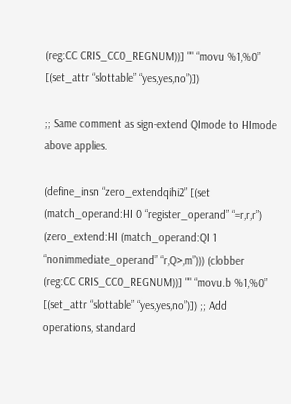(reg:CC CRIS_CC0_REGNUM))] "" “movu %1,%0” [(set_attr “slottable” “yes,yes,no”)])

;; Same comment as sign-extend QImode to HImode above applies.

(define_insn “zero_extendqihi2” [(set (match_operand:HI 0 “register_operand” “=r,r,r”) (zero_extend:HI (match_operand:QI 1 “nonimmediate_operand” “r,Q>,m”))) (clobber (reg:CC CRIS_CC0_REGNUM))] "" “movu.b %1,%0” [(set_attr “slottable” “yes,yes,no”)]) ;; Add operations, standard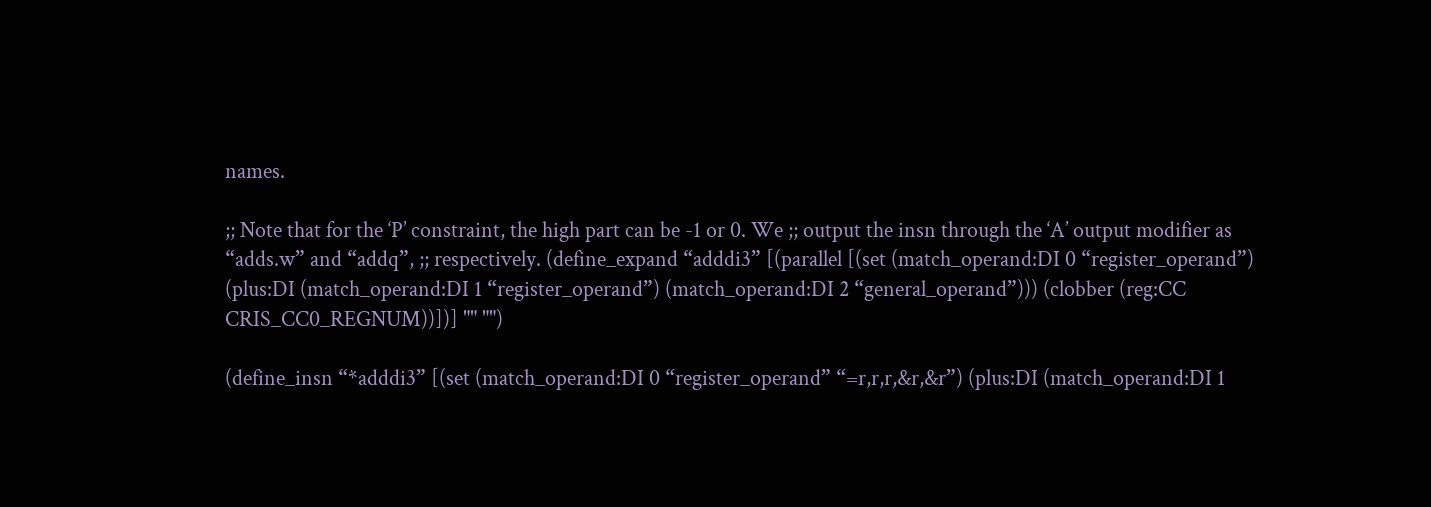names.

;; Note that for the ‘P’ constraint, the high part can be -1 or 0. We ;; output the insn through the ‘A’ output modifier as “adds.w” and “addq”, ;; respectively. (define_expand “adddi3” [(parallel [(set (match_operand:DI 0 “register_operand”) (plus:DI (match_operand:DI 1 “register_operand”) (match_operand:DI 2 “general_operand”))) (clobber (reg:CC CRIS_CC0_REGNUM))])] "" "")

(define_insn “*adddi3” [(set (match_operand:DI 0 “register_operand” “=r,r,r,&r,&r”) (plus:DI (match_operand:DI 1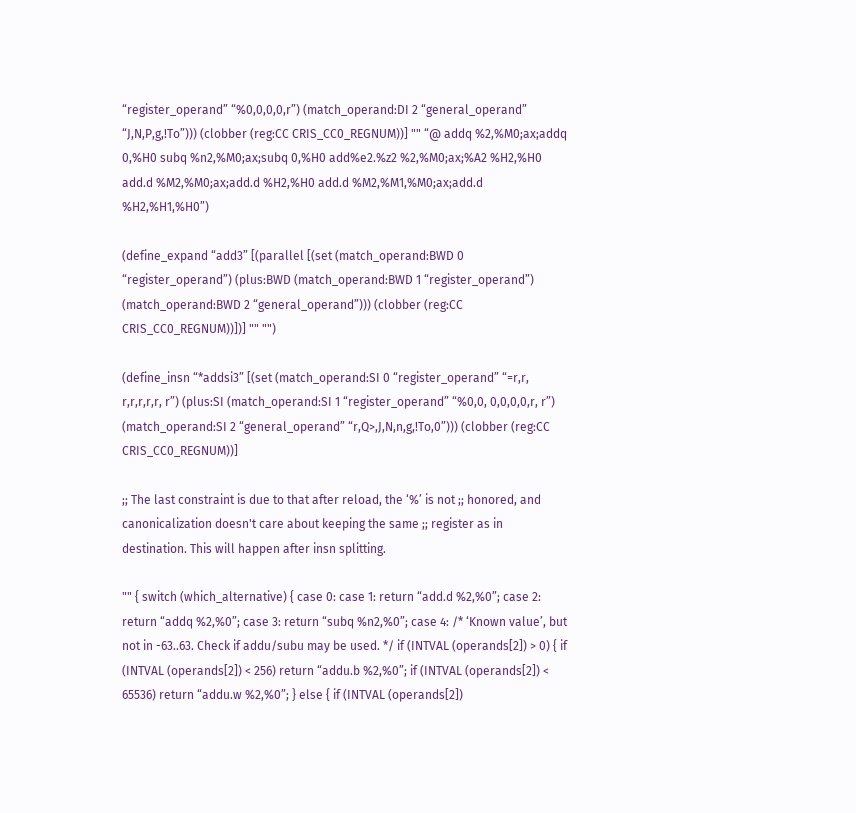“register_operand” “%0,0,0,0,r”) (match_operand:DI 2 “general_operand” “J,N,P,g,!To”))) (clobber (reg:CC CRIS_CC0_REGNUM))] "" “@ addq %2,%M0;ax;addq 0,%H0 subq %n2,%M0;ax;subq 0,%H0 add%e2.%z2 %2,%M0;ax;%A2 %H2,%H0 add.d %M2,%M0;ax;add.d %H2,%H0 add.d %M2,%M1,%M0;ax;add.d %H2,%H1,%H0”)

(define_expand “add3” [(parallel [(set (match_operand:BWD 0 “register_operand”) (plus:BWD (match_operand:BWD 1 “register_operand”) (match_operand:BWD 2 “general_operand”))) (clobber (reg:CC CRIS_CC0_REGNUM))])] "" "")

(define_insn “*addsi3” [(set (match_operand:SI 0 “register_operand” “=r,r, r,r,r,r,r, r”) (plus:SI (match_operand:SI 1 “register_operand” “%0,0, 0,0,0,0,r, r”) (match_operand:SI 2 “general_operand” “r,Q>,J,N,n,g,!To,0”))) (clobber (reg:CC CRIS_CC0_REGNUM))]

;; The last constraint is due to that after reload, the ‘%’ is not ;; honored, and canonicalization doesn't care about keeping the same ;; register as in destination. This will happen after insn splitting.

"" { switch (which_alternative) { case 0: case 1: return “add.d %2,%0”; case 2: return “addq %2,%0”; case 3: return “subq %n2,%0”; case 4: /* ‘Known value’, but not in -63..63. Check if addu/subu may be used. */ if (INTVAL (operands[2]) > 0) { if (INTVAL (operands[2]) < 256) return “addu.b %2,%0”; if (INTVAL (operands[2]) < 65536) return “addu.w %2,%0”; } else { if (INTVAL (operands[2])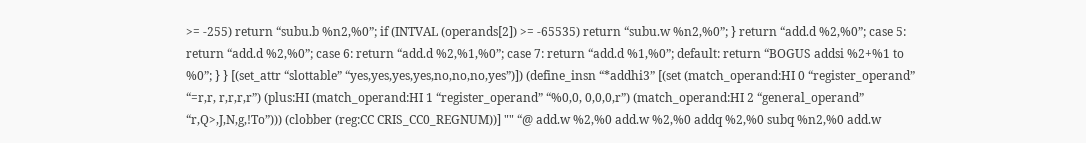>= -255) return “subu.b %n2,%0”; if (INTVAL (operands[2]) >= -65535) return “subu.w %n2,%0”; } return “add.d %2,%0”; case 5: return “add.d %2,%0”; case 6: return “add.d %2,%1,%0”; case 7: return “add.d %1,%0”; default: return “BOGUS addsi %2+%1 to %0”; } } [(set_attr “slottable” “yes,yes,yes,yes,no,no,no,yes”)]) (define_insn “*addhi3” [(set (match_operand:HI 0 “register_operand” “=r,r, r,r,r,r”) (plus:HI (match_operand:HI 1 “register_operand” “%0,0, 0,0,0,r”) (match_operand:HI 2 “general_operand” “r,Q>,J,N,g,!To”))) (clobber (reg:CC CRIS_CC0_REGNUM))] "" “@ add.w %2,%0 add.w %2,%0 addq %2,%0 subq %n2,%0 add.w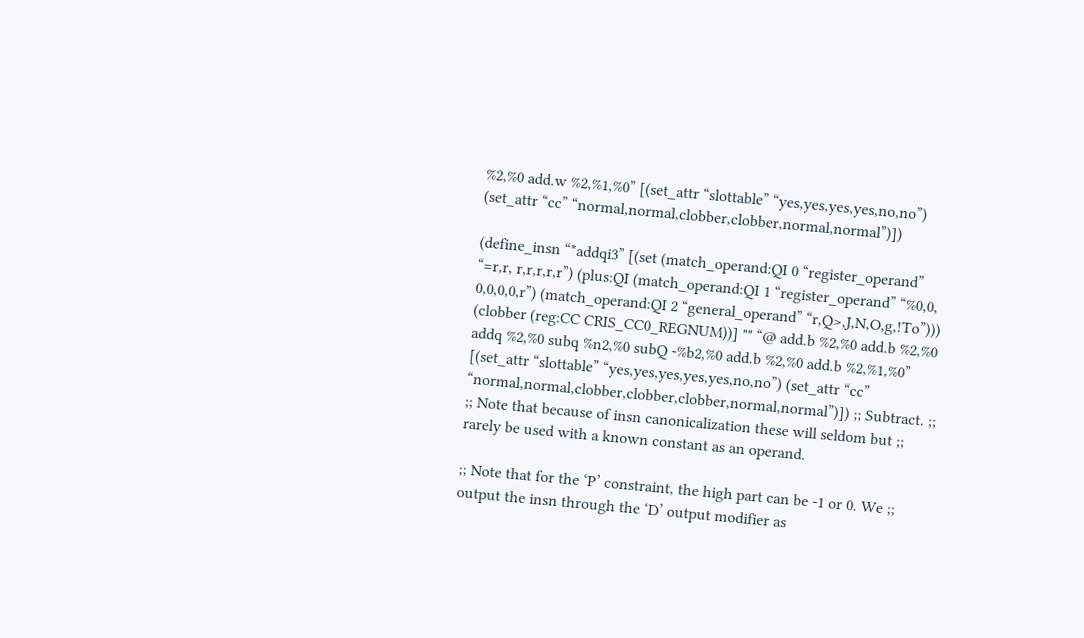%2,%0 add.w %2,%1,%0” [(set_attr “slottable” “yes,yes,yes,yes,no,no”) (set_attr “cc” “normal,normal,clobber,clobber,normal,normal”)])

(define_insn “*addqi3” [(set (match_operand:QI 0 “register_operand” “=r,r, r,r,r,r,r”) (plus:QI (match_operand:QI 1 “register_operand” “%0,0, 0,0,0,0,r”) (match_operand:QI 2 “general_operand” “r,Q>,J,N,O,g,!To”))) (clobber (reg:CC CRIS_CC0_REGNUM))] "" “@ add.b %2,%0 add.b %2,%0 addq %2,%0 subq %n2,%0 subQ -%b2,%0 add.b %2,%0 add.b %2,%1,%0” [(set_attr “slottable” “yes,yes,yes,yes,yes,no,no”) (set_attr “cc” “normal,normal,clobber,clobber,clobber,normal,normal”)]) ;; Subtract. ;; ;; Note that because of insn canonicalization these will seldom but ;; rarely be used with a known constant as an operand.

;; Note that for the ‘P’ constraint, the high part can be -1 or 0. We ;; output the insn through the ‘D’ output modifier as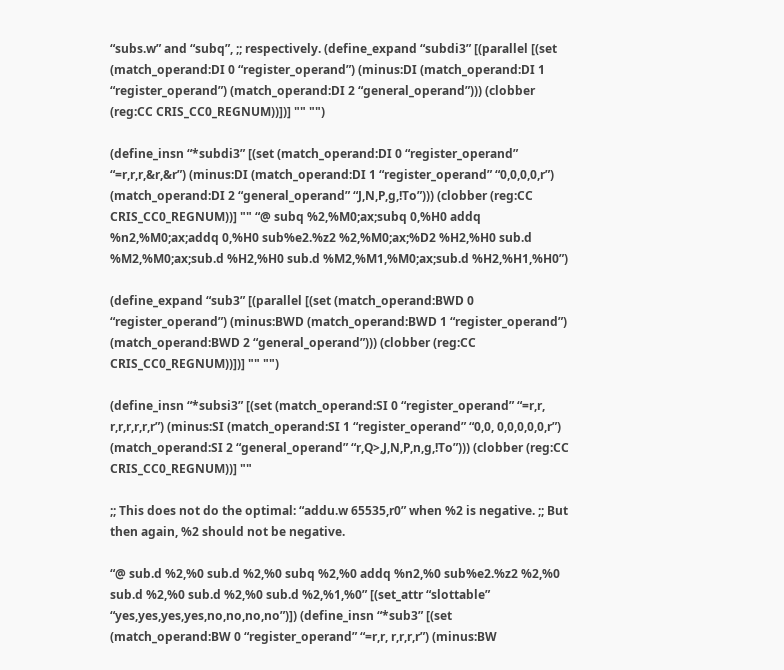“subs.w” and “subq”, ;; respectively. (define_expand “subdi3” [(parallel [(set (match_operand:DI 0 “register_operand”) (minus:DI (match_operand:DI 1 “register_operand”) (match_operand:DI 2 “general_operand”))) (clobber (reg:CC CRIS_CC0_REGNUM))])] "" "")

(define_insn “*subdi3” [(set (match_operand:DI 0 “register_operand” “=r,r,r,&r,&r”) (minus:DI (match_operand:DI 1 “register_operand” “0,0,0,0,r”) (match_operand:DI 2 “general_operand” “J,N,P,g,!To”))) (clobber (reg:CC CRIS_CC0_REGNUM))] "" “@ subq %2,%M0;ax;subq 0,%H0 addq %n2,%M0;ax;addq 0,%H0 sub%e2.%z2 %2,%M0;ax;%D2 %H2,%H0 sub.d %M2,%M0;ax;sub.d %H2,%H0 sub.d %M2,%M1,%M0;ax;sub.d %H2,%H1,%H0”)

(define_expand “sub3” [(parallel [(set (match_operand:BWD 0 “register_operand”) (minus:BWD (match_operand:BWD 1 “register_operand”) (match_operand:BWD 2 “general_operand”))) (clobber (reg:CC CRIS_CC0_REGNUM))])] "" "")

(define_insn “*subsi3” [(set (match_operand:SI 0 “register_operand” “=r,r, r,r,r,r,r,r”) (minus:SI (match_operand:SI 1 “register_operand” “0,0, 0,0,0,0,0,r”) (match_operand:SI 2 “general_operand” “r,Q>,J,N,P,n,g,!To”))) (clobber (reg:CC CRIS_CC0_REGNUM))] ""

;; This does not do the optimal: “addu.w 65535,r0” when %2 is negative. ;; But then again, %2 should not be negative.

“@ sub.d %2,%0 sub.d %2,%0 subq %2,%0 addq %n2,%0 sub%e2.%z2 %2,%0 sub.d %2,%0 sub.d %2,%0 sub.d %2,%1,%0” [(set_attr “slottable” “yes,yes,yes,yes,no,no,no,no”)]) (define_insn “*sub3” [(set (match_operand:BW 0 “register_operand” “=r,r, r,r,r,r”) (minus:BW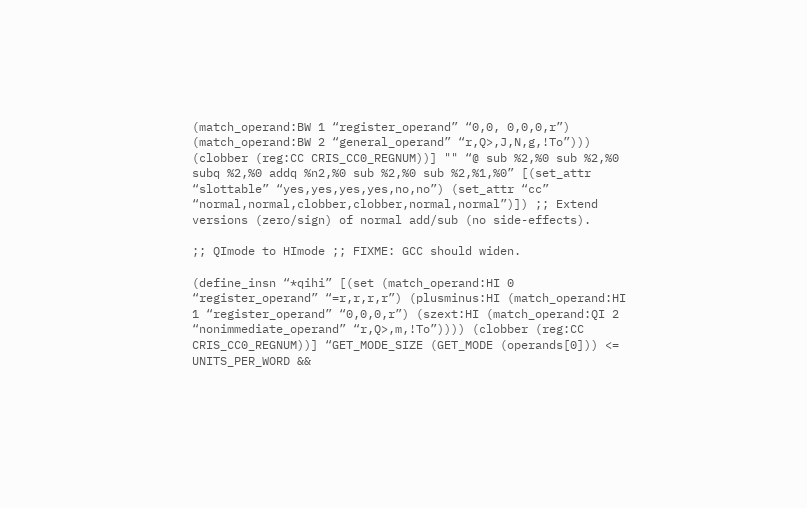(match_operand:BW 1 “register_operand” “0,0, 0,0,0,r”) (match_operand:BW 2 “general_operand” “r,Q>,J,N,g,!To”))) (clobber (reg:CC CRIS_CC0_REGNUM))] "" “@ sub %2,%0 sub %2,%0 subq %2,%0 addq %n2,%0 sub %2,%0 sub %2,%1,%0” [(set_attr “slottable” “yes,yes,yes,yes,no,no”) (set_attr “cc” “normal,normal,clobber,clobber,normal,normal”)]) ;; Extend versions (zero/sign) of normal add/sub (no side-effects).

;; QImode to HImode ;; FIXME: GCC should widen.

(define_insn “*qihi” [(set (match_operand:HI 0 “register_operand” “=r,r,r,r”) (plusminus:HI (match_operand:HI 1 “register_operand” “0,0,0,r”) (szext:HI (match_operand:QI 2 “nonimmediate_operand” “r,Q>,m,!To”)))) (clobber (reg:CC CRIS_CC0_REGNUM))] “GET_MODE_SIZE (GET_MODE (operands[0])) <= UNITS_PER_WORD &&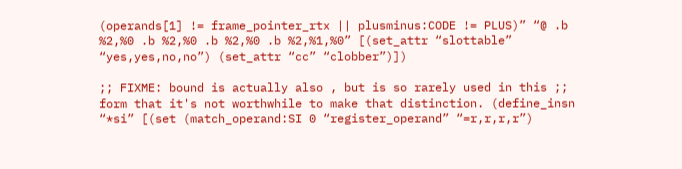(operands[1] != frame_pointer_rtx || plusminus:CODE != PLUS)” “@ .b %2,%0 .b %2,%0 .b %2,%0 .b %2,%1,%0” [(set_attr “slottable” “yes,yes,no,no”) (set_attr “cc” “clobber”)])

;; FIXME: bound is actually also , but is so rarely used in this ;; form that it's not worthwhile to make that distinction. (define_insn “*si” [(set (match_operand:SI 0 “register_operand” “=r,r,r,r”)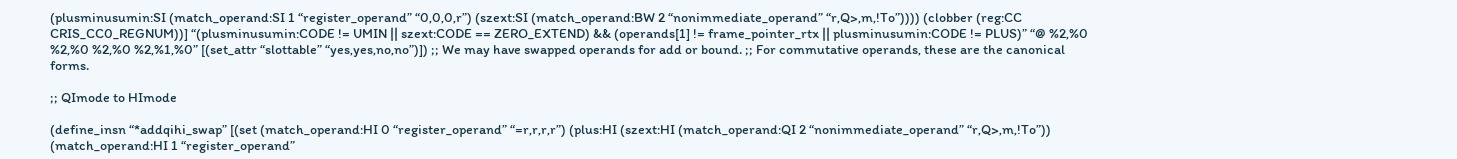(plusminusumin:SI (match_operand:SI 1 “register_operand” “0,0,0,r”) (szext:SI (match_operand:BW 2 “nonimmediate_operand” “r,Q>,m,!To”)))) (clobber (reg:CC CRIS_CC0_REGNUM))] “(plusminusumin:CODE != UMIN || szext:CODE == ZERO_EXTEND) && (operands[1] != frame_pointer_rtx || plusminusumin:CODE != PLUS)” “@ %2,%0 %2,%0 %2,%0 %2,%1,%0” [(set_attr “slottable” “yes,yes,no,no”)]) ;; We may have swapped operands for add or bound. ;; For commutative operands, these are the canonical forms.

;; QImode to HImode

(define_insn “*addqihi_swap” [(set (match_operand:HI 0 “register_operand” “=r,r,r,r”) (plus:HI (szext:HI (match_operand:QI 2 “nonimmediate_operand” “r,Q>,m,!To”)) (match_operand:HI 1 “register_operand”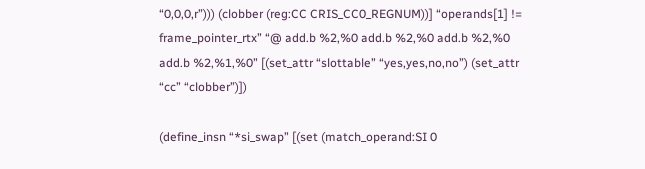“0,0,0,r”))) (clobber (reg:CC CRIS_CC0_REGNUM))] “operands[1] != frame_pointer_rtx” “@ add.b %2,%0 add.b %2,%0 add.b %2,%0 add.b %2,%1,%0” [(set_attr “slottable” “yes,yes,no,no”) (set_attr “cc” “clobber”)])

(define_insn “*si_swap” [(set (match_operand:SI 0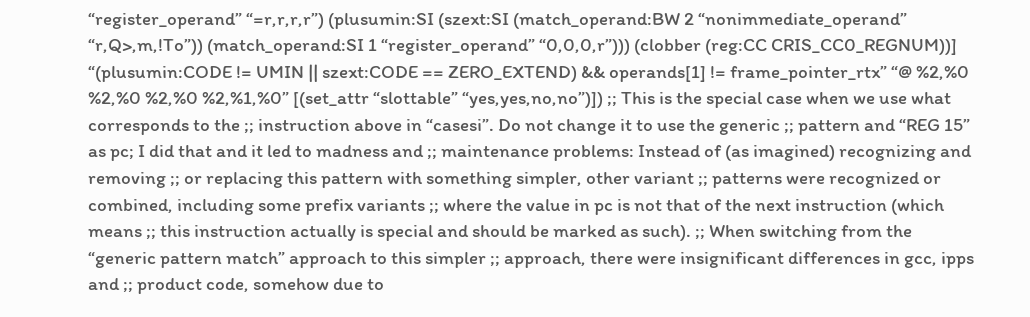“register_operand” “=r,r,r,r”) (plusumin:SI (szext:SI (match_operand:BW 2 “nonimmediate_operand” “r,Q>,m,!To”)) (match_operand:SI 1 “register_operand” “0,0,0,r”))) (clobber (reg:CC CRIS_CC0_REGNUM))] “(plusumin:CODE != UMIN || szext:CODE == ZERO_EXTEND) && operands[1] != frame_pointer_rtx” “@ %2,%0 %2,%0 %2,%0 %2,%1,%0” [(set_attr “slottable” “yes,yes,no,no”)]) ;; This is the special case when we use what corresponds to the ;; instruction above in “casesi”. Do not change it to use the generic ;; pattern and “REG 15” as pc; I did that and it led to madness and ;; maintenance problems: Instead of (as imagined) recognizing and removing ;; or replacing this pattern with something simpler, other variant ;; patterns were recognized or combined, including some prefix variants ;; where the value in pc is not that of the next instruction (which means ;; this instruction actually is special and should be marked as such). ;; When switching from the “generic pattern match” approach to this simpler ;; approach, there were insignificant differences in gcc, ipps and ;; product code, somehow due to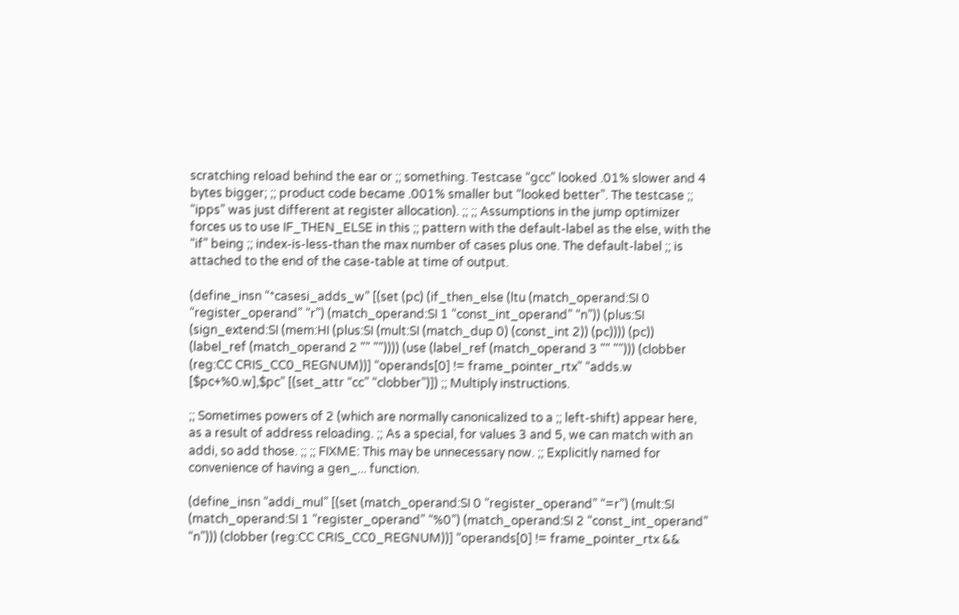scratching reload behind the ear or ;; something. Testcase “gcc” looked .01% slower and 4 bytes bigger; ;; product code became .001% smaller but “looked better”. The testcase ;; “ipps” was just different at register allocation). ;; ;; Assumptions in the jump optimizer forces us to use IF_THEN_ELSE in this ;; pattern with the default-label as the else, with the “if” being ;; index-is-less-than the max number of cases plus one. The default-label ;; is attached to the end of the case-table at time of output.

(define_insn “*casesi_adds_w” [(set (pc) (if_then_else (ltu (match_operand:SI 0 “register_operand” “r”) (match_operand:SI 1 “const_int_operand” “n”)) (plus:SI (sign_extend:SI (mem:HI (plus:SI (mult:SI (match_dup 0) (const_int 2)) (pc)))) (pc)) (label_ref (match_operand 2 "" "")))) (use (label_ref (match_operand 3 "" ""))) (clobber (reg:CC CRIS_CC0_REGNUM))] “operands[0] != frame_pointer_rtx” “adds.w [$pc+%0.w],$pc” [(set_attr “cc” “clobber”)]) ;; Multiply instructions.

;; Sometimes powers of 2 (which are normally canonicalized to a ;; left-shift) appear here, as a result of address reloading. ;; As a special, for values 3 and 5, we can match with an addi, so add those. ;; ;; FIXME: This may be unnecessary now. ;; Explicitly named for convenience of having a gen_... function.

(define_insn “addi_mul” [(set (match_operand:SI 0 “register_operand” “=r”) (mult:SI (match_operand:SI 1 “register_operand” “%0”) (match_operand:SI 2 “const_int_operand” “n”))) (clobber (reg:CC CRIS_CC0_REGNUM))] “operands[0] != frame_pointer_rtx &&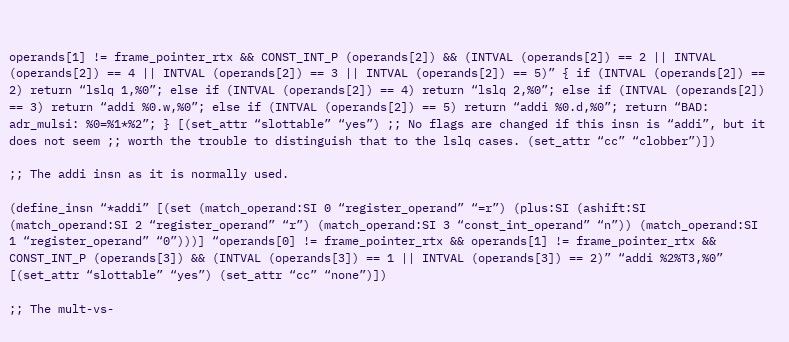operands[1] != frame_pointer_rtx && CONST_INT_P (operands[2]) && (INTVAL (operands[2]) == 2 || INTVAL (operands[2]) == 4 || INTVAL (operands[2]) == 3 || INTVAL (operands[2]) == 5)” { if (INTVAL (operands[2]) == 2) return “lslq 1,%0”; else if (INTVAL (operands[2]) == 4) return “lslq 2,%0”; else if (INTVAL (operands[2]) == 3) return “addi %0.w,%0”; else if (INTVAL (operands[2]) == 5) return “addi %0.d,%0”; return “BAD: adr_mulsi: %0=%1*%2”; } [(set_attr “slottable” “yes”) ;; No flags are changed if this insn is “addi”, but it does not seem ;; worth the trouble to distinguish that to the lslq cases. (set_attr “cc” “clobber”)])

;; The addi insn as it is normally used.

(define_insn “*addi” [(set (match_operand:SI 0 “register_operand” “=r”) (plus:SI (ashift:SI (match_operand:SI 2 “register_operand” “r”) (match_operand:SI 3 “const_int_operand” “n”)) (match_operand:SI 1 “register_operand” “0”)))] “operands[0] != frame_pointer_rtx && operands[1] != frame_pointer_rtx && CONST_INT_P (operands[3]) && (INTVAL (operands[3]) == 1 || INTVAL (operands[3]) == 2)” “addi %2%T3,%0” [(set_attr “slottable” “yes”) (set_attr “cc” “none”)])

;; The mult-vs-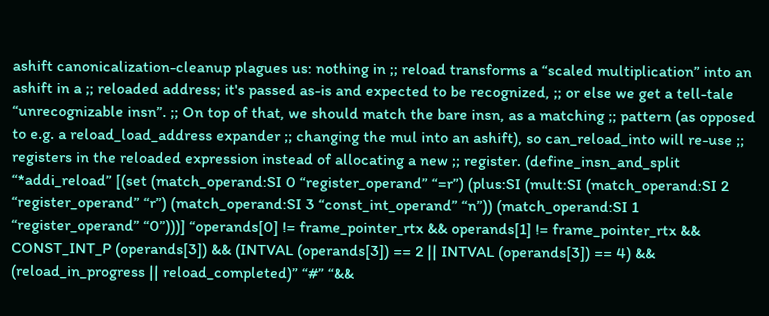ashift canonicalization-cleanup plagues us: nothing in ;; reload transforms a “scaled multiplication” into an ashift in a ;; reloaded address; it's passed as-is and expected to be recognized, ;; or else we get a tell-tale “unrecognizable insn”. ;; On top of that, we should match the bare insn, as a matching ;; pattern (as opposed to e.g. a reload_load_address expander ;; changing the mul into an ashift), so can_reload_into will re-use ;; registers in the reloaded expression instead of allocating a new ;; register. (define_insn_and_split “*addi_reload” [(set (match_operand:SI 0 “register_operand” “=r”) (plus:SI (mult:SI (match_operand:SI 2 “register_operand” “r”) (match_operand:SI 3 “const_int_operand” “n”)) (match_operand:SI 1 “register_operand” “0”)))] “operands[0] != frame_pointer_rtx && operands[1] != frame_pointer_rtx && CONST_INT_P (operands[3]) && (INTVAL (operands[3]) == 2 || INTVAL (operands[3]) == 4) && (reload_in_progress || reload_completed)” “#” “&&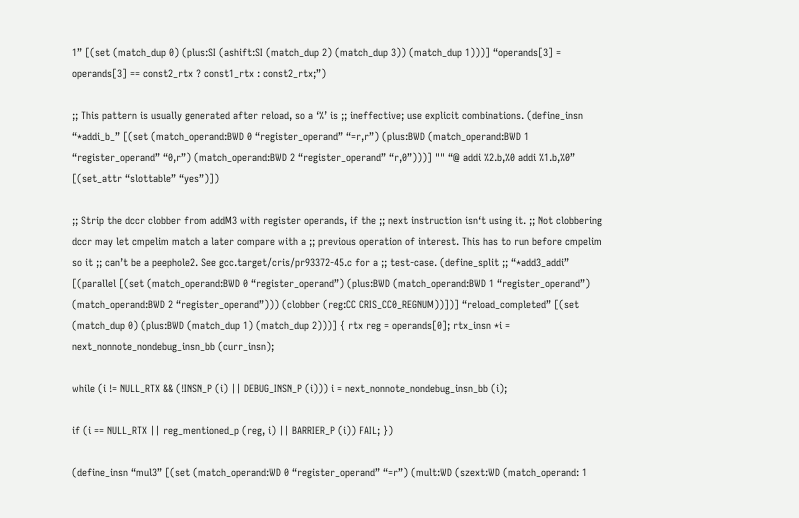1” [(set (match_dup 0) (plus:SI (ashift:SI (match_dup 2) (match_dup 3)) (match_dup 1)))] “operands[3] = operands[3] == const2_rtx ? const1_rtx : const2_rtx;”)

;; This pattern is usually generated after reload, so a ‘%’ is ;; ineffective; use explicit combinations. (define_insn “*addi_b_” [(set (match_operand:BWD 0 “register_operand” “=r,r”) (plus:BWD (match_operand:BWD 1 “register_operand” “0,r”) (match_operand:BWD 2 “register_operand” “r,0”)))] "" “@ addi %2.b,%0 addi %1.b,%0” [(set_attr “slottable” “yes”)])

;; Strip the dccr clobber from addM3 with register operands, if the ;; next instruction isn‘t using it. ;; Not clobbering dccr may let cmpelim match a later compare with a ;; previous operation of interest. This has to run before cmpelim so it ;; can’t be a peephole2. See gcc.target/cris/pr93372-45.c for a ;; test-case. (define_split ;; “*add3_addi” [(parallel [(set (match_operand:BWD 0 “register_operand”) (plus:BWD (match_operand:BWD 1 “register_operand”) (match_operand:BWD 2 “register_operand”))) (clobber (reg:CC CRIS_CC0_REGNUM))])] “reload_completed” [(set (match_dup 0) (plus:BWD (match_dup 1) (match_dup 2)))] { rtx reg = operands[0]; rtx_insn *i = next_nonnote_nondebug_insn_bb (curr_insn);

while (i != NULL_RTX && (!INSN_P (i) || DEBUG_INSN_P (i))) i = next_nonnote_nondebug_insn_bb (i);

if (i == NULL_RTX || reg_mentioned_p (reg, i) || BARRIER_P (i)) FAIL; })

(define_insn “mul3” [(set (match_operand:WD 0 “register_operand” “=r”) (mult:WD (szext:WD (match_operand: 1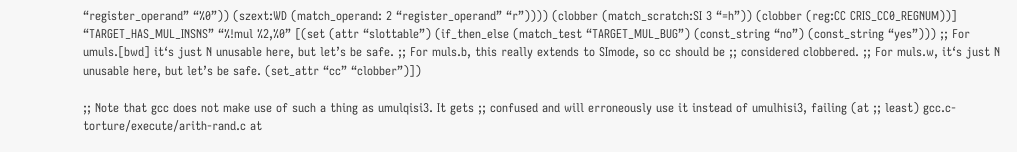“register_operand” “%0”)) (szext:WD (match_operand: 2 “register_operand” “r”)))) (clobber (match_scratch:SI 3 “=h”)) (clobber (reg:CC CRIS_CC0_REGNUM))] “TARGET_HAS_MUL_INSNS” “%!mul %2,%0” [(set (attr “slottable”) (if_then_else (match_test “TARGET_MUL_BUG”) (const_string “no”) (const_string “yes”))) ;; For umuls.[bwd] it‘s just N unusable here, but let’s be safe. ;; For muls.b, this really extends to SImode, so cc should be ;; considered clobbered. ;; For muls.w, it‘s just N unusable here, but let’s be safe. (set_attr “cc” “clobber”)])

;; Note that gcc does not make use of such a thing as umulqisi3. It gets ;; confused and will erroneously use it instead of umulhisi3, failing (at ;; least) gcc.c-torture/execute/arith-rand.c at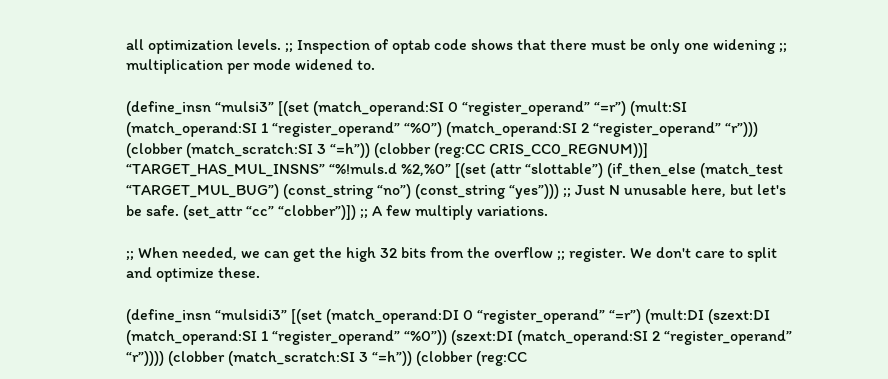all optimization levels. ;; Inspection of optab code shows that there must be only one widening ;; multiplication per mode widened to.

(define_insn “mulsi3” [(set (match_operand:SI 0 “register_operand” “=r”) (mult:SI (match_operand:SI 1 “register_operand” “%0”) (match_operand:SI 2 “register_operand” “r”))) (clobber (match_scratch:SI 3 “=h”)) (clobber (reg:CC CRIS_CC0_REGNUM))] “TARGET_HAS_MUL_INSNS” “%!muls.d %2,%0” [(set (attr “slottable”) (if_then_else (match_test “TARGET_MUL_BUG”) (const_string “no”) (const_string “yes”))) ;; Just N unusable here, but let's be safe. (set_attr “cc” “clobber”)]) ;; A few multiply variations.

;; When needed, we can get the high 32 bits from the overflow ;; register. We don't care to split and optimize these.

(define_insn “mulsidi3” [(set (match_operand:DI 0 “register_operand” “=r”) (mult:DI (szext:DI (match_operand:SI 1 “register_operand” “%0”)) (szext:DI (match_operand:SI 2 “register_operand” “r”)))) (clobber (match_scratch:SI 3 “=h”)) (clobber (reg:CC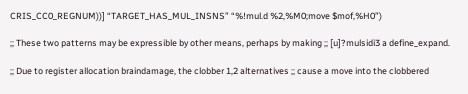CRIS_CC0_REGNUM))] “TARGET_HAS_MUL_INSNS” “%!mul.d %2,%M0;move $mof,%H0”)

;; These two patterns may be expressible by other means, perhaps by making ;; [u]?mulsidi3 a define_expand.

;; Due to register allocation braindamage, the clobber 1,2 alternatives ;; cause a move into the clobbered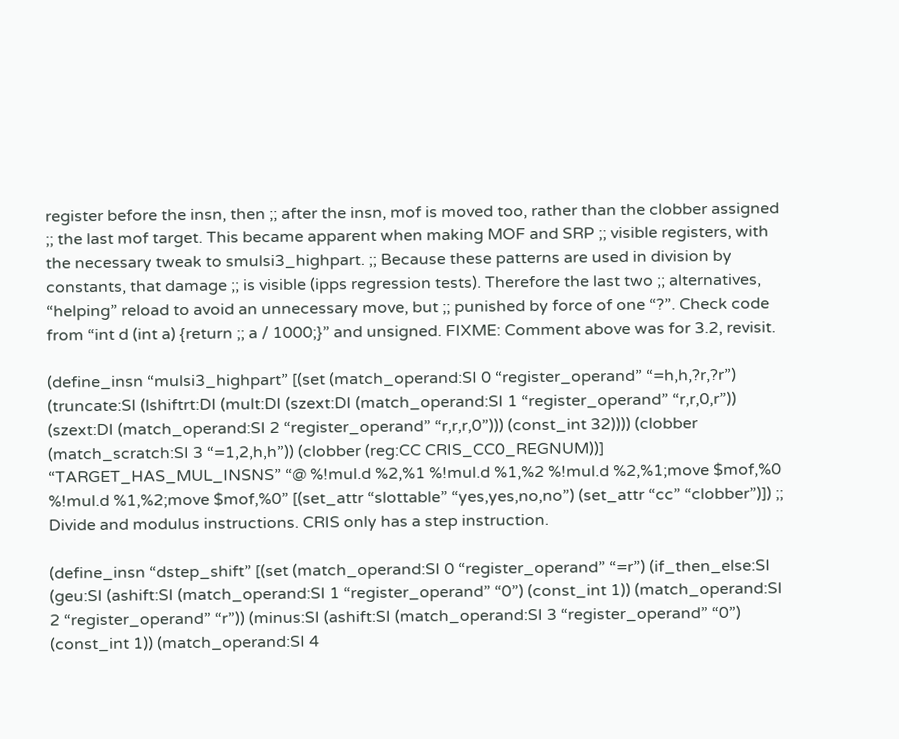register before the insn, then ;; after the insn, mof is moved too, rather than the clobber assigned ;; the last mof target. This became apparent when making MOF and SRP ;; visible registers, with the necessary tweak to smulsi3_highpart. ;; Because these patterns are used in division by constants, that damage ;; is visible (ipps regression tests). Therefore the last two ;; alternatives, “helping” reload to avoid an unnecessary move, but ;; punished by force of one “?”. Check code from “int d (int a) {return ;; a / 1000;}” and unsigned. FIXME: Comment above was for 3.2, revisit.

(define_insn “mulsi3_highpart” [(set (match_operand:SI 0 “register_operand” “=h,h,?r,?r”) (truncate:SI (lshiftrt:DI (mult:DI (szext:DI (match_operand:SI 1 “register_operand” “r,r,0,r”)) (szext:DI (match_operand:SI 2 “register_operand” “r,r,r,0”))) (const_int 32)))) (clobber (match_scratch:SI 3 “=1,2,h,h”)) (clobber (reg:CC CRIS_CC0_REGNUM))] “TARGET_HAS_MUL_INSNS” “@ %!mul.d %2,%1 %!mul.d %1,%2 %!mul.d %2,%1;move $mof,%0 %!mul.d %1,%2;move $mof,%0” [(set_attr “slottable” “yes,yes,no,no”) (set_attr “cc” “clobber”)]) ;; Divide and modulus instructions. CRIS only has a step instruction.

(define_insn “dstep_shift” [(set (match_operand:SI 0 “register_operand” “=r”) (if_then_else:SI (geu:SI (ashift:SI (match_operand:SI 1 “register_operand” “0”) (const_int 1)) (match_operand:SI 2 “register_operand” “r”)) (minus:SI (ashift:SI (match_operand:SI 3 “register_operand” “0”) (const_int 1)) (match_operand:SI 4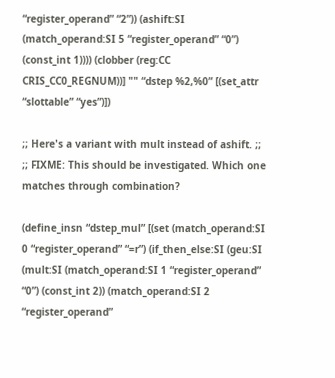“register_operand” “2”)) (ashift:SI (match_operand:SI 5 “register_operand” “0”) (const_int 1)))) (clobber (reg:CC CRIS_CC0_REGNUM))] "" “dstep %2,%0” [(set_attr “slottable” “yes”)])

;; Here's a variant with mult instead of ashift. ;; ;; FIXME: This should be investigated. Which one matches through combination?

(define_insn “dstep_mul” [(set (match_operand:SI 0 “register_operand” “=r”) (if_then_else:SI (geu:SI (mult:SI (match_operand:SI 1 “register_operand” “0”) (const_int 2)) (match_operand:SI 2 “register_operand”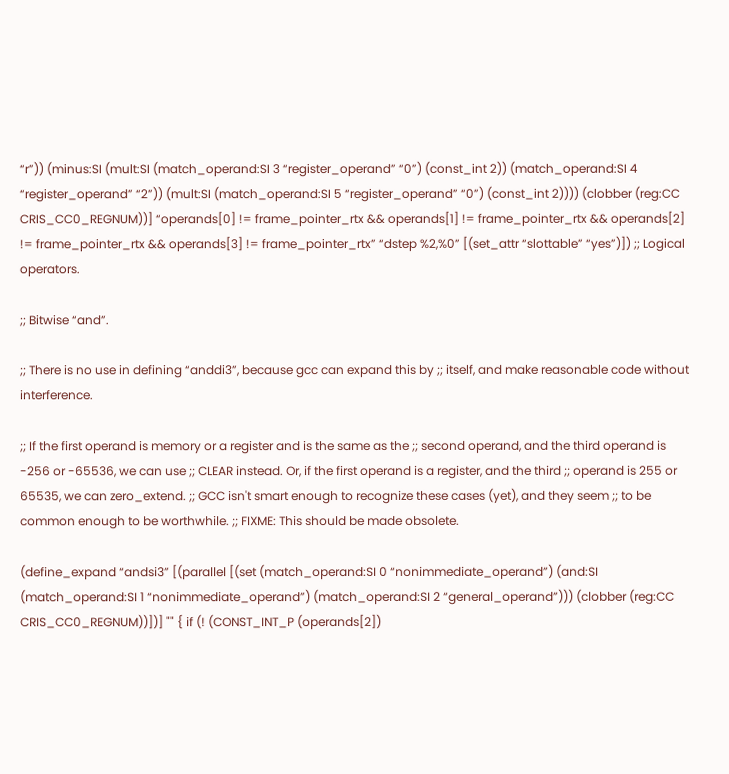“r”)) (minus:SI (mult:SI (match_operand:SI 3 “register_operand” “0”) (const_int 2)) (match_operand:SI 4 “register_operand” “2”)) (mult:SI (match_operand:SI 5 “register_operand” “0”) (const_int 2)))) (clobber (reg:CC CRIS_CC0_REGNUM))] “operands[0] != frame_pointer_rtx && operands[1] != frame_pointer_rtx && operands[2] != frame_pointer_rtx && operands[3] != frame_pointer_rtx” “dstep %2,%0” [(set_attr “slottable” “yes”)]) ;; Logical operators.

;; Bitwise “and”.

;; There is no use in defining “anddi3”, because gcc can expand this by ;; itself, and make reasonable code without interference.

;; If the first operand is memory or a register and is the same as the ;; second operand, and the third operand is -256 or -65536, we can use ;; CLEAR instead. Or, if the first operand is a register, and the third ;; operand is 255 or 65535, we can zero_extend. ;; GCC isn't smart enough to recognize these cases (yet), and they seem ;; to be common enough to be worthwhile. ;; FIXME: This should be made obsolete.

(define_expand “andsi3” [(parallel [(set (match_operand:SI 0 “nonimmediate_operand”) (and:SI (match_operand:SI 1 “nonimmediate_operand”) (match_operand:SI 2 “general_operand”))) (clobber (reg:CC CRIS_CC0_REGNUM))])] "" { if (! (CONST_INT_P (operands[2])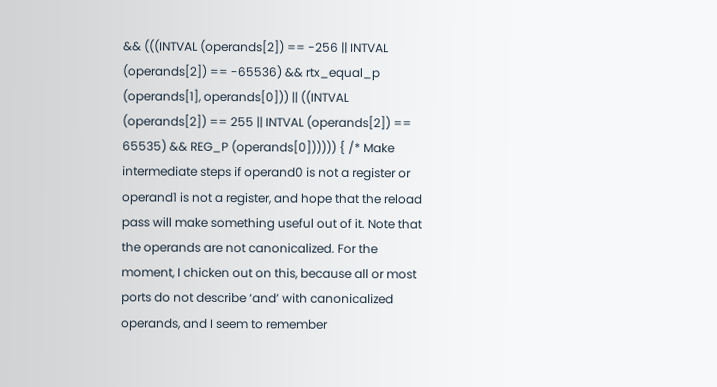&& (((INTVAL (operands[2]) == -256 || INTVAL (operands[2]) == -65536) && rtx_equal_p (operands[1], operands[0])) || ((INTVAL (operands[2]) == 255 || INTVAL (operands[2]) == 65535) && REG_P (operands[0]))))) { /* Make intermediate steps if operand0 is not a register or operand1 is not a register, and hope that the reload pass will make something useful out of it. Note that the operands are not canonicalized. For the moment, I chicken out on this, because all or most ports do not describe ‘and’ with canonicalized operands, and I seem to remember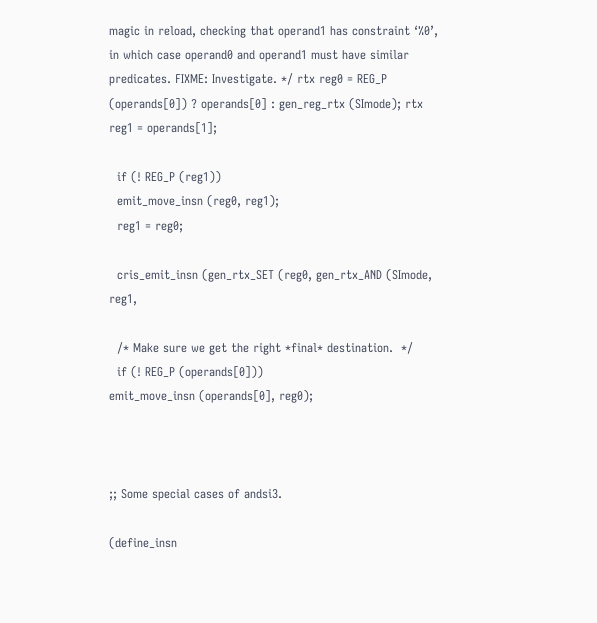magic in reload, checking that operand1 has constraint ‘%0’, in which case operand0 and operand1 must have similar predicates. FIXME: Investigate. */ rtx reg0 = REG_P (operands[0]) ? operands[0] : gen_reg_rtx (SImode); rtx reg1 = operands[1];

  if (! REG_P (reg1))
  emit_move_insn (reg0, reg1);
  reg1 = reg0;

  cris_emit_insn (gen_rtx_SET (reg0, gen_rtx_AND (SImode, reg1,

  /* Make sure we get the right *final* destination.  */
  if (! REG_P (operands[0]))
emit_move_insn (operands[0], reg0);



;; Some special cases of andsi3.

(define_insn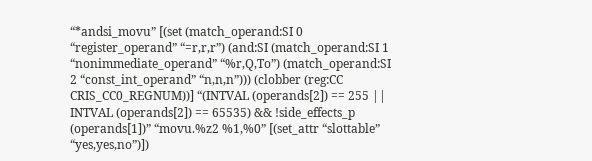“*andsi_movu” [(set (match_operand:SI 0 “register_operand” “=r,r,r”) (and:SI (match_operand:SI 1 “nonimmediate_operand” “%r,Q,To”) (match_operand:SI 2 “const_int_operand” “n,n,n”))) (clobber (reg:CC CRIS_CC0_REGNUM))] “(INTVAL (operands[2]) == 255 || INTVAL (operands[2]) == 65535) && !side_effects_p (operands[1])” “movu.%z2 %1,%0” [(set_attr “slottable” “yes,yes,no”)])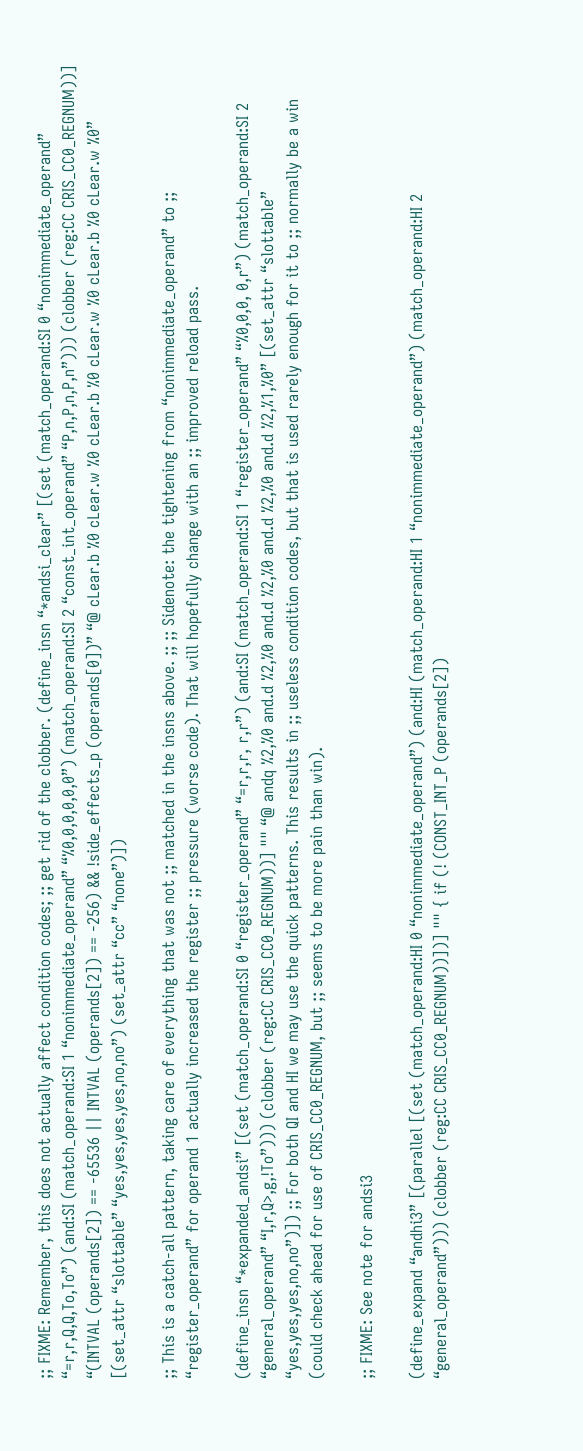;; FIXME: Remember, this does not actually affect condition codes; ;; get rid of the clobber. (define_insn “*andsi_clear” [(set (match_operand:SI 0 “nonimmediate_operand” “=r,r,Q,Q,To,To”) (and:SI (match_operand:SI 1 “nonimmediate_operand” “%0,0,0,0,0,0”) (match_operand:SI 2 “const_int_operand” “P,n,P,n,P,n”))) (clobber (reg:CC CRIS_CC0_REGNUM))] “(INTVAL (operands[2]) == -65536 || INTVAL (operands[2]) == -256) && !side_effects_p (operands[0])” “@ cLear.b %0 cLear.w %0 cLear.b %0 cLear.w %0 cLear.b %0 cLear.w %0” [(set_attr “slottable” “yes,yes,yes,yes,no,no”) (set_attr “cc” “none”)])

;; This is a catch-all pattern, taking care of everything that was not ;; matched in the insns above. ;; ;; Sidenote: the tightening from “nonimmediate_operand” to ;; “register_operand” for operand 1 actually increased the register ;; pressure (worse code). That will hopefully change with an ;; improved reload pass.

(define_insn “*expanded_andsi” [(set (match_operand:SI 0 “register_operand” “=r,r,r, r,r”) (and:SI (match_operand:SI 1 “register_operand” “%0,0,0, 0,r”) (match_operand:SI 2 “general_operand” “I,r,Q>,g,!To”))) (clobber (reg:CC CRIS_CC0_REGNUM))] "" “@ andq %2,%0 and.d %2,%0 and.d %2,%0 and.d %2,%0 and.d %2,%1,%0” [(set_attr “slottable” “yes,yes,yes,no,no”)]) ;; For both QI and HI we may use the quick patterns. This results in ;; useless condition codes, but that is used rarely enough for it to ;; normally be a win (could check ahead for use of CRIS_CC0_REGNUM, but ;; seems to be more pain than win).

;; FIXME: See note for andsi3

(define_expand “andhi3” [(parallel [(set (match_operand:HI 0 “nonimmediate_operand”) (and:HI (match_operand:HI 1 “nonimmediate_operand”) (match_operand:HI 2 “general_operand”))) (clobber (reg:CC CRIS_CC0_REGNUM))])] "" { if (! (CONST_INT_P (operands[2])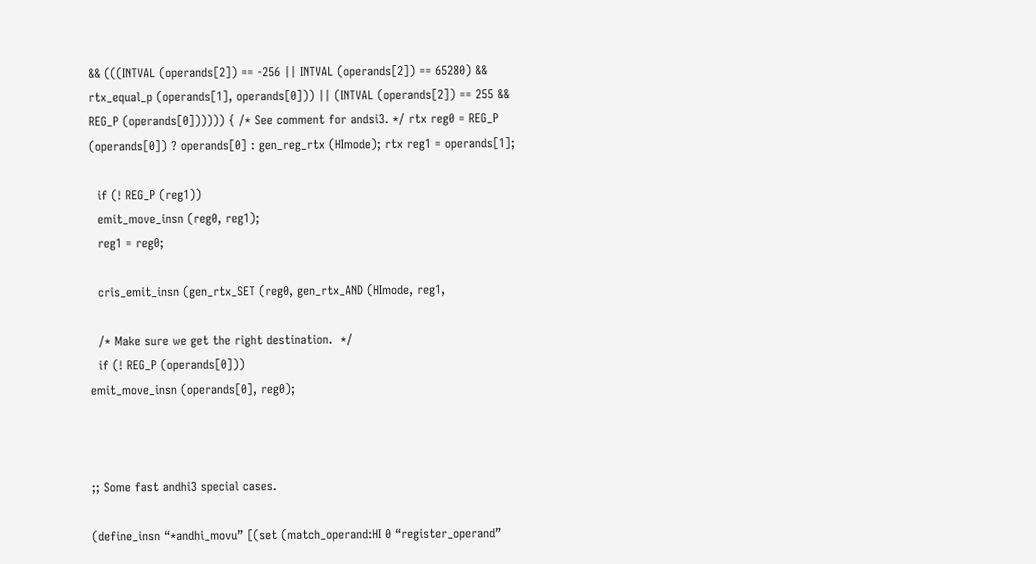&& (((INTVAL (operands[2]) == -256 || INTVAL (operands[2]) == 65280) && rtx_equal_p (operands[1], operands[0])) || (INTVAL (operands[2]) == 255 && REG_P (operands[0]))))) { /* See comment for andsi3. */ rtx reg0 = REG_P (operands[0]) ? operands[0] : gen_reg_rtx (HImode); rtx reg1 = operands[1];

  if (! REG_P (reg1))
  emit_move_insn (reg0, reg1);
  reg1 = reg0;

  cris_emit_insn (gen_rtx_SET (reg0, gen_rtx_AND (HImode, reg1,

  /* Make sure we get the right destination.  */
  if (! REG_P (operands[0]))
emit_move_insn (operands[0], reg0);



;; Some fast andhi3 special cases.

(define_insn “*andhi_movu” [(set (match_operand:HI 0 “register_operand”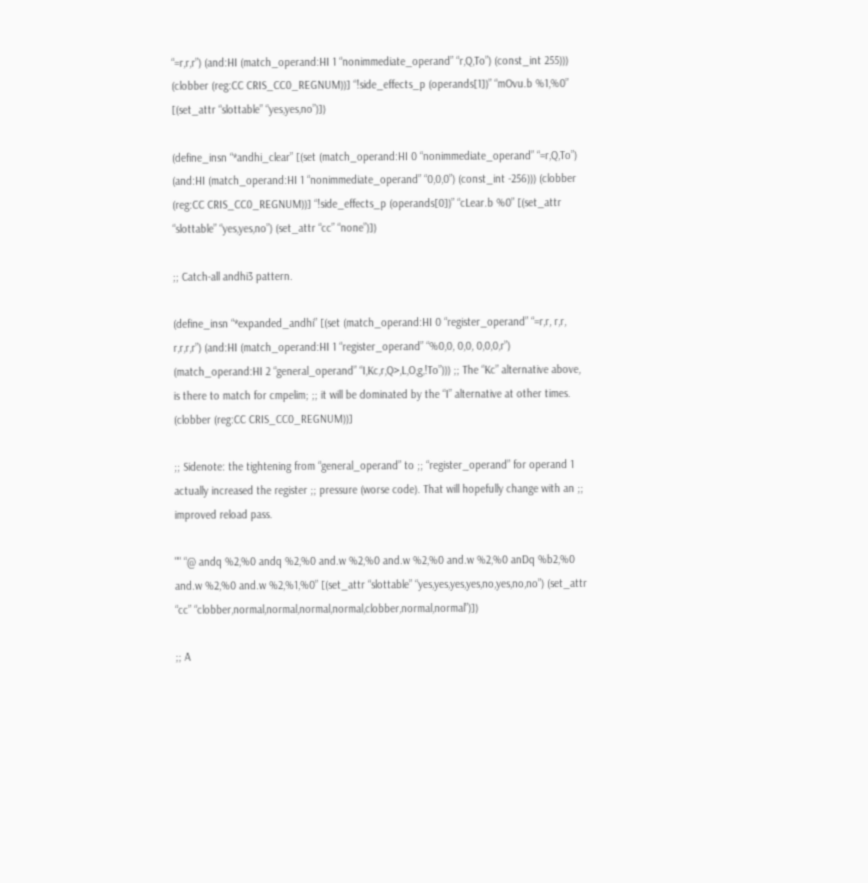“=r,r,r”) (and:HI (match_operand:HI 1 “nonimmediate_operand” “r,Q,To”) (const_int 255))) (clobber (reg:CC CRIS_CC0_REGNUM))] “!side_effects_p (operands[1])” “mOvu.b %1,%0” [(set_attr “slottable” “yes,yes,no”)])

(define_insn “*andhi_clear” [(set (match_operand:HI 0 “nonimmediate_operand” “=r,Q,To”) (and:HI (match_operand:HI 1 “nonimmediate_operand” “0,0,0”) (const_int -256))) (clobber (reg:CC CRIS_CC0_REGNUM))] “!side_effects_p (operands[0])” “cLear.b %0” [(set_attr “slottable” “yes,yes,no”) (set_attr “cc” “none”)])

;; Catch-all andhi3 pattern.

(define_insn “*expanded_andhi” [(set (match_operand:HI 0 “register_operand” “=r,r, r,r, r,r,r,r”) (and:HI (match_operand:HI 1 “register_operand” “%0,0, 0,0, 0,0,0,r”) (match_operand:HI 2 “general_operand” “I,Kc,r,Q>,L,O,g,!To”))) ;; The “Kc” alternative above, is there to match for cmpelim; ;; it will be dominated by the “I” alternative at other times. (clobber (reg:CC CRIS_CC0_REGNUM))]

;; Sidenote: the tightening from “general_operand” to ;; “register_operand” for operand 1 actually increased the register ;; pressure (worse code). That will hopefully change with an ;; improved reload pass.

"" “@ andq %2,%0 andq %2,%0 and.w %2,%0 and.w %2,%0 and.w %2,%0 anDq %b2,%0 and.w %2,%0 and.w %2,%1,%0” [(set_attr “slottable” “yes,yes,yes,yes,no,yes,no,no”) (set_attr “cc” “clobber,normal,normal,normal,normal,clobber,normal,normal”)])

;; A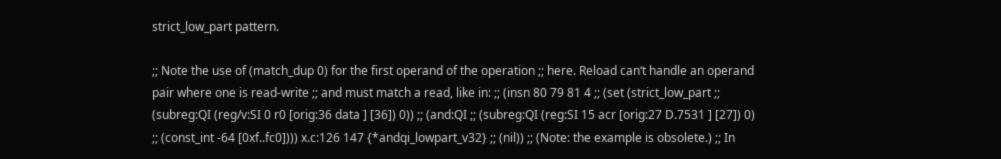strict_low_part pattern.

;; Note the use of (match_dup 0) for the first operand of the operation ;; here. Reload can‘t handle an operand pair where one is read-write ;; and must match a read, like in: ;; (insn 80 79 81 4 ;; (set (strict_low_part ;; (subreg:QI (reg/v:SI 0 r0 [orig:36 data ] [36]) 0)) ;; (and:QI ;; (subreg:QI (reg:SI 15 acr [orig:27 D.7531 ] [27]) 0) ;; (const_int -64 [0xf..fc0]))) x.c:126 147 {*andqi_lowpart_v32} ;; (nil)) ;; (Note: the example is obsolete.) ;; In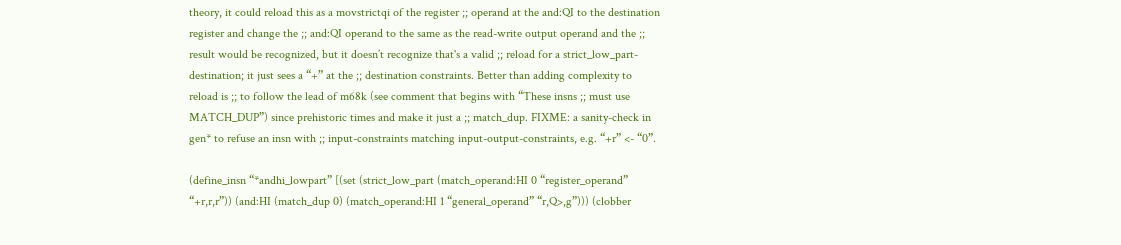theory, it could reload this as a movstrictqi of the register ;; operand at the and:QI to the destination register and change the ;; and:QI operand to the same as the read-write output operand and the ;; result would be recognized, but it doesn’t recognize that's a valid ;; reload for a strict_low_part-destination; it just sees a “+” at the ;; destination constraints. Better than adding complexity to reload is ;; to follow the lead of m68k (see comment that begins with “These insns ;; must use MATCH_DUP”) since prehistoric times and make it just a ;; match_dup. FIXME: a sanity-check in gen* to refuse an insn with ;; input-constraints matching input-output-constraints, e.g. “+r” <- “0”.

(define_insn “*andhi_lowpart” [(set (strict_low_part (match_operand:HI 0 “register_operand” “+r,r,r”)) (and:HI (match_dup 0) (match_operand:HI 1 “general_operand” “r,Q>,g”))) (clobber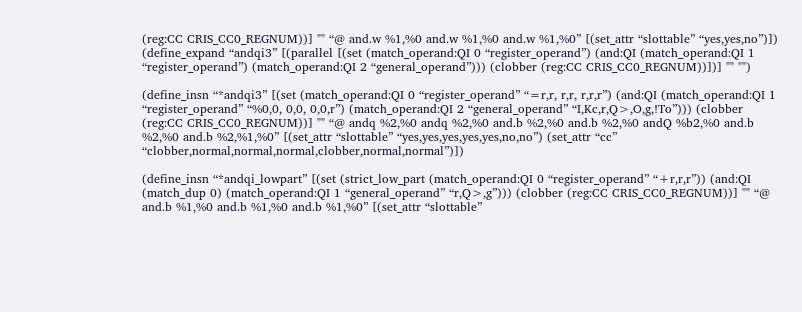(reg:CC CRIS_CC0_REGNUM))] "" “@ and.w %1,%0 and.w %1,%0 and.w %1,%0” [(set_attr “slottable” “yes,yes,no”)]) (define_expand “andqi3” [(parallel [(set (match_operand:QI 0 “register_operand”) (and:QI (match_operand:QI 1 “register_operand”) (match_operand:QI 2 “general_operand”))) (clobber (reg:CC CRIS_CC0_REGNUM))])] "" "")

(define_insn “*andqi3” [(set (match_operand:QI 0 “register_operand” “=r,r, r,r, r,r,r”) (and:QI (match_operand:QI 1 “register_operand” “%0,0, 0,0, 0,0,r”) (match_operand:QI 2 “general_operand” “I,Kc,r,Q>,O,g,!To”))) (clobber (reg:CC CRIS_CC0_REGNUM))] "" “@ andq %2,%0 andq %2,%0 and.b %2,%0 and.b %2,%0 andQ %b2,%0 and.b %2,%0 and.b %2,%1,%0” [(set_attr “slottable” “yes,yes,yes,yes,yes,no,no”) (set_attr “cc” “clobber,normal,normal,normal,clobber,normal,normal”)])

(define_insn “*andqi_lowpart” [(set (strict_low_part (match_operand:QI 0 “register_operand” “+r,r,r”)) (and:QI (match_dup 0) (match_operand:QI 1 “general_operand” “r,Q>,g”))) (clobber (reg:CC CRIS_CC0_REGNUM))] "" “@ and.b %1,%0 and.b %1,%0 and.b %1,%0” [(set_attr “slottable”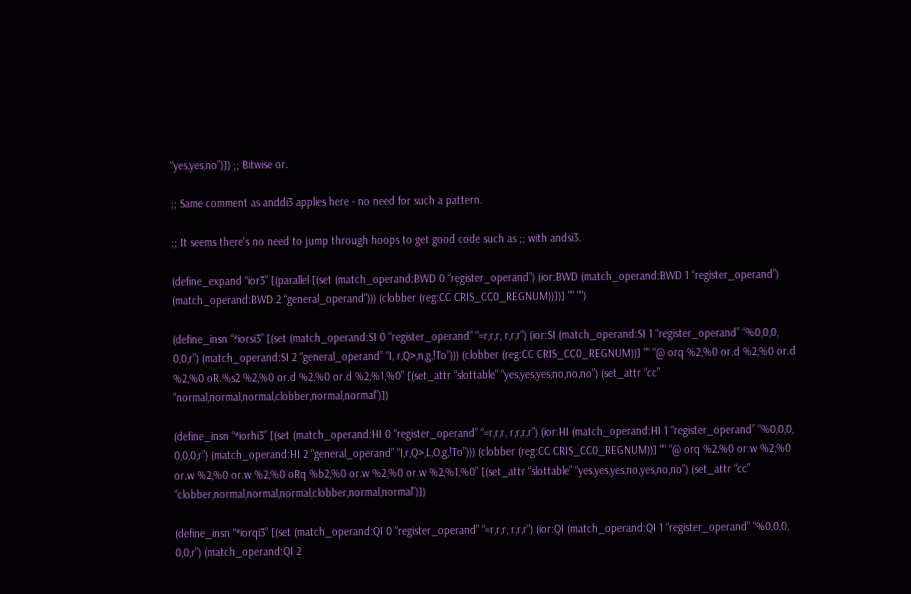“yes,yes,no”)]) ;; Bitwise or.

;; Same comment as anddi3 applies here - no need for such a pattern.

;; It seems there's no need to jump through hoops to get good code such as ;; with andsi3.

(define_expand “ior3” [(parallel [(set (match_operand:BWD 0 “register_operand”) (ior:BWD (match_operand:BWD 1 “register_operand”) (match_operand:BWD 2 “general_operand”))) (clobber (reg:CC CRIS_CC0_REGNUM))])] "" "")

(define_insn “*iorsi3” [(set (match_operand:SI 0 “register_operand” “=r,r,r, r,r,r”) (ior:SI (match_operand:SI 1 “register_operand” “%0,0,0, 0,0,r”) (match_operand:SI 2 “general_operand” “I, r,Q>,n,g,!To”))) (clobber (reg:CC CRIS_CC0_REGNUM))] "" “@ orq %2,%0 or.d %2,%0 or.d %2,%0 oR.%s2 %2,%0 or.d %2,%0 or.d %2,%1,%0” [(set_attr “slottable” “yes,yes,yes,no,no,no”) (set_attr “cc” “normal,normal,normal,clobber,normal,normal”)])

(define_insn “*iorhi3” [(set (match_operand:HI 0 “register_operand” “=r,r,r, r,r,r,r”) (ior:HI (match_operand:HI 1 “register_operand” “%0,0,0, 0,0,0,r”) (match_operand:HI 2 “general_operand” “I,r,Q>,L,O,g,!To”))) (clobber (reg:CC CRIS_CC0_REGNUM))] "" “@ orq %2,%0 or.w %2,%0 or.w %2,%0 or.w %2,%0 oRq %b2,%0 or.w %2,%0 or.w %2,%1,%0” [(set_attr “slottable” “yes,yes,yes,no,yes,no,no”) (set_attr “cc” “clobber,normal,normal,normal,clobber,normal,normal”)])

(define_insn “*iorqi3” [(set (match_operand:QI 0 “register_operand” “=r,r,r, r,r,r”) (ior:QI (match_operand:QI 1 “register_operand” “%0,0,0, 0,0,r”) (match_operand:QI 2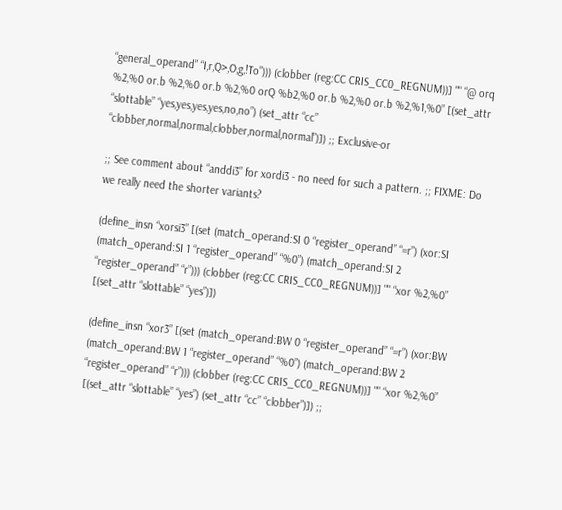“general_operand” “I,r,Q>,O,g,!To”))) (clobber (reg:CC CRIS_CC0_REGNUM))] "" “@ orq %2,%0 or.b %2,%0 or.b %2,%0 orQ %b2,%0 or.b %2,%0 or.b %2,%1,%0” [(set_attr “slottable” “yes,yes,yes,yes,no,no”) (set_attr “cc” “clobber,normal,normal,clobber,normal,normal”)]) ;; Exclusive-or

;; See comment about “anddi3” for xordi3 - no need for such a pattern. ;; FIXME: Do we really need the shorter variants?

(define_insn “xorsi3” [(set (match_operand:SI 0 “register_operand” “=r”) (xor:SI (match_operand:SI 1 “register_operand” “%0”) (match_operand:SI 2 “register_operand” “r”))) (clobber (reg:CC CRIS_CC0_REGNUM))] "" “xor %2,%0” [(set_attr “slottable” “yes”)])

(define_insn “xor3” [(set (match_operand:BW 0 “register_operand” “=r”) (xor:BW (match_operand:BW 1 “register_operand” “%0”) (match_operand:BW 2 “register_operand” “r”))) (clobber (reg:CC CRIS_CC0_REGNUM))] "" “xor %2,%0” [(set_attr “slottable” “yes”) (set_attr “cc” “clobber”)]) ;;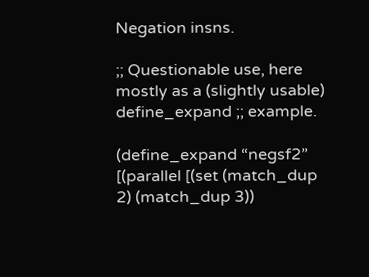Negation insns.

;; Questionable use, here mostly as a (slightly usable) define_expand ;; example.

(define_expand “negsf2” [(parallel [(set (match_dup 2) (match_dup 3))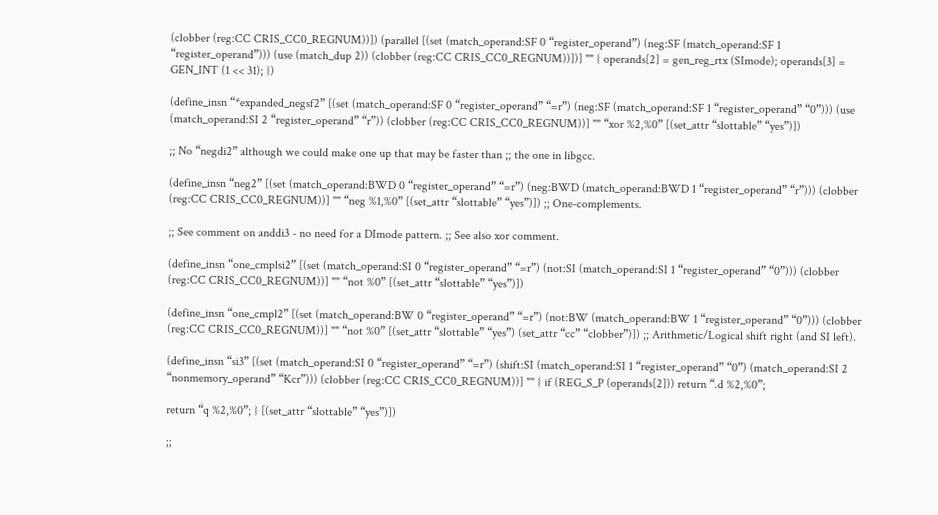(clobber (reg:CC CRIS_CC0_REGNUM))]) (parallel [(set (match_operand:SF 0 “register_operand”) (neg:SF (match_operand:SF 1 “register_operand”))) (use (match_dup 2)) (clobber (reg:CC CRIS_CC0_REGNUM))])] "" { operands[2] = gen_reg_rtx (SImode); operands[3] = GEN_INT (1 << 31); })

(define_insn “*expanded_negsf2” [(set (match_operand:SF 0 “register_operand” “=r”) (neg:SF (match_operand:SF 1 “register_operand” “0”))) (use (match_operand:SI 2 “register_operand” “r”)) (clobber (reg:CC CRIS_CC0_REGNUM))] "" “xor %2,%0” [(set_attr “slottable” “yes”)])

;; No “negdi2” although we could make one up that may be faster than ;; the one in libgcc.

(define_insn “neg2” [(set (match_operand:BWD 0 “register_operand” “=r”) (neg:BWD (match_operand:BWD 1 “register_operand” “r”))) (clobber (reg:CC CRIS_CC0_REGNUM))] "" “neg %1,%0” [(set_attr “slottable” “yes”)]) ;; One-complements.

;; See comment on anddi3 - no need for a DImode pattern. ;; See also xor comment.

(define_insn “one_cmplsi2” [(set (match_operand:SI 0 “register_operand” “=r”) (not:SI (match_operand:SI 1 “register_operand” “0”))) (clobber (reg:CC CRIS_CC0_REGNUM))] "" “not %0” [(set_attr “slottable” “yes”)])

(define_insn “one_cmpl2” [(set (match_operand:BW 0 “register_operand” “=r”) (not:BW (match_operand:BW 1 “register_operand” “0”))) (clobber (reg:CC CRIS_CC0_REGNUM))] "" “not %0” [(set_attr “slottable” “yes”) (set_attr “cc” “clobber”)]) ;; Arithmetic/Logical shift right (and SI left).

(define_insn “si3” [(set (match_operand:SI 0 “register_operand” “=r”) (shift:SI (match_operand:SI 1 “register_operand” “0”) (match_operand:SI 2 “nonmemory_operand” “Kcr”))) (clobber (reg:CC CRIS_CC0_REGNUM))] "" { if (REG_S_P (operands[2])) return “.d %2,%0”;

return “q %2,%0”; } [(set_attr “slottable” “yes”)])

;;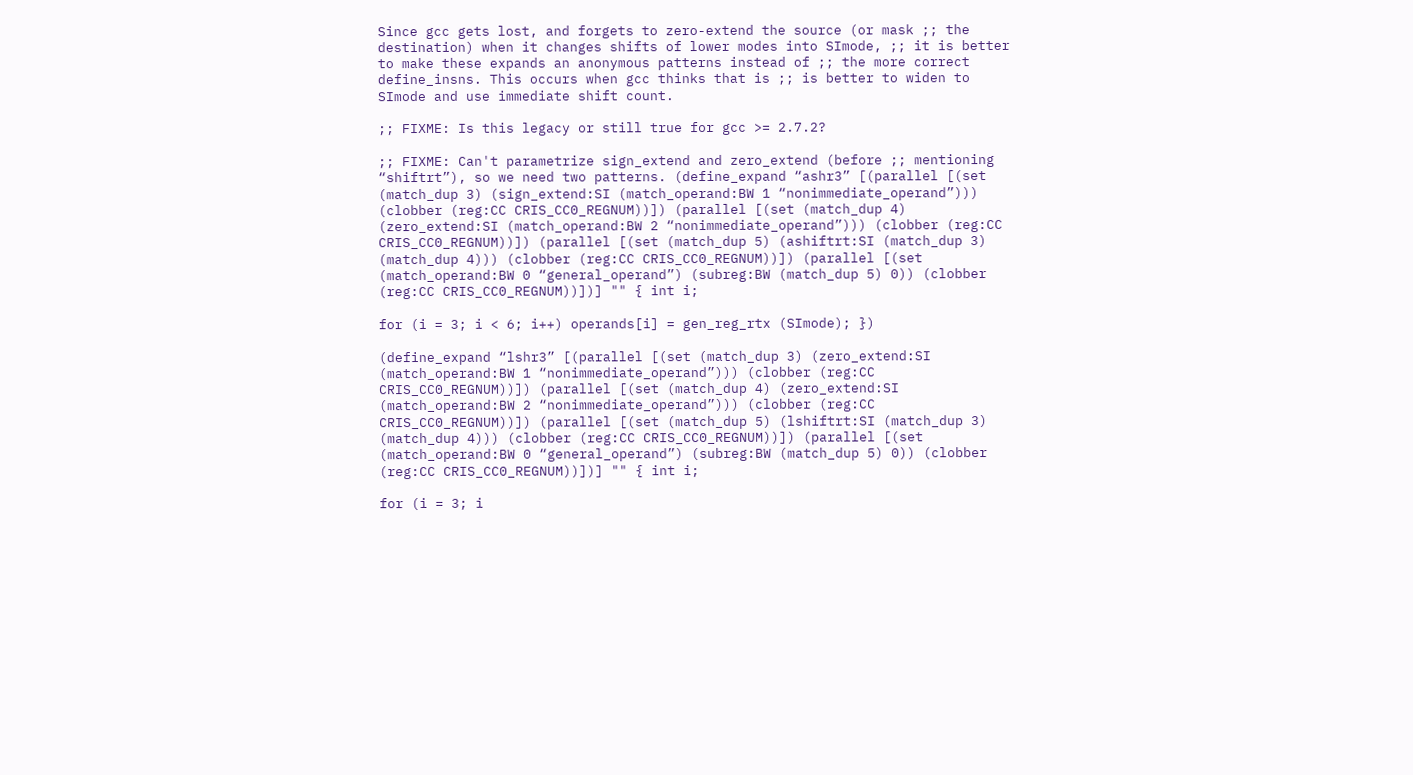Since gcc gets lost, and forgets to zero-extend the source (or mask ;; the destination) when it changes shifts of lower modes into SImode, ;; it is better to make these expands an anonymous patterns instead of ;; the more correct define_insns. This occurs when gcc thinks that is ;; is better to widen to SImode and use immediate shift count.

;; FIXME: Is this legacy or still true for gcc >= 2.7.2?

;; FIXME: Can't parametrize sign_extend and zero_extend (before ;; mentioning “shiftrt”), so we need two patterns. (define_expand “ashr3” [(parallel [(set (match_dup 3) (sign_extend:SI (match_operand:BW 1 “nonimmediate_operand”))) (clobber (reg:CC CRIS_CC0_REGNUM))]) (parallel [(set (match_dup 4) (zero_extend:SI (match_operand:BW 2 “nonimmediate_operand”))) (clobber (reg:CC CRIS_CC0_REGNUM))]) (parallel [(set (match_dup 5) (ashiftrt:SI (match_dup 3) (match_dup 4))) (clobber (reg:CC CRIS_CC0_REGNUM))]) (parallel [(set (match_operand:BW 0 “general_operand”) (subreg:BW (match_dup 5) 0)) (clobber (reg:CC CRIS_CC0_REGNUM))])] "" { int i;

for (i = 3; i < 6; i++) operands[i] = gen_reg_rtx (SImode); })

(define_expand “lshr3” [(parallel [(set (match_dup 3) (zero_extend:SI (match_operand:BW 1 “nonimmediate_operand”))) (clobber (reg:CC CRIS_CC0_REGNUM))]) (parallel [(set (match_dup 4) (zero_extend:SI (match_operand:BW 2 “nonimmediate_operand”))) (clobber (reg:CC CRIS_CC0_REGNUM))]) (parallel [(set (match_dup 5) (lshiftrt:SI (match_dup 3) (match_dup 4))) (clobber (reg:CC CRIS_CC0_REGNUM))]) (parallel [(set (match_operand:BW 0 “general_operand”) (subreg:BW (match_dup 5) 0)) (clobber (reg:CC CRIS_CC0_REGNUM))])] "" { int i;

for (i = 3; i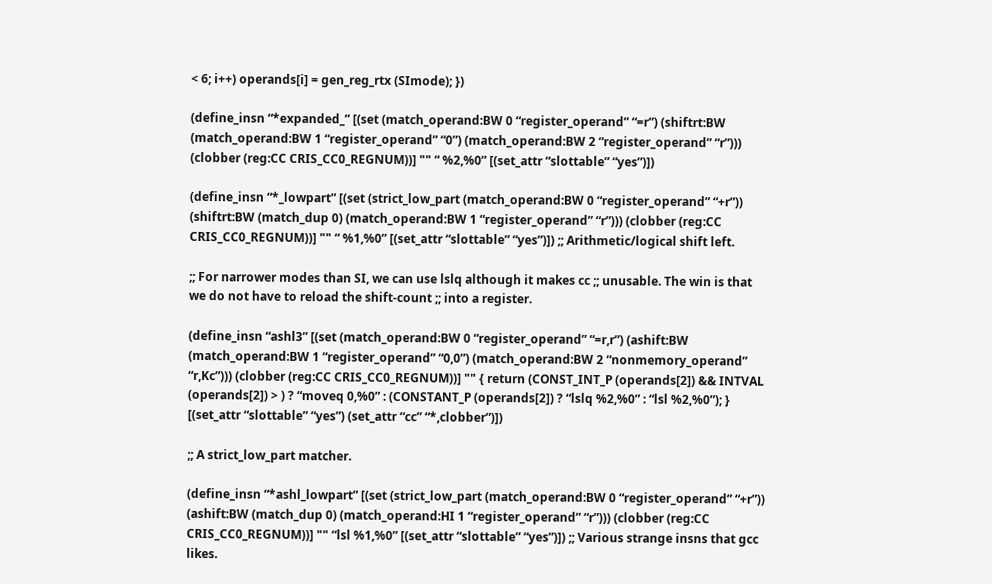< 6; i++) operands[i] = gen_reg_rtx (SImode); })

(define_insn “*expanded_” [(set (match_operand:BW 0 “register_operand” “=r”) (shiftrt:BW (match_operand:BW 1 “register_operand” “0”) (match_operand:BW 2 “register_operand” “r”))) (clobber (reg:CC CRIS_CC0_REGNUM))] "" “ %2,%0” [(set_attr “slottable” “yes”)])

(define_insn “*_lowpart” [(set (strict_low_part (match_operand:BW 0 “register_operand” “+r”)) (shiftrt:BW (match_dup 0) (match_operand:BW 1 “register_operand” “r”))) (clobber (reg:CC CRIS_CC0_REGNUM))] "" “ %1,%0” [(set_attr “slottable” “yes”)]) ;; Arithmetic/logical shift left.

;; For narrower modes than SI, we can use lslq although it makes cc ;; unusable. The win is that we do not have to reload the shift-count ;; into a register.

(define_insn “ashl3” [(set (match_operand:BW 0 “register_operand” “=r,r”) (ashift:BW (match_operand:BW 1 “register_operand” “0,0”) (match_operand:BW 2 “nonmemory_operand” “r,Kc”))) (clobber (reg:CC CRIS_CC0_REGNUM))] "" { return (CONST_INT_P (operands[2]) && INTVAL (operands[2]) > ) ? “moveq 0,%0” : (CONSTANT_P (operands[2]) ? “lslq %2,%0” : “lsl %2,%0”); } [(set_attr “slottable” “yes”) (set_attr “cc” “*,clobber”)])

;; A strict_low_part matcher.

(define_insn “*ashl_lowpart” [(set (strict_low_part (match_operand:BW 0 “register_operand” “+r”)) (ashift:BW (match_dup 0) (match_operand:HI 1 “register_operand” “r”))) (clobber (reg:CC CRIS_CC0_REGNUM))] "" “lsl %1,%0” [(set_attr “slottable” “yes”)]) ;; Various strange insns that gcc likes.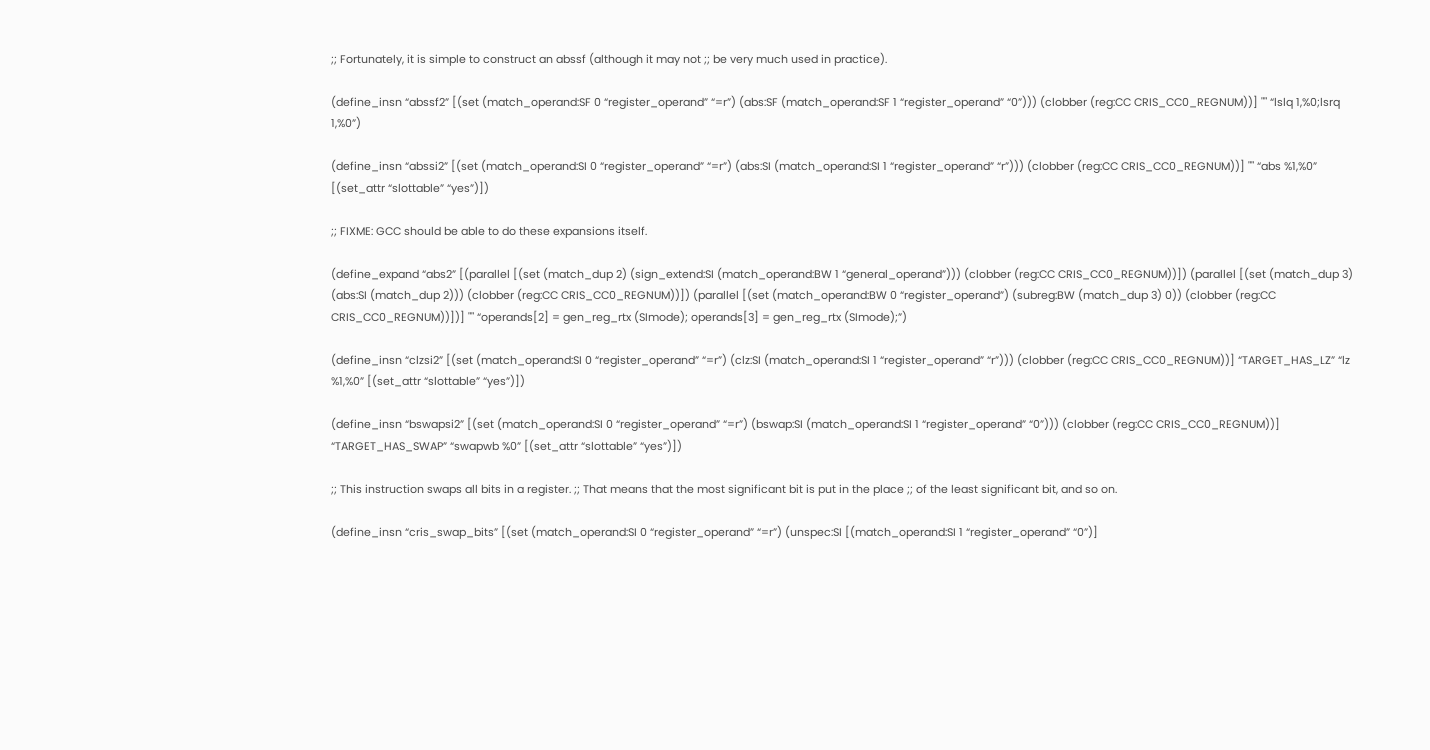;; Fortunately, it is simple to construct an abssf (although it may not ;; be very much used in practice).

(define_insn “abssf2” [(set (match_operand:SF 0 “register_operand” “=r”) (abs:SF (match_operand:SF 1 “register_operand” “0”))) (clobber (reg:CC CRIS_CC0_REGNUM))] "" “lslq 1,%0;lsrq 1,%0”)

(define_insn “abssi2” [(set (match_operand:SI 0 “register_operand” “=r”) (abs:SI (match_operand:SI 1 “register_operand” “r”))) (clobber (reg:CC CRIS_CC0_REGNUM))] "" “abs %1,%0” [(set_attr “slottable” “yes”)])

;; FIXME: GCC should be able to do these expansions itself.

(define_expand “abs2” [(parallel [(set (match_dup 2) (sign_extend:SI (match_operand:BW 1 “general_operand”))) (clobber (reg:CC CRIS_CC0_REGNUM))]) (parallel [(set (match_dup 3) (abs:SI (match_dup 2))) (clobber (reg:CC CRIS_CC0_REGNUM))]) (parallel [(set (match_operand:BW 0 “register_operand”) (subreg:BW (match_dup 3) 0)) (clobber (reg:CC CRIS_CC0_REGNUM))])] "" “operands[2] = gen_reg_rtx (SImode); operands[3] = gen_reg_rtx (SImode);”)

(define_insn “clzsi2” [(set (match_operand:SI 0 “register_operand” “=r”) (clz:SI (match_operand:SI 1 “register_operand” “r”))) (clobber (reg:CC CRIS_CC0_REGNUM))] “TARGET_HAS_LZ” “lz %1,%0” [(set_attr “slottable” “yes”)])

(define_insn “bswapsi2” [(set (match_operand:SI 0 “register_operand” “=r”) (bswap:SI (match_operand:SI 1 “register_operand” “0”))) (clobber (reg:CC CRIS_CC0_REGNUM))] “TARGET_HAS_SWAP” “swapwb %0” [(set_attr “slottable” “yes”)])

;; This instruction swaps all bits in a register. ;; That means that the most significant bit is put in the place ;; of the least significant bit, and so on.

(define_insn “cris_swap_bits” [(set (match_operand:SI 0 “register_operand” “=r”) (unspec:SI [(match_operand:SI 1 “register_operand” “0”)]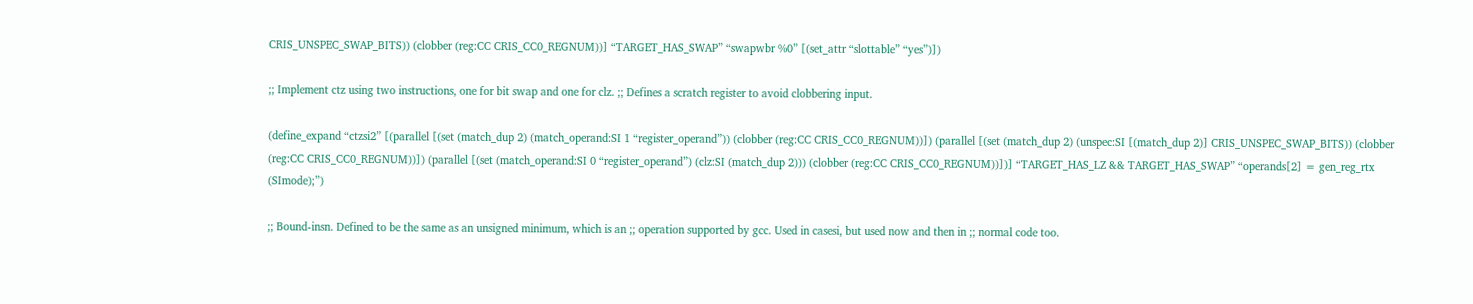CRIS_UNSPEC_SWAP_BITS)) (clobber (reg:CC CRIS_CC0_REGNUM))] “TARGET_HAS_SWAP” “swapwbr %0” [(set_attr “slottable” “yes”)])

;; Implement ctz using two instructions, one for bit swap and one for clz. ;; Defines a scratch register to avoid clobbering input.

(define_expand “ctzsi2” [(parallel [(set (match_dup 2) (match_operand:SI 1 “register_operand”)) (clobber (reg:CC CRIS_CC0_REGNUM))]) (parallel [(set (match_dup 2) (unspec:SI [(match_dup 2)] CRIS_UNSPEC_SWAP_BITS)) (clobber (reg:CC CRIS_CC0_REGNUM))]) (parallel [(set (match_operand:SI 0 “register_operand”) (clz:SI (match_dup 2))) (clobber (reg:CC CRIS_CC0_REGNUM))])] “TARGET_HAS_LZ && TARGET_HAS_SWAP” “operands[2] = gen_reg_rtx (SImode);”)

;; Bound-insn. Defined to be the same as an unsigned minimum, which is an ;; operation supported by gcc. Used in casesi, but used now and then in ;; normal code too.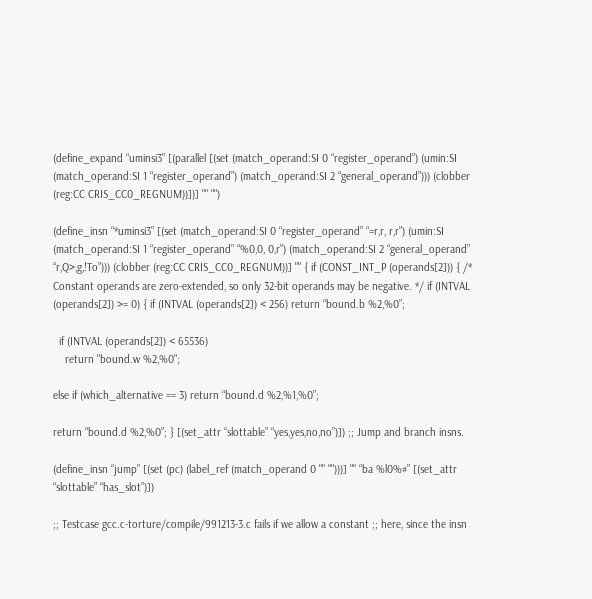(define_expand “uminsi3” [(parallel [(set (match_operand:SI 0 “register_operand”) (umin:SI (match_operand:SI 1 “register_operand”) (match_operand:SI 2 “general_operand”))) (clobber (reg:CC CRIS_CC0_REGNUM))])] "" "")

(define_insn “*uminsi3” [(set (match_operand:SI 0 “register_operand” “=r,r, r,r”) (umin:SI (match_operand:SI 1 “register_operand” “%0,0, 0,r”) (match_operand:SI 2 “general_operand” “r,Q>,g,!To”))) (clobber (reg:CC CRIS_CC0_REGNUM))] "" { if (CONST_INT_P (operands[2])) { /* Constant operands are zero-extended, so only 32-bit operands may be negative. */ if (INTVAL (operands[2]) >= 0) { if (INTVAL (operands[2]) < 256) return “bound.b %2,%0”;

  if (INTVAL (operands[2]) < 65536)
    return "bound.w %2,%0";

else if (which_alternative == 3) return “bound.d %2,%1,%0”;

return “bound.d %2,%0”; } [(set_attr “slottable” “yes,yes,no,no”)]) ;; Jump and branch insns.

(define_insn “jump” [(set (pc) (label_ref (match_operand 0 "" "")))] "" “ba %l0%#” [(set_attr “slottable” “has_slot”)])

;; Testcase gcc.c-torture/compile/991213-3.c fails if we allow a constant ;; here, since the insn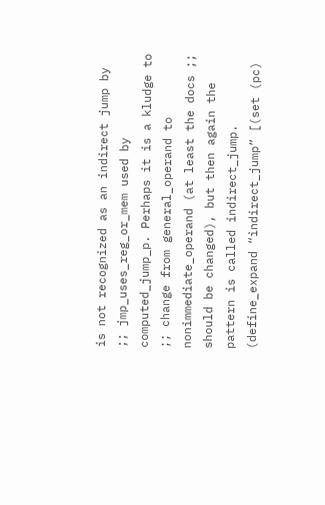is not recognized as an indirect jump by ;; jmp_uses_reg_or_mem used by computed_jump_p. Perhaps it is a kludge to ;; change from general_operand to nonimmediate_operand (at least the docs ;; should be changed), but then again the pattern is called indirect_jump. (define_expand “indirect_jump” [(set (pc)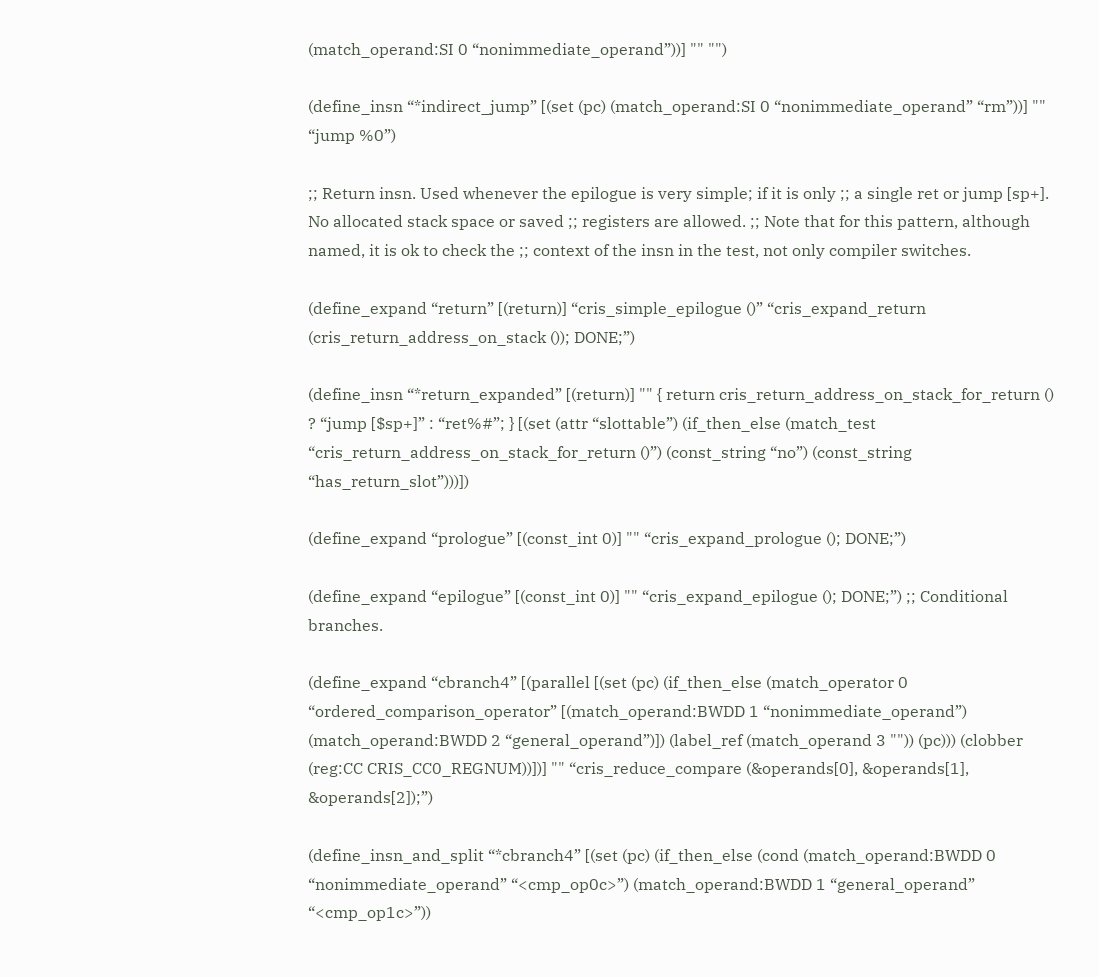(match_operand:SI 0 “nonimmediate_operand”))] "" "")

(define_insn “*indirect_jump” [(set (pc) (match_operand:SI 0 “nonimmediate_operand” “rm”))] "" “jump %0”)

;; Return insn. Used whenever the epilogue is very simple; if it is only ;; a single ret or jump [sp+]. No allocated stack space or saved ;; registers are allowed. ;; Note that for this pattern, although named, it is ok to check the ;; context of the insn in the test, not only compiler switches.

(define_expand “return” [(return)] “cris_simple_epilogue ()” “cris_expand_return (cris_return_address_on_stack ()); DONE;”)

(define_insn “*return_expanded” [(return)] "" { return cris_return_address_on_stack_for_return () ? “jump [$sp+]” : “ret%#”; } [(set (attr “slottable”) (if_then_else (match_test “cris_return_address_on_stack_for_return ()”) (const_string “no”) (const_string “has_return_slot”)))])

(define_expand “prologue” [(const_int 0)] "" “cris_expand_prologue (); DONE;”)

(define_expand “epilogue” [(const_int 0)] "" “cris_expand_epilogue (); DONE;”) ;; Conditional branches.

(define_expand “cbranch4” [(parallel [(set (pc) (if_then_else (match_operator 0 “ordered_comparison_operator” [(match_operand:BWDD 1 “nonimmediate_operand”) (match_operand:BWDD 2 “general_operand”)]) (label_ref (match_operand 3 "")) (pc))) (clobber (reg:CC CRIS_CC0_REGNUM))])] "" “cris_reduce_compare (&operands[0], &operands[1], &operands[2]);”)

(define_insn_and_split “*cbranch4” [(set (pc) (if_then_else (cond (match_operand:BWDD 0 “nonimmediate_operand” “<cmp_op0c>”) (match_operand:BWDD 1 “general_operand” “<cmp_op1c>”))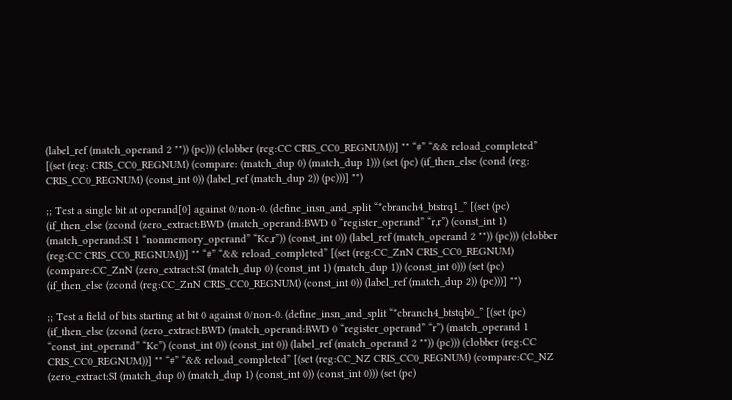(label_ref (match_operand 2 "")) (pc))) (clobber (reg:CC CRIS_CC0_REGNUM))] "" “#” “&& reload_completed” [(set (reg: CRIS_CC0_REGNUM) (compare: (match_dup 0) (match_dup 1))) (set (pc) (if_then_else (cond (reg: CRIS_CC0_REGNUM) (const_int 0)) (label_ref (match_dup 2)) (pc)))] "")

;; Test a single bit at operand[0] against 0/non-0. (define_insn_and_split “*cbranch4_btstrq1_” [(set (pc) (if_then_else (zcond (zero_extract:BWD (match_operand:BWD 0 “register_operand” “r,r”) (const_int 1) (match_operand:SI 1 “nonmemory_operand” “Kc,r”)) (const_int 0)) (label_ref (match_operand 2 "")) (pc))) (clobber (reg:CC CRIS_CC0_REGNUM))] "" “#” “&& reload_completed” [(set (reg:CC_ZnN CRIS_CC0_REGNUM) (compare:CC_ZnN (zero_extract:SI (match_dup 0) (const_int 1) (match_dup 1)) (const_int 0))) (set (pc) (if_then_else (zcond (reg:CC_ZnN CRIS_CC0_REGNUM) (const_int 0)) (label_ref (match_dup 2)) (pc)))] "")

;; Test a field of bits starting at bit 0 against 0/non-0. (define_insn_and_split “*cbranch4_btstqb0_” [(set (pc) (if_then_else (zcond (zero_extract:BWD (match_operand:BWD 0 “register_operand” “r”) (match_operand 1 “const_int_operand” “Kc”) (const_int 0)) (const_int 0)) (label_ref (match_operand 2 "")) (pc))) (clobber (reg:CC CRIS_CC0_REGNUM))] "" “#” “&& reload_completed” [(set (reg:CC_NZ CRIS_CC0_REGNUM) (compare:CC_NZ (zero_extract:SI (match_dup 0) (match_dup 1) (const_int 0)) (const_int 0))) (set (pc)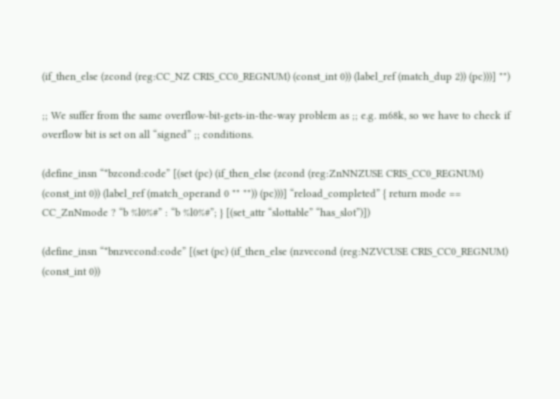(if_then_else (zcond (reg:CC_NZ CRIS_CC0_REGNUM) (const_int 0)) (label_ref (match_dup 2)) (pc)))] "")

;; We suffer from the same overflow-bit-gets-in-the-way problem as ;; e.g. m68k, so we have to check if overflow bit is set on all “signed” ;; conditions.

(define_insn “*bzcond:code” [(set (pc) (if_then_else (zcond (reg:ZnNNZUSE CRIS_CC0_REGNUM) (const_int 0)) (label_ref (match_operand 0 "" "")) (pc)))] “reload_completed” { return mode == CC_ZnNmode ? “b %l0%#” : “b %l0%#”; } [(set_attr “slottable” “has_slot”)])

(define_insn “*bnzvccond:code” [(set (pc) (if_then_else (nzvccond (reg:NZVCUSE CRIS_CC0_REGNUM) (const_int 0))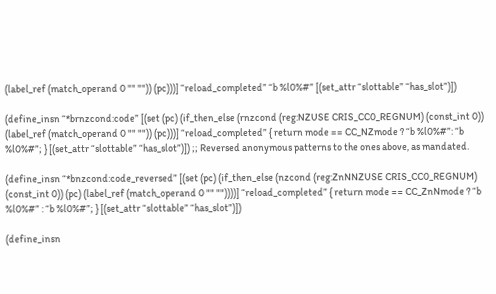(label_ref (match_operand 0 "" "")) (pc)))] “reload_completed” “b %l0%#” [(set_attr “slottable” “has_slot”)])

(define_insn “*brnzcond:code” [(set (pc) (if_then_else (rnzcond (reg:NZUSE CRIS_CC0_REGNUM) (const_int 0)) (label_ref (match_operand 0 "" "")) (pc)))] “reload_completed” { return mode == CC_NZmode ? “b %l0%#”: “b %l0%#”; } [(set_attr “slottable” “has_slot”)]) ;; Reversed anonymous patterns to the ones above, as mandated.

(define_insn “*bnzcond:code_reversed” [(set (pc) (if_then_else (nzcond (reg:ZnNNZUSE CRIS_CC0_REGNUM) (const_int 0)) (pc) (label_ref (match_operand 0 "" ""))))] “reload_completed” { return mode == CC_ZnNmode ? “b %l0%#” : “b %l0%#”; } [(set_attr “slottable” “has_slot”)])

(define_insn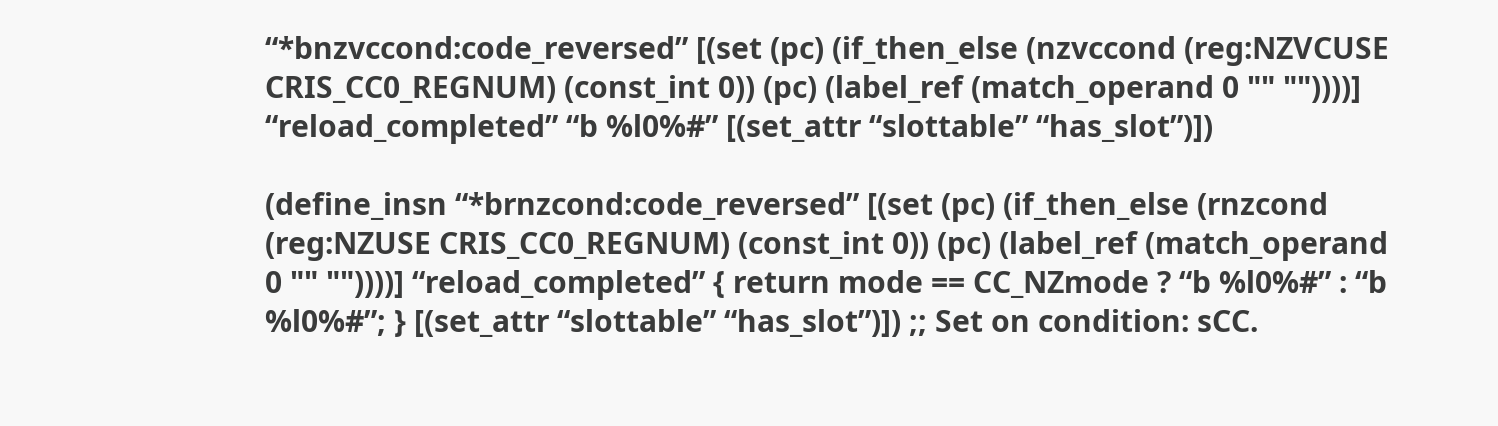“*bnzvccond:code_reversed” [(set (pc) (if_then_else (nzvccond (reg:NZVCUSE CRIS_CC0_REGNUM) (const_int 0)) (pc) (label_ref (match_operand 0 "" ""))))] “reload_completed” “b %l0%#” [(set_attr “slottable” “has_slot”)])

(define_insn “*brnzcond:code_reversed” [(set (pc) (if_then_else (rnzcond (reg:NZUSE CRIS_CC0_REGNUM) (const_int 0)) (pc) (label_ref (match_operand 0 "" ""))))] “reload_completed” { return mode == CC_NZmode ? “b %l0%#” : “b %l0%#”; } [(set_attr “slottable” “has_slot”)]) ;; Set on condition: sCC.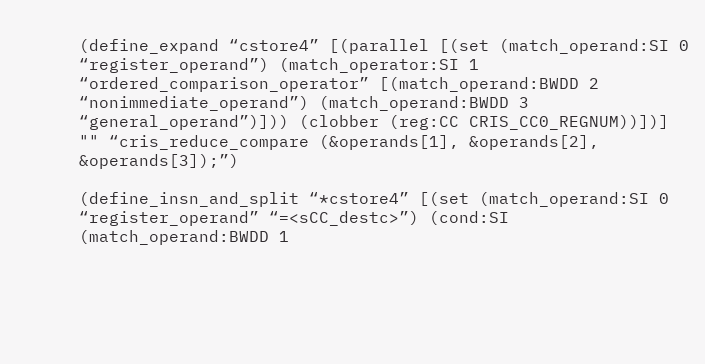(define_expand “cstore4” [(parallel [(set (match_operand:SI 0 “register_operand”) (match_operator:SI 1 “ordered_comparison_operator” [(match_operand:BWDD 2 “nonimmediate_operand”) (match_operand:BWDD 3 “general_operand”)])) (clobber (reg:CC CRIS_CC0_REGNUM))])] "" “cris_reduce_compare (&operands[1], &operands[2], &operands[3]);”)

(define_insn_and_split “*cstore4” [(set (match_operand:SI 0 “register_operand” “=<sCC_destc>”) (cond:SI (match_operand:BWDD 1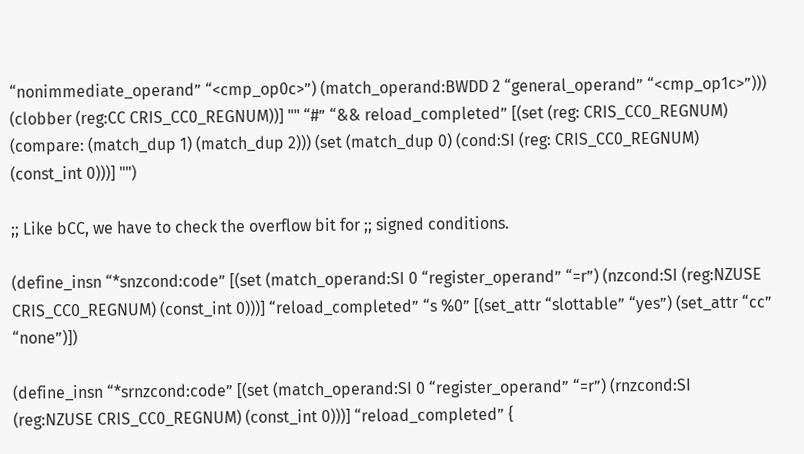“nonimmediate_operand” “<cmp_op0c>”) (match_operand:BWDD 2 “general_operand” “<cmp_op1c>”))) (clobber (reg:CC CRIS_CC0_REGNUM))] "" “#” “&& reload_completed” [(set (reg: CRIS_CC0_REGNUM) (compare: (match_dup 1) (match_dup 2))) (set (match_dup 0) (cond:SI (reg: CRIS_CC0_REGNUM) (const_int 0)))] "")

;; Like bCC, we have to check the overflow bit for ;; signed conditions.

(define_insn “*snzcond:code” [(set (match_operand:SI 0 “register_operand” “=r”) (nzcond:SI (reg:NZUSE CRIS_CC0_REGNUM) (const_int 0)))] “reload_completed” “s %0” [(set_attr “slottable” “yes”) (set_attr “cc” “none”)])

(define_insn “*srnzcond:code” [(set (match_operand:SI 0 “register_operand” “=r”) (rnzcond:SI (reg:NZUSE CRIS_CC0_REGNUM) (const_int 0)))] “reload_completed” {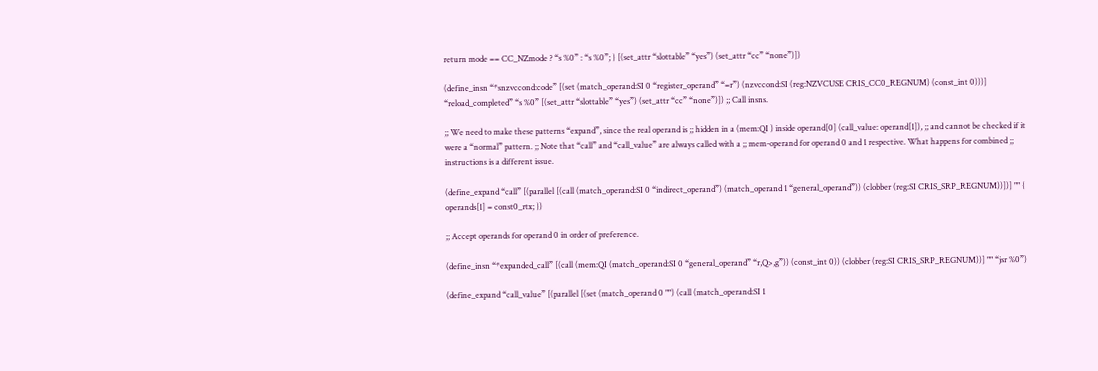return mode == CC_NZmode ? “s %0” : “s %0”; } [(set_attr “slottable” “yes”) (set_attr “cc” “none”)])

(define_insn “*snzvccond:code” [(set (match_operand:SI 0 “register_operand” “=r”) (nzvccond:SI (reg:NZVCUSE CRIS_CC0_REGNUM) (const_int 0)))] “reload_completed” “s %0” [(set_attr “slottable” “yes”) (set_attr “cc” “none”)]) ;; Call insns.

;; We need to make these patterns “expand”, since the real operand is ;; hidden in a (mem:QI ) inside operand[0] (call_value: operand[1]), ;; and cannot be checked if it were a “normal” pattern. ;; Note that “call” and “call_value” are always called with a ;; mem-operand for operand 0 and 1 respective. What happens for combined ;; instructions is a different issue.

(define_expand “call” [(parallel [(call (match_operand:SI 0 “indirect_operand”) (match_operand 1 “general_operand”)) (clobber (reg:SI CRIS_SRP_REGNUM))])] "" { operands[1] = const0_rtx; })

;; Accept operands for operand 0 in order of preference.

(define_insn “*expanded_call” [(call (mem:QI (match_operand:SI 0 “general_operand” “r,Q>,g”)) (const_int 0)) (clobber (reg:SI CRIS_SRP_REGNUM))] "" “jsr %0”)

(define_expand “call_value” [(parallel [(set (match_operand 0 "") (call (match_operand:SI 1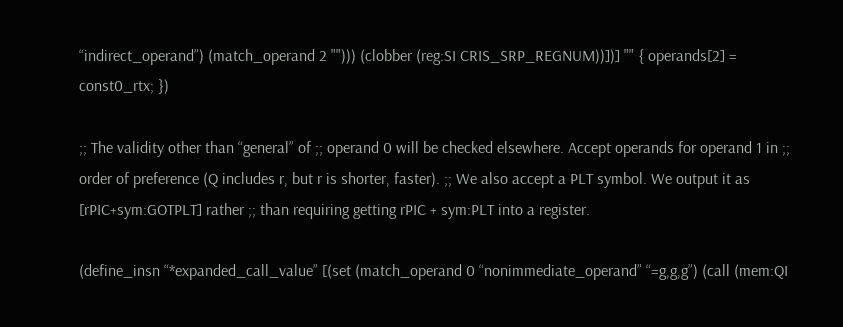“indirect_operand”) (match_operand 2 ""))) (clobber (reg:SI CRIS_SRP_REGNUM))])] "" { operands[2] = const0_rtx; })

;; The validity other than “general” of ;; operand 0 will be checked elsewhere. Accept operands for operand 1 in ;; order of preference (Q includes r, but r is shorter, faster). ;; We also accept a PLT symbol. We output it as [rPIC+sym:GOTPLT] rather ;; than requiring getting rPIC + sym:PLT into a register.

(define_insn “*expanded_call_value” [(set (match_operand 0 “nonimmediate_operand” “=g,g,g”) (call (mem:QI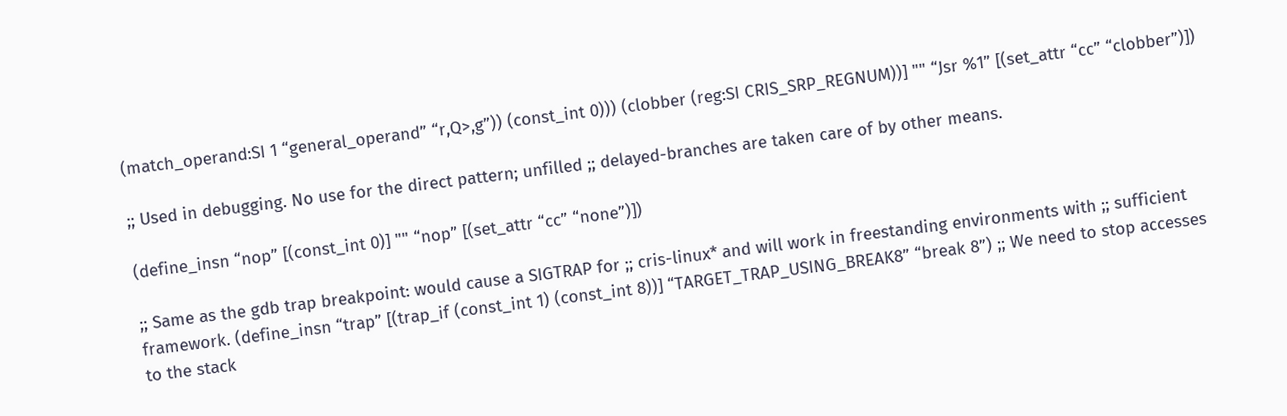(match_operand:SI 1 “general_operand” “r,Q>,g”)) (const_int 0))) (clobber (reg:SI CRIS_SRP_REGNUM))] "" “Jsr %1” [(set_attr “cc” “clobber”)])

;; Used in debugging. No use for the direct pattern; unfilled ;; delayed-branches are taken care of by other means.

(define_insn “nop” [(const_int 0)] "" “nop” [(set_attr “cc” “none”)])

;; Same as the gdb trap breakpoint: would cause a SIGTRAP for ;; cris-linux* and will work in freestanding environments with ;; sufficient framework. (define_insn “trap” [(trap_if (const_int 1) (const_int 8))] “TARGET_TRAP_USING_BREAK8” “break 8”) ;; We need to stop accesses to the stack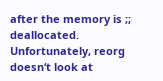after the memory is ;; deallocated. Unfortunately, reorg doesn‘t look at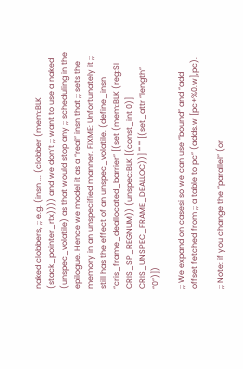naked clobbers, ;; e.g. (insn ... (clobber (mem:BLK (stack_pointer_rtx)))) and we don’t ;; want to use a naked (unspec_volatile) as that would stop any ;; scheduling in the epilogue. Hence we model it as a “real” insn that ;; sets the memory in an unspecified manner. FIXME: Unfortunately it ;; still has the effect of an unspec_volatile. (define_insn “cris_frame_deallocated_barrier” [(set (mem:BLK (reg:SI CRIS_SP_REGNUM)) (unspec:BLK [(const_int 0)] CRIS_UNSPEC_FRAME_DEALLOC))] "" "" [(set_attr “length” “0”)])

;; We expand on casesi so we can use “bound” and “add offset fetched from ;; a table to pc” (adds.w [pc+%0.w],pc).

;; Note: if you change the “parallel” (or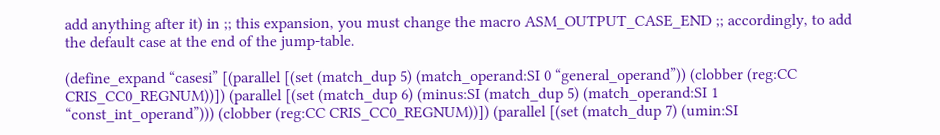add anything after it) in ;; this expansion, you must change the macro ASM_OUTPUT_CASE_END ;; accordingly, to add the default case at the end of the jump-table.

(define_expand “casesi” [(parallel [(set (match_dup 5) (match_operand:SI 0 “general_operand”)) (clobber (reg:CC CRIS_CC0_REGNUM))]) (parallel [(set (match_dup 6) (minus:SI (match_dup 5) (match_operand:SI 1 “const_int_operand”))) (clobber (reg:CC CRIS_CC0_REGNUM))]) (parallel [(set (match_dup 7) (umin:SI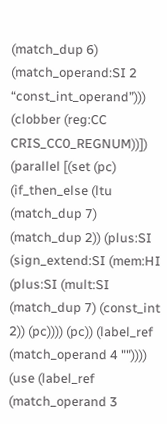(match_dup 6) (match_operand:SI 2 “const_int_operand”))) (clobber (reg:CC CRIS_CC0_REGNUM))]) (parallel [(set (pc) (if_then_else (ltu (match_dup 7) (match_dup 2)) (plus:SI (sign_extend:SI (mem:HI (plus:SI (mult:SI (match_dup 7) (const_int 2)) (pc)))) (pc)) (label_ref (match_operand 4 "")))) (use (label_ref (match_operand 3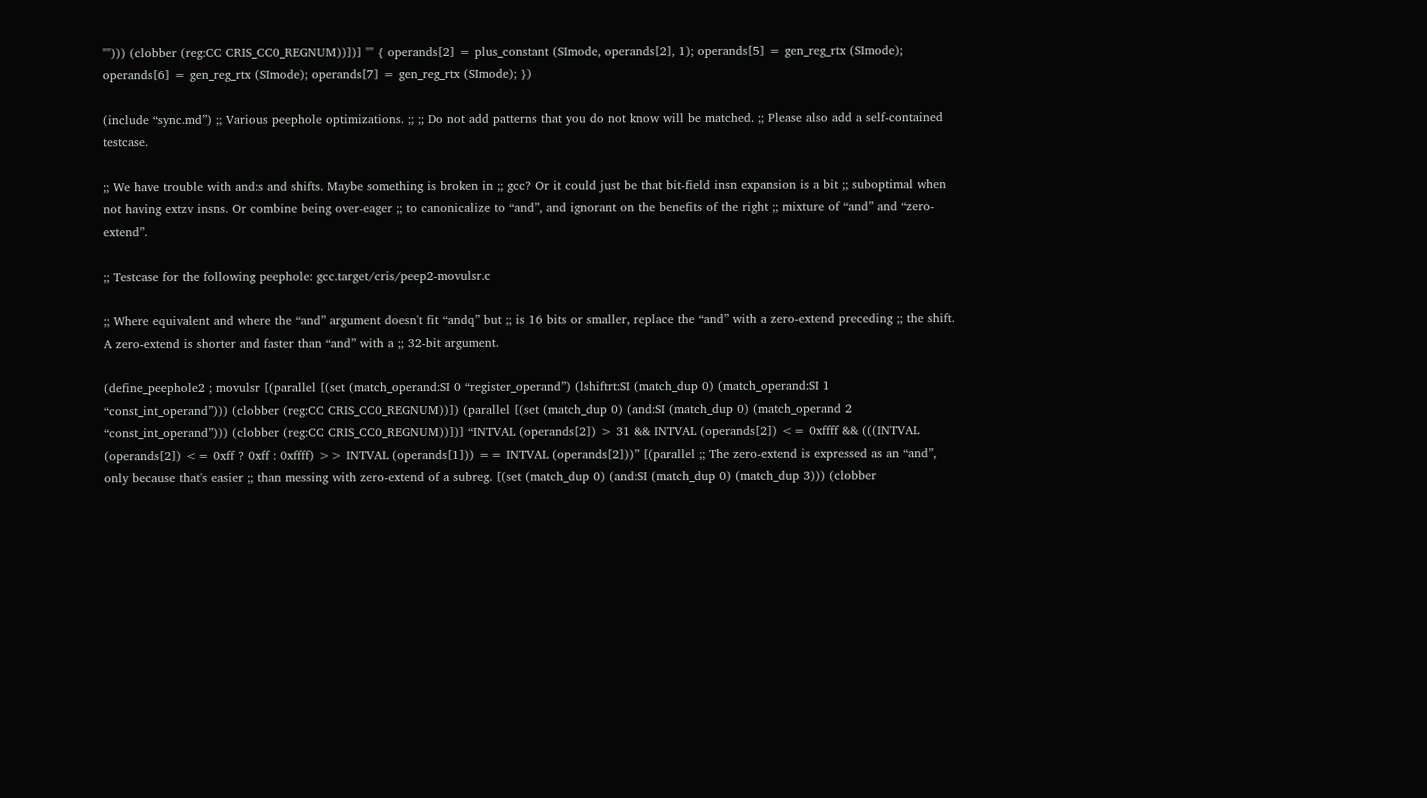""))) (clobber (reg:CC CRIS_CC0_REGNUM))])] "" { operands[2] = plus_constant (SImode, operands[2], 1); operands[5] = gen_reg_rtx (SImode); operands[6] = gen_reg_rtx (SImode); operands[7] = gen_reg_rtx (SImode); })

(include “sync.md”) ;; Various peephole optimizations. ;; ;; Do not add patterns that you do not know will be matched. ;; Please also add a self-contained testcase.

;; We have trouble with and:s and shifts. Maybe something is broken in ;; gcc? Or it could just be that bit-field insn expansion is a bit ;; suboptimal when not having extzv insns. Or combine being over-eager ;; to canonicalize to “and”, and ignorant on the benefits of the right ;; mixture of “and” and “zero-extend”.

;; Testcase for the following peephole: gcc.target/cris/peep2-movulsr.c

;; Where equivalent and where the “and” argument doesn't fit “andq” but ;; is 16 bits or smaller, replace the “and” with a zero-extend preceding ;; the shift. A zero-extend is shorter and faster than “and” with a ;; 32-bit argument.

(define_peephole2 ; movulsr [(parallel [(set (match_operand:SI 0 “register_operand”) (lshiftrt:SI (match_dup 0) (match_operand:SI 1 “const_int_operand”))) (clobber (reg:CC CRIS_CC0_REGNUM))]) (parallel [(set (match_dup 0) (and:SI (match_dup 0) (match_operand 2 “const_int_operand”))) (clobber (reg:CC CRIS_CC0_REGNUM))])] “INTVAL (operands[2]) > 31 && INTVAL (operands[2]) <= 0xffff && (((INTVAL (operands[2]) <= 0xff ? 0xff : 0xffff) >> INTVAL (operands[1])) == INTVAL (operands[2]))” [(parallel ;; The zero-extend is expressed as an “and”, only because that's easier ;; than messing with zero-extend of a subreg. [(set (match_dup 0) (and:SI (match_dup 0) (match_dup 3))) (clobber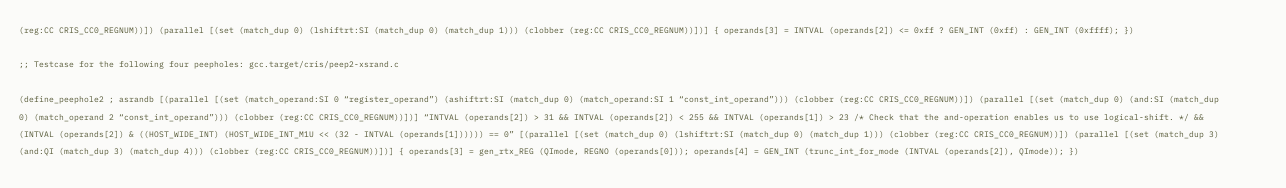(reg:CC CRIS_CC0_REGNUM))]) (parallel [(set (match_dup 0) (lshiftrt:SI (match_dup 0) (match_dup 1))) (clobber (reg:CC CRIS_CC0_REGNUM))])] { operands[3] = INTVAL (operands[2]) <= 0xff ? GEN_INT (0xff) : GEN_INT (0xffff); })

;; Testcase for the following four peepholes: gcc.target/cris/peep2-xsrand.c

(define_peephole2 ; asrandb [(parallel [(set (match_operand:SI 0 “register_operand”) (ashiftrt:SI (match_dup 0) (match_operand:SI 1 “const_int_operand”))) (clobber (reg:CC CRIS_CC0_REGNUM))]) (parallel [(set (match_dup 0) (and:SI (match_dup 0) (match_operand 2 “const_int_operand”))) (clobber (reg:CC CRIS_CC0_REGNUM))])] “INTVAL (operands[2]) > 31 && INTVAL (operands[2]) < 255 && INTVAL (operands[1]) > 23 /* Check that the and-operation enables us to use logical-shift. */ && (INTVAL (operands[2]) & ((HOST_WIDE_INT) (HOST_WIDE_INT_M1U << (32 - INTVAL (operands[1]))))) == 0” [(parallel [(set (match_dup 0) (lshiftrt:SI (match_dup 0) (match_dup 1))) (clobber (reg:CC CRIS_CC0_REGNUM))]) (parallel [(set (match_dup 3) (and:QI (match_dup 3) (match_dup 4))) (clobber (reg:CC CRIS_CC0_REGNUM))])] { operands[3] = gen_rtx_REG (QImode, REGNO (operands[0])); operands[4] = GEN_INT (trunc_int_for_mode (INTVAL (operands[2]), QImode)); })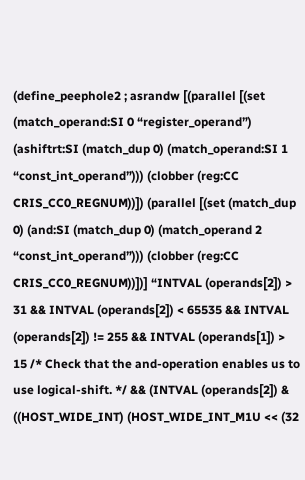(define_peephole2 ; asrandw [(parallel [(set (match_operand:SI 0 “register_operand”) (ashiftrt:SI (match_dup 0) (match_operand:SI 1 “const_int_operand”))) (clobber (reg:CC CRIS_CC0_REGNUM))]) (parallel [(set (match_dup 0) (and:SI (match_dup 0) (match_operand 2 “const_int_operand”))) (clobber (reg:CC CRIS_CC0_REGNUM))])] “INTVAL (operands[2]) > 31 && INTVAL (operands[2]) < 65535 && INTVAL (operands[2]) != 255 && INTVAL (operands[1]) > 15 /* Check that the and-operation enables us to use logical-shift. */ && (INTVAL (operands[2]) & ((HOST_WIDE_INT) (HOST_WIDE_INT_M1U << (32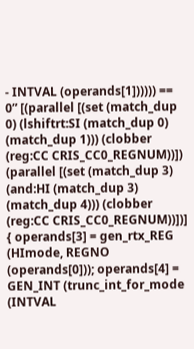- INTVAL (operands[1]))))) == 0” [(parallel [(set (match_dup 0) (lshiftrt:SI (match_dup 0) (match_dup 1))) (clobber (reg:CC CRIS_CC0_REGNUM))]) (parallel [(set (match_dup 3) (and:HI (match_dup 3) (match_dup 4))) (clobber (reg:CC CRIS_CC0_REGNUM))])] { operands[3] = gen_rtx_REG (HImode, REGNO (operands[0])); operands[4] = GEN_INT (trunc_int_for_mode (INTVAL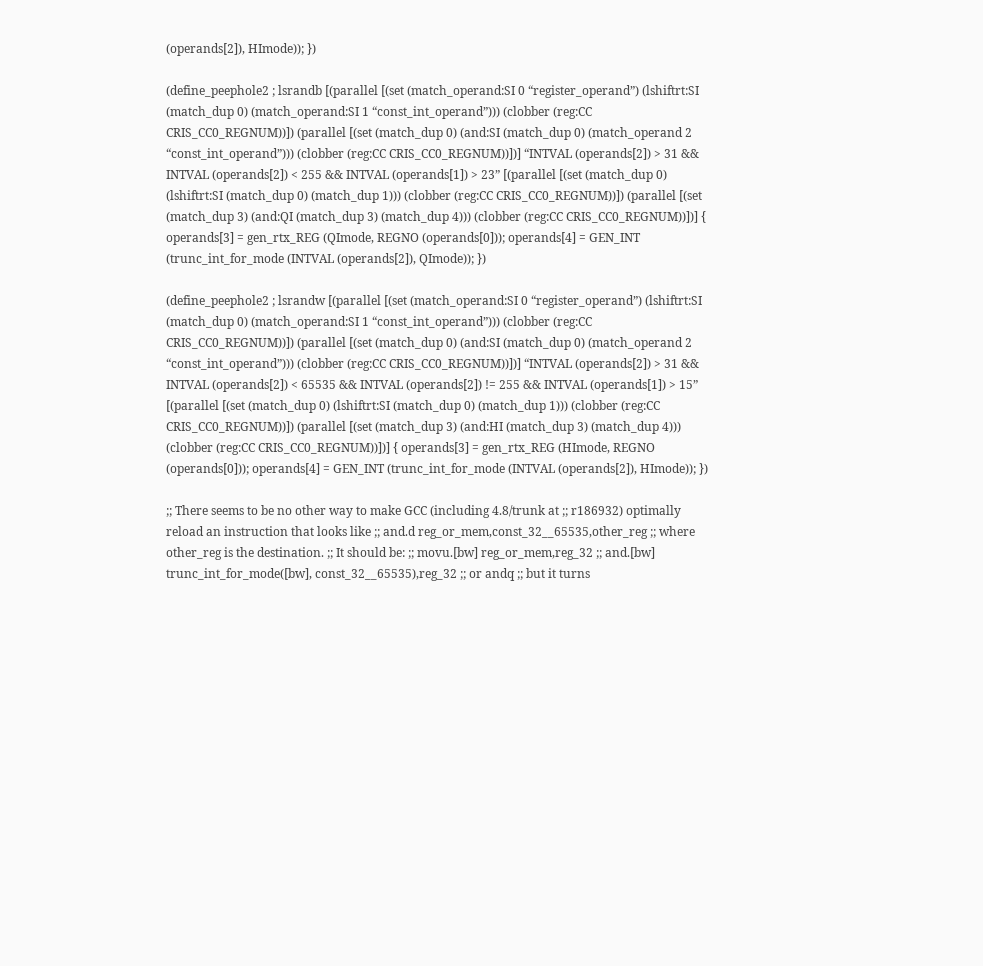(operands[2]), HImode)); })

(define_peephole2 ; lsrandb [(parallel [(set (match_operand:SI 0 “register_operand”) (lshiftrt:SI (match_dup 0) (match_operand:SI 1 “const_int_operand”))) (clobber (reg:CC CRIS_CC0_REGNUM))]) (parallel [(set (match_dup 0) (and:SI (match_dup 0) (match_operand 2 “const_int_operand”))) (clobber (reg:CC CRIS_CC0_REGNUM))])] “INTVAL (operands[2]) > 31 && INTVAL (operands[2]) < 255 && INTVAL (operands[1]) > 23” [(parallel [(set (match_dup 0) (lshiftrt:SI (match_dup 0) (match_dup 1))) (clobber (reg:CC CRIS_CC0_REGNUM))]) (parallel [(set (match_dup 3) (and:QI (match_dup 3) (match_dup 4))) (clobber (reg:CC CRIS_CC0_REGNUM))])] { operands[3] = gen_rtx_REG (QImode, REGNO (operands[0])); operands[4] = GEN_INT (trunc_int_for_mode (INTVAL (operands[2]), QImode)); })

(define_peephole2 ; lsrandw [(parallel [(set (match_operand:SI 0 “register_operand”) (lshiftrt:SI (match_dup 0) (match_operand:SI 1 “const_int_operand”))) (clobber (reg:CC CRIS_CC0_REGNUM))]) (parallel [(set (match_dup 0) (and:SI (match_dup 0) (match_operand 2 “const_int_operand”))) (clobber (reg:CC CRIS_CC0_REGNUM))])] “INTVAL (operands[2]) > 31 && INTVAL (operands[2]) < 65535 && INTVAL (operands[2]) != 255 && INTVAL (operands[1]) > 15” [(parallel [(set (match_dup 0) (lshiftrt:SI (match_dup 0) (match_dup 1))) (clobber (reg:CC CRIS_CC0_REGNUM))]) (parallel [(set (match_dup 3) (and:HI (match_dup 3) (match_dup 4))) (clobber (reg:CC CRIS_CC0_REGNUM))])] { operands[3] = gen_rtx_REG (HImode, REGNO (operands[0])); operands[4] = GEN_INT (trunc_int_for_mode (INTVAL (operands[2]), HImode)); })

;; There seems to be no other way to make GCC (including 4.8/trunk at ;; r186932) optimally reload an instruction that looks like ;; and.d reg_or_mem,const_32__65535,other_reg ;; where other_reg is the destination. ;; It should be: ;; movu.[bw] reg_or_mem,reg_32 ;; and.[bw] trunc_int_for_mode([bw], const_32__65535),reg_32 ;; or andq ;; but it turns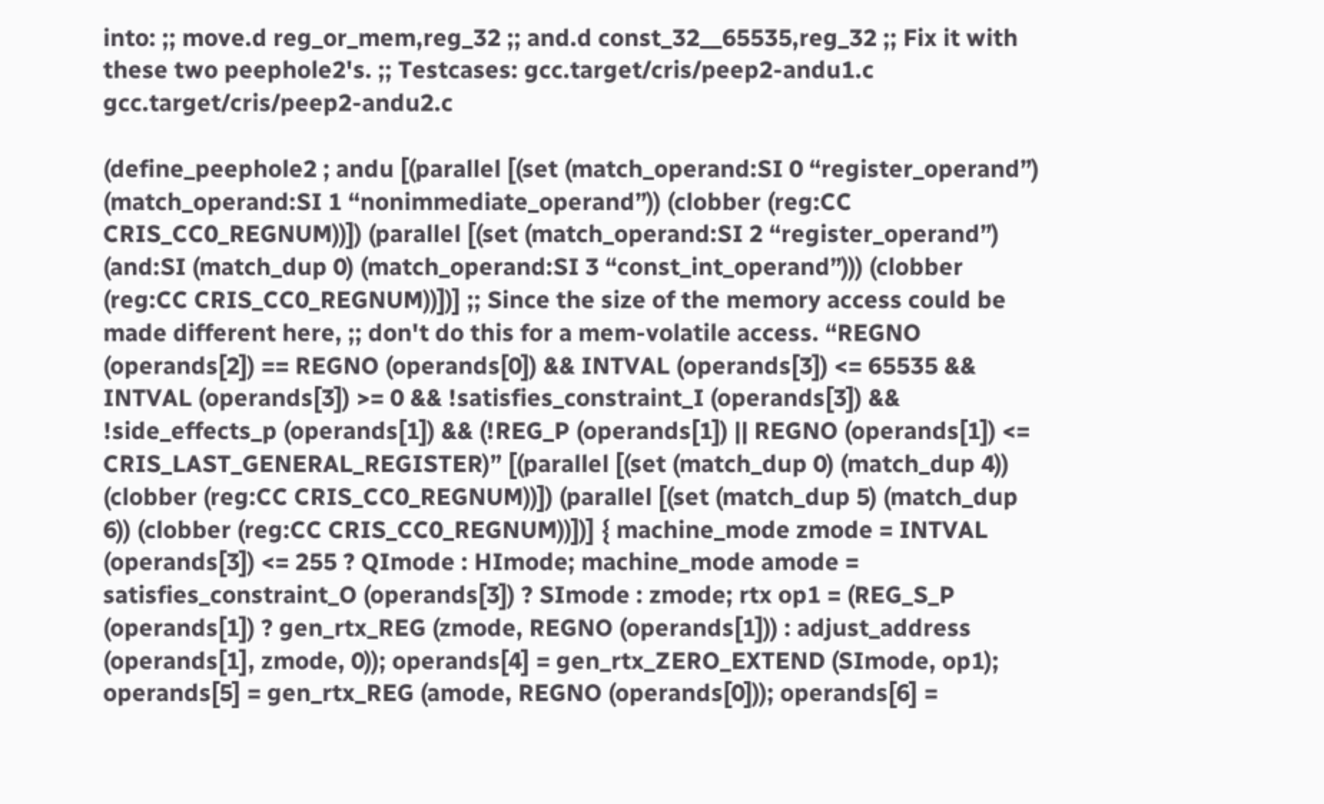into: ;; move.d reg_or_mem,reg_32 ;; and.d const_32__65535,reg_32 ;; Fix it with these two peephole2's. ;; Testcases: gcc.target/cris/peep2-andu1.c gcc.target/cris/peep2-andu2.c

(define_peephole2 ; andu [(parallel [(set (match_operand:SI 0 “register_operand”) (match_operand:SI 1 “nonimmediate_operand”)) (clobber (reg:CC CRIS_CC0_REGNUM))]) (parallel [(set (match_operand:SI 2 “register_operand”) (and:SI (match_dup 0) (match_operand:SI 3 “const_int_operand”))) (clobber (reg:CC CRIS_CC0_REGNUM))])] ;; Since the size of the memory access could be made different here, ;; don't do this for a mem-volatile access. “REGNO (operands[2]) == REGNO (operands[0]) && INTVAL (operands[3]) <= 65535 && INTVAL (operands[3]) >= 0 && !satisfies_constraint_I (operands[3]) && !side_effects_p (operands[1]) && (!REG_P (operands[1]) || REGNO (operands[1]) <= CRIS_LAST_GENERAL_REGISTER)” [(parallel [(set (match_dup 0) (match_dup 4)) (clobber (reg:CC CRIS_CC0_REGNUM))]) (parallel [(set (match_dup 5) (match_dup 6)) (clobber (reg:CC CRIS_CC0_REGNUM))])] { machine_mode zmode = INTVAL (operands[3]) <= 255 ? QImode : HImode; machine_mode amode = satisfies_constraint_O (operands[3]) ? SImode : zmode; rtx op1 = (REG_S_P (operands[1]) ? gen_rtx_REG (zmode, REGNO (operands[1])) : adjust_address (operands[1], zmode, 0)); operands[4] = gen_rtx_ZERO_EXTEND (SImode, op1); operands[5] = gen_rtx_REG (amode, REGNO (operands[0])); operands[6] =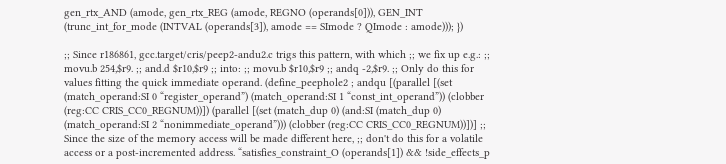gen_rtx_AND (amode, gen_rtx_REG (amode, REGNO (operands[0])), GEN_INT (trunc_int_for_mode (INTVAL (operands[3]), amode == SImode ? QImode : amode))); })

;; Since r186861, gcc.target/cris/peep2-andu2.c trigs this pattern, with which ;; we fix up e.g.: ;; movu.b 254,$r9. ;; and.d $r10,$r9 ;; into: ;; movu.b $r10,$r9 ;; andq -2,$r9. ;; Only do this for values fitting the quick immediate operand. (define_peephole2 ; andqu [(parallel [(set (match_operand:SI 0 “register_operand”) (match_operand:SI 1 “const_int_operand”)) (clobber (reg:CC CRIS_CC0_REGNUM))]) (parallel [(set (match_dup 0) (and:SI (match_dup 0) (match_operand:SI 2 “nonimmediate_operand”))) (clobber (reg:CC CRIS_CC0_REGNUM))])] ;; Since the size of the memory access will be made different here, ;; don't do this for a volatile access or a post-incremented address. “satisfies_constraint_O (operands[1]) && !side_effects_p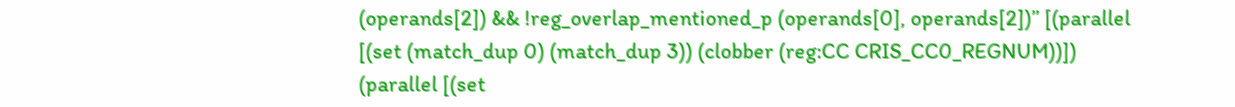(operands[2]) && !reg_overlap_mentioned_p (operands[0], operands[2])” [(parallel [(set (match_dup 0) (match_dup 3)) (clobber (reg:CC CRIS_CC0_REGNUM))]) (parallel [(set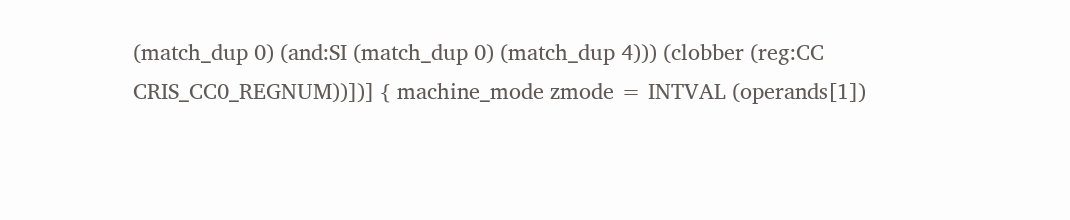(match_dup 0) (and:SI (match_dup 0) (match_dup 4))) (clobber (reg:CC CRIS_CC0_REGNUM))])] { machine_mode zmode = INTVAL (operands[1])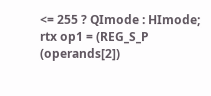<= 255 ? QImode : HImode; rtx op1 = (REG_S_P (operands[2])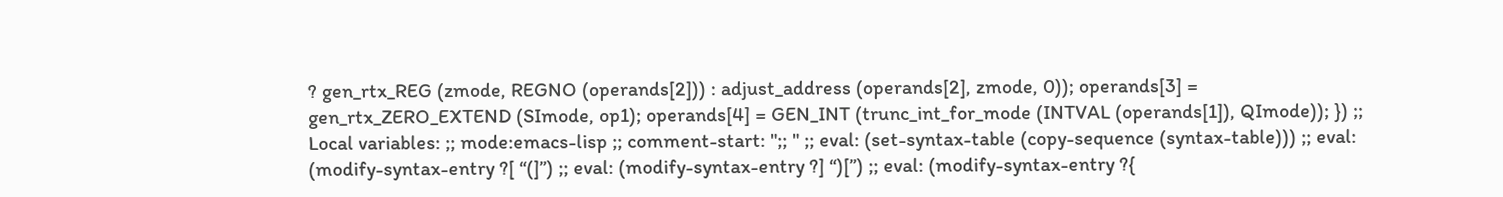? gen_rtx_REG (zmode, REGNO (operands[2])) : adjust_address (operands[2], zmode, 0)); operands[3] = gen_rtx_ZERO_EXTEND (SImode, op1); operands[4] = GEN_INT (trunc_int_for_mode (INTVAL (operands[1]), QImode)); }) ;; Local variables: ;; mode:emacs-lisp ;; comment-start: ";; " ;; eval: (set-syntax-table (copy-sequence (syntax-table))) ;; eval: (modify-syntax-entry ?[ “(]”) ;; eval: (modify-syntax-entry ?] “)[”) ;; eval: (modify-syntax-entry ?{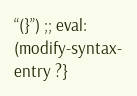“(}”) ;; eval: (modify-syntax-entry ?}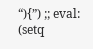“){”) ;; eval: (setq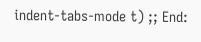indent-tabs-mode t) ;; End: